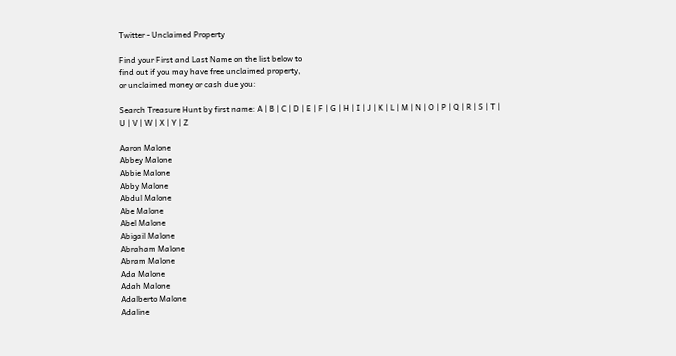Twitter - Unclaimed Property

Find your First and Last Name on the list below to
find out if you may have free unclaimed property,
or unclaimed money or cash due you:

Search Treasure Hunt by first name: A | B | C | D | E | F | G | H | I | J | K | L | M | N | O | P | Q | R | S | T | U | V | W | X | Y | Z

Aaron Malone
Abbey Malone
Abbie Malone
Abby Malone
Abdul Malone
Abe Malone
Abel Malone
Abigail Malone
Abraham Malone
Abram Malone
Ada Malone
Adah Malone
Adalberto Malone
Adaline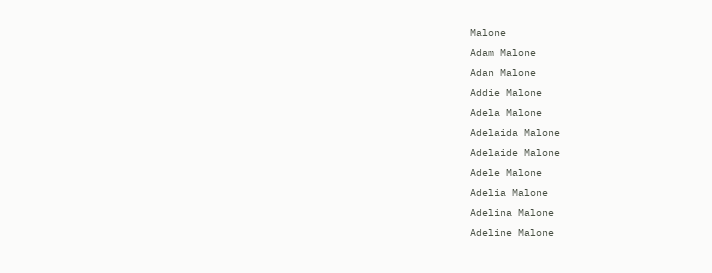Malone
Adam Malone
Adan Malone
Addie Malone
Adela Malone
Adelaida Malone
Adelaide Malone
Adele Malone
Adelia Malone
Adelina Malone
Adeline Malone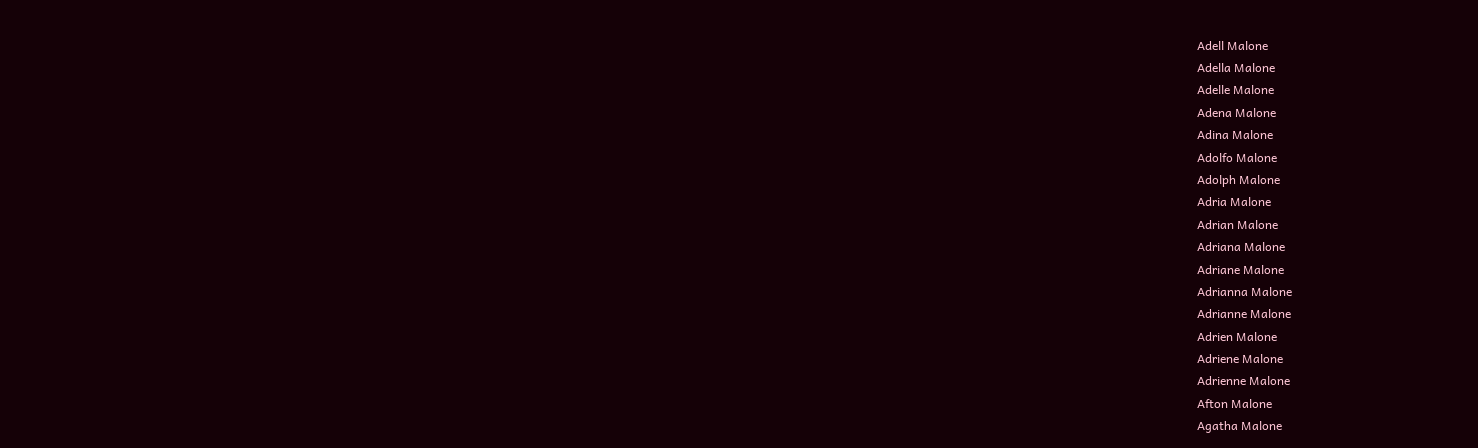Adell Malone
Adella Malone
Adelle Malone
Adena Malone
Adina Malone
Adolfo Malone
Adolph Malone
Adria Malone
Adrian Malone
Adriana Malone
Adriane Malone
Adrianna Malone
Adrianne Malone
Adrien Malone
Adriene Malone
Adrienne Malone
Afton Malone
Agatha Malone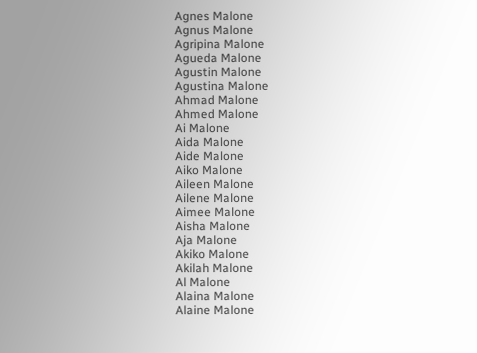Agnes Malone
Agnus Malone
Agripina Malone
Agueda Malone
Agustin Malone
Agustina Malone
Ahmad Malone
Ahmed Malone
Ai Malone
Aida Malone
Aide Malone
Aiko Malone
Aileen Malone
Ailene Malone
Aimee Malone
Aisha Malone
Aja Malone
Akiko Malone
Akilah Malone
Al Malone
Alaina Malone
Alaine Malone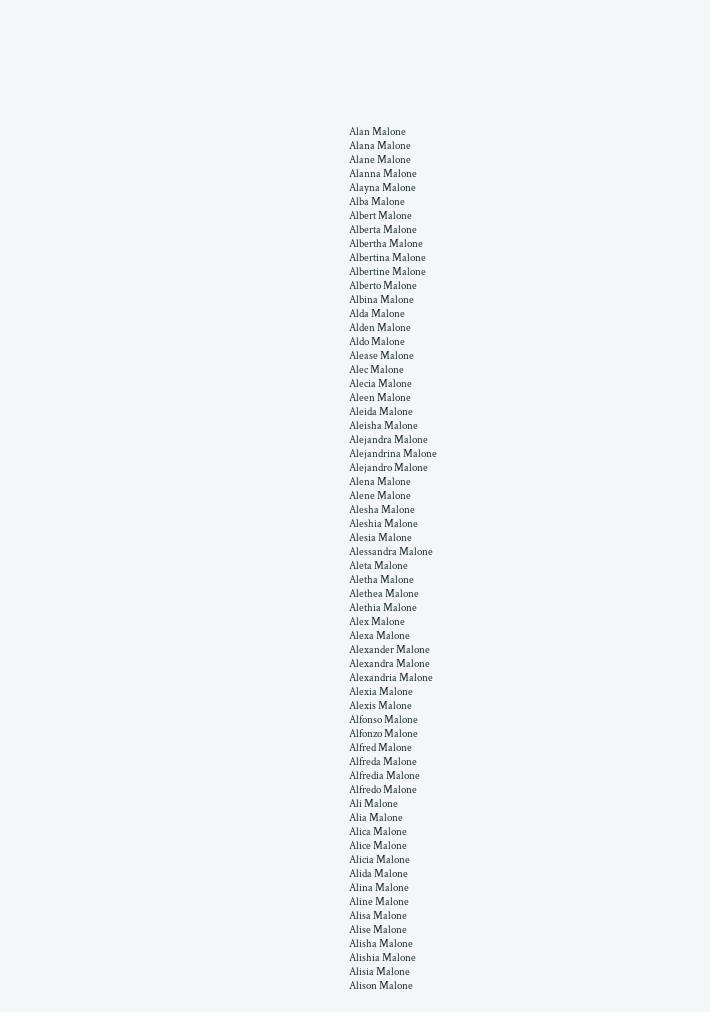Alan Malone
Alana Malone
Alane Malone
Alanna Malone
Alayna Malone
Alba Malone
Albert Malone
Alberta Malone
Albertha Malone
Albertina Malone
Albertine Malone
Alberto Malone
Albina Malone
Alda Malone
Alden Malone
Aldo Malone
Alease Malone
Alec Malone
Alecia Malone
Aleen Malone
Aleida Malone
Aleisha Malone
Alejandra Malone
Alejandrina Malone
Alejandro Malone
Alena Malone
Alene Malone
Alesha Malone
Aleshia Malone
Alesia Malone
Alessandra Malone
Aleta Malone
Aletha Malone
Alethea Malone
Alethia Malone
Alex Malone
Alexa Malone
Alexander Malone
Alexandra Malone
Alexandria Malone
Alexia Malone
Alexis Malone
Alfonso Malone
Alfonzo Malone
Alfred Malone
Alfreda Malone
Alfredia Malone
Alfredo Malone
Ali Malone
Alia Malone
Alica Malone
Alice Malone
Alicia Malone
Alida Malone
Alina Malone
Aline Malone
Alisa Malone
Alise Malone
Alisha Malone
Alishia Malone
Alisia Malone
Alison Malone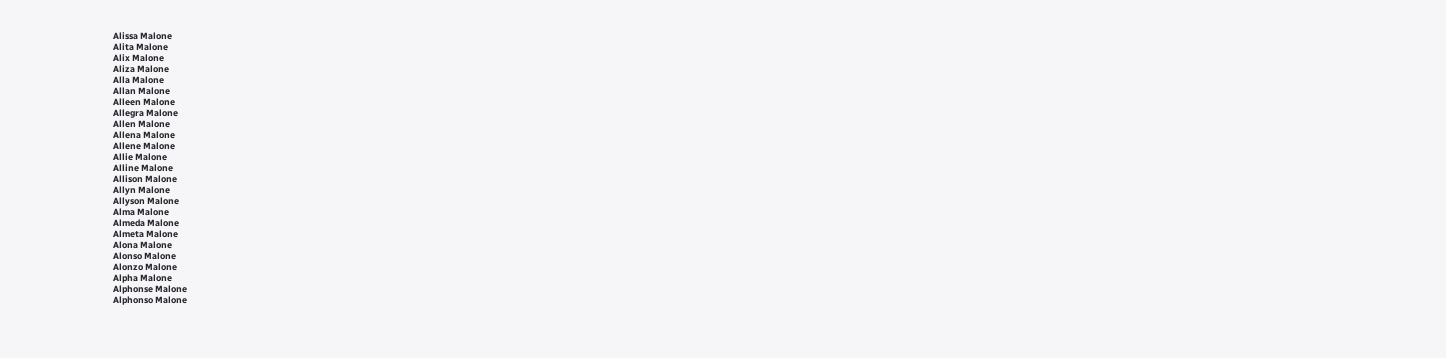Alissa Malone
Alita Malone
Alix Malone
Aliza Malone
Alla Malone
Allan Malone
Alleen Malone
Allegra Malone
Allen Malone
Allena Malone
Allene Malone
Allie Malone
Alline Malone
Allison Malone
Allyn Malone
Allyson Malone
Alma Malone
Almeda Malone
Almeta Malone
Alona Malone
Alonso Malone
Alonzo Malone
Alpha Malone
Alphonse Malone
Alphonso Malone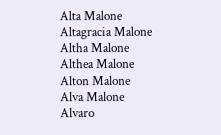Alta Malone
Altagracia Malone
Altha Malone
Althea Malone
Alton Malone
Alva Malone
Alvaro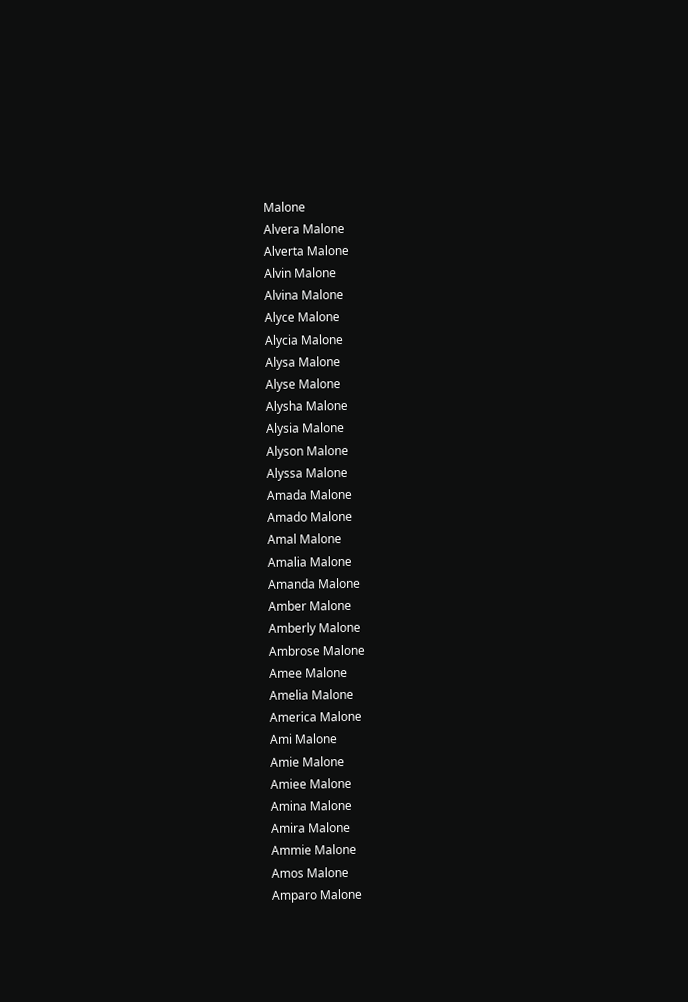Malone
Alvera Malone
Alverta Malone
Alvin Malone
Alvina Malone
Alyce Malone
Alycia Malone
Alysa Malone
Alyse Malone
Alysha Malone
Alysia Malone
Alyson Malone
Alyssa Malone
Amada Malone
Amado Malone
Amal Malone
Amalia Malone
Amanda Malone
Amber Malone
Amberly Malone
Ambrose Malone
Amee Malone
Amelia Malone
America Malone
Ami Malone
Amie Malone
Amiee Malone
Amina Malone
Amira Malone
Ammie Malone
Amos Malone
Amparo Malone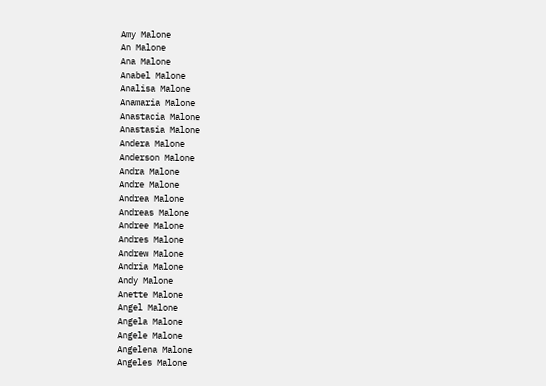Amy Malone
An Malone
Ana Malone
Anabel Malone
Analisa Malone
Anamaria Malone
Anastacia Malone
Anastasia Malone
Andera Malone
Anderson Malone
Andra Malone
Andre Malone
Andrea Malone
Andreas Malone
Andree Malone
Andres Malone
Andrew Malone
Andria Malone
Andy Malone
Anette Malone
Angel Malone
Angela Malone
Angele Malone
Angelena Malone
Angeles Malone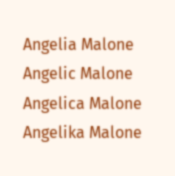Angelia Malone
Angelic Malone
Angelica Malone
Angelika Malone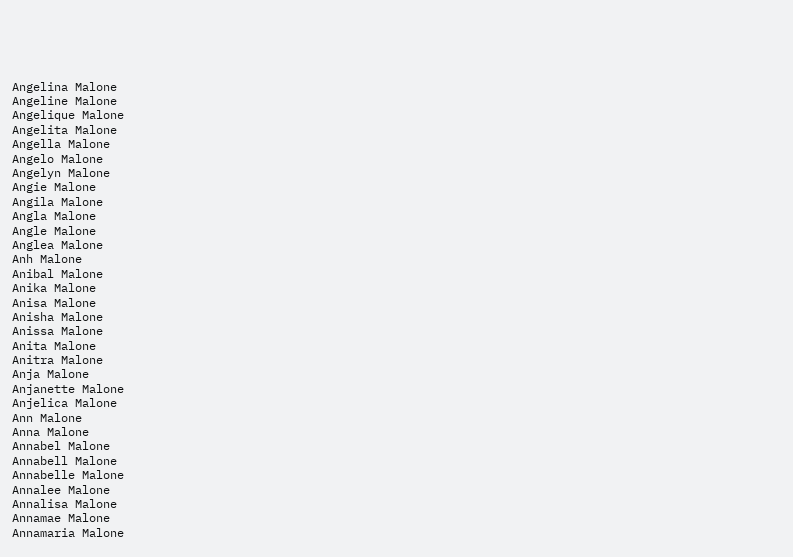Angelina Malone
Angeline Malone
Angelique Malone
Angelita Malone
Angella Malone
Angelo Malone
Angelyn Malone
Angie Malone
Angila Malone
Angla Malone
Angle Malone
Anglea Malone
Anh Malone
Anibal Malone
Anika Malone
Anisa Malone
Anisha Malone
Anissa Malone
Anita Malone
Anitra Malone
Anja Malone
Anjanette Malone
Anjelica Malone
Ann Malone
Anna Malone
Annabel Malone
Annabell Malone
Annabelle Malone
Annalee Malone
Annalisa Malone
Annamae Malone
Annamaria Malone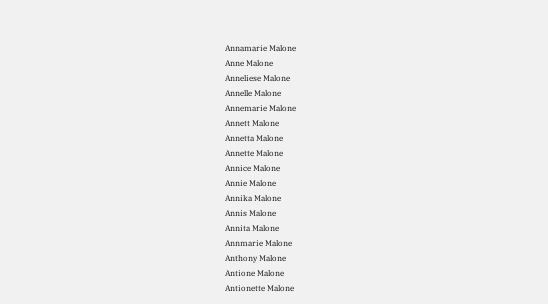Annamarie Malone
Anne Malone
Anneliese Malone
Annelle Malone
Annemarie Malone
Annett Malone
Annetta Malone
Annette Malone
Annice Malone
Annie Malone
Annika Malone
Annis Malone
Annita Malone
Annmarie Malone
Anthony Malone
Antione Malone
Antionette Malone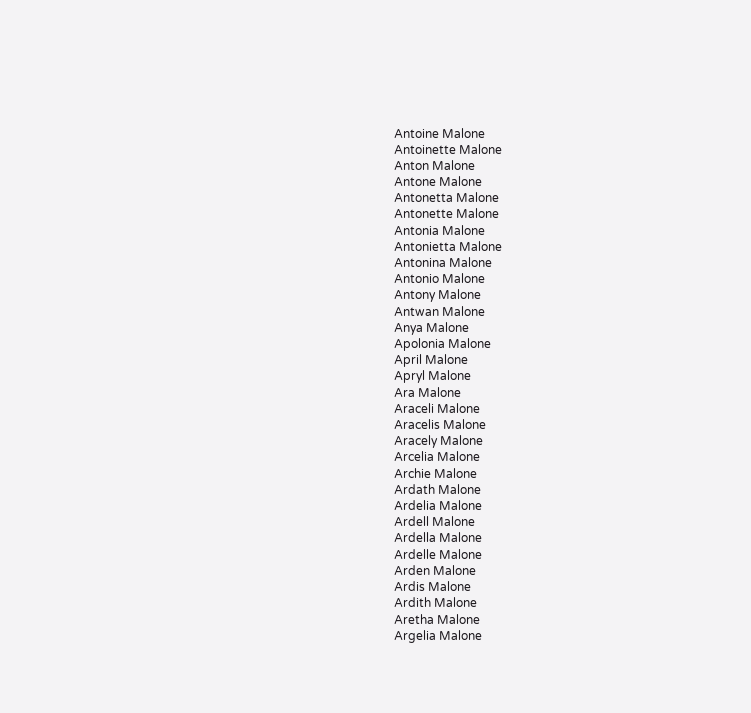Antoine Malone
Antoinette Malone
Anton Malone
Antone Malone
Antonetta Malone
Antonette Malone
Antonia Malone
Antonietta Malone
Antonina Malone
Antonio Malone
Antony Malone
Antwan Malone
Anya Malone
Apolonia Malone
April Malone
Apryl Malone
Ara Malone
Araceli Malone
Aracelis Malone
Aracely Malone
Arcelia Malone
Archie Malone
Ardath Malone
Ardelia Malone
Ardell Malone
Ardella Malone
Ardelle Malone
Arden Malone
Ardis Malone
Ardith Malone
Aretha Malone
Argelia Malone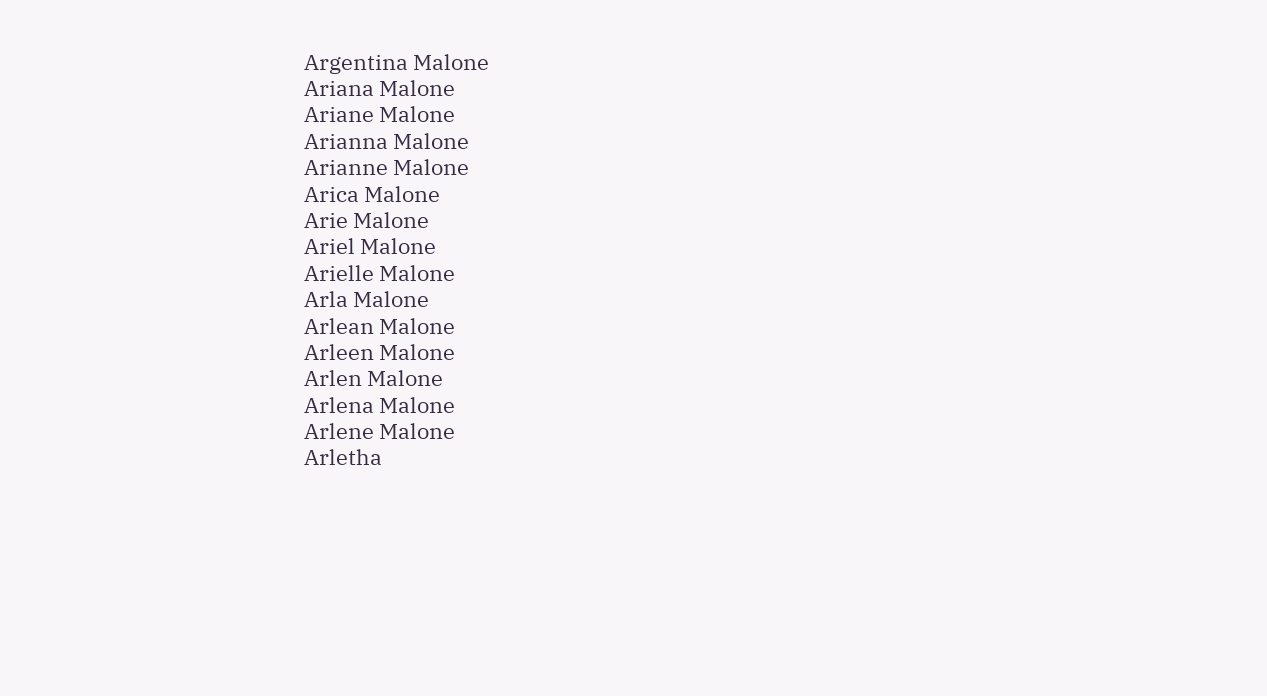Argentina Malone
Ariana Malone
Ariane Malone
Arianna Malone
Arianne Malone
Arica Malone
Arie Malone
Ariel Malone
Arielle Malone
Arla Malone
Arlean Malone
Arleen Malone
Arlen Malone
Arlena Malone
Arlene Malone
Arletha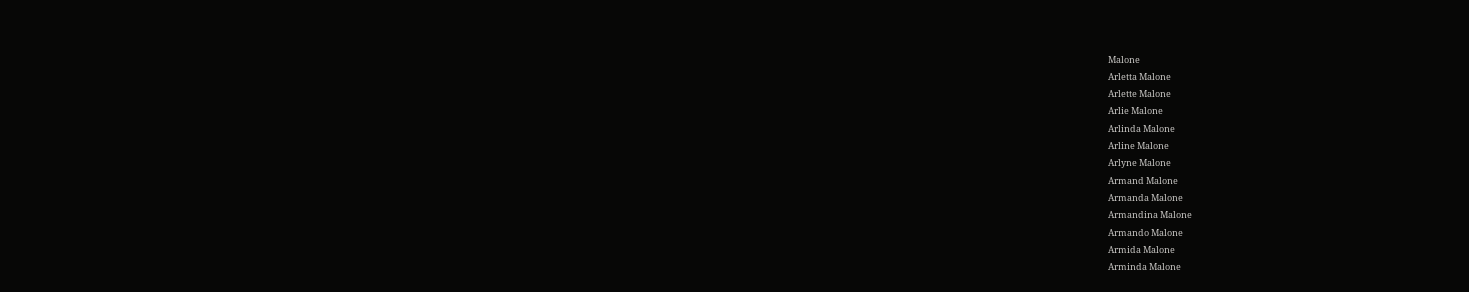Malone
Arletta Malone
Arlette Malone
Arlie Malone
Arlinda Malone
Arline Malone
Arlyne Malone
Armand Malone
Armanda Malone
Armandina Malone
Armando Malone
Armida Malone
Arminda Malone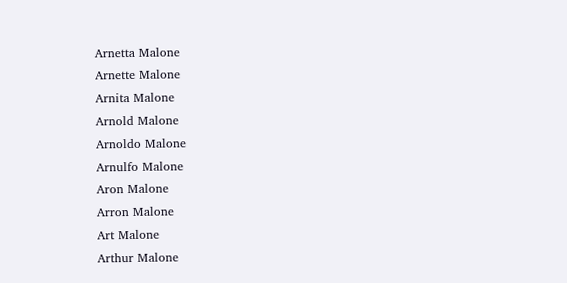Arnetta Malone
Arnette Malone
Arnita Malone
Arnold Malone
Arnoldo Malone
Arnulfo Malone
Aron Malone
Arron Malone
Art Malone
Arthur Malone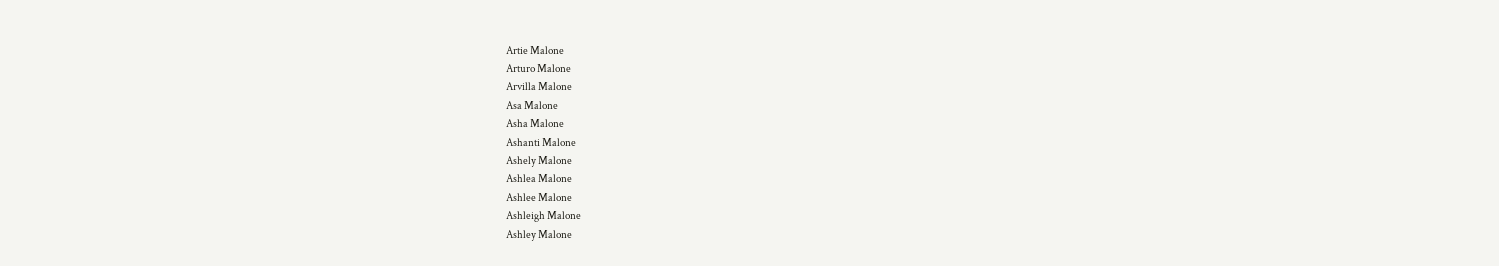Artie Malone
Arturo Malone
Arvilla Malone
Asa Malone
Asha Malone
Ashanti Malone
Ashely Malone
Ashlea Malone
Ashlee Malone
Ashleigh Malone
Ashley Malone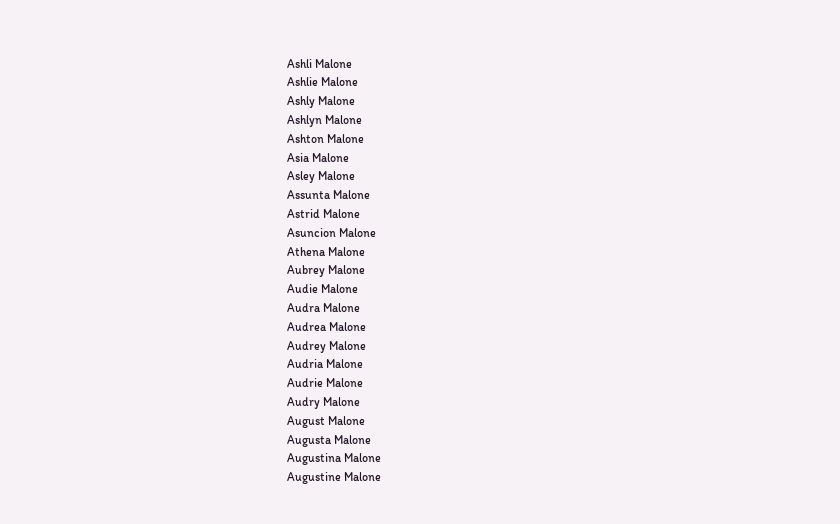Ashli Malone
Ashlie Malone
Ashly Malone
Ashlyn Malone
Ashton Malone
Asia Malone
Asley Malone
Assunta Malone
Astrid Malone
Asuncion Malone
Athena Malone
Aubrey Malone
Audie Malone
Audra Malone
Audrea Malone
Audrey Malone
Audria Malone
Audrie Malone
Audry Malone
August Malone
Augusta Malone
Augustina Malone
Augustine Malone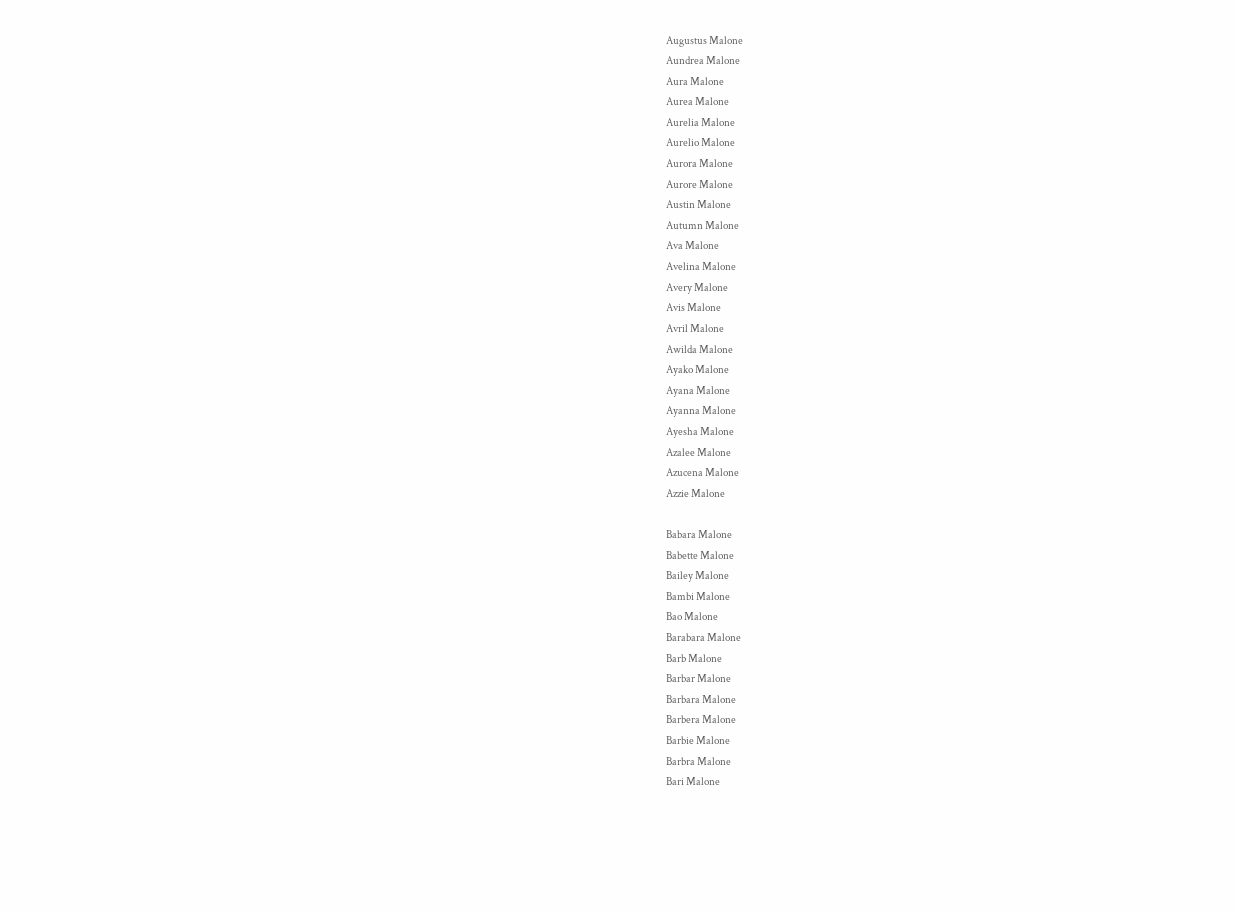Augustus Malone
Aundrea Malone
Aura Malone
Aurea Malone
Aurelia Malone
Aurelio Malone
Aurora Malone
Aurore Malone
Austin Malone
Autumn Malone
Ava Malone
Avelina Malone
Avery Malone
Avis Malone
Avril Malone
Awilda Malone
Ayako Malone
Ayana Malone
Ayanna Malone
Ayesha Malone
Azalee Malone
Azucena Malone
Azzie Malone

Babara Malone
Babette Malone
Bailey Malone
Bambi Malone
Bao Malone
Barabara Malone
Barb Malone
Barbar Malone
Barbara Malone
Barbera Malone
Barbie Malone
Barbra Malone
Bari Malone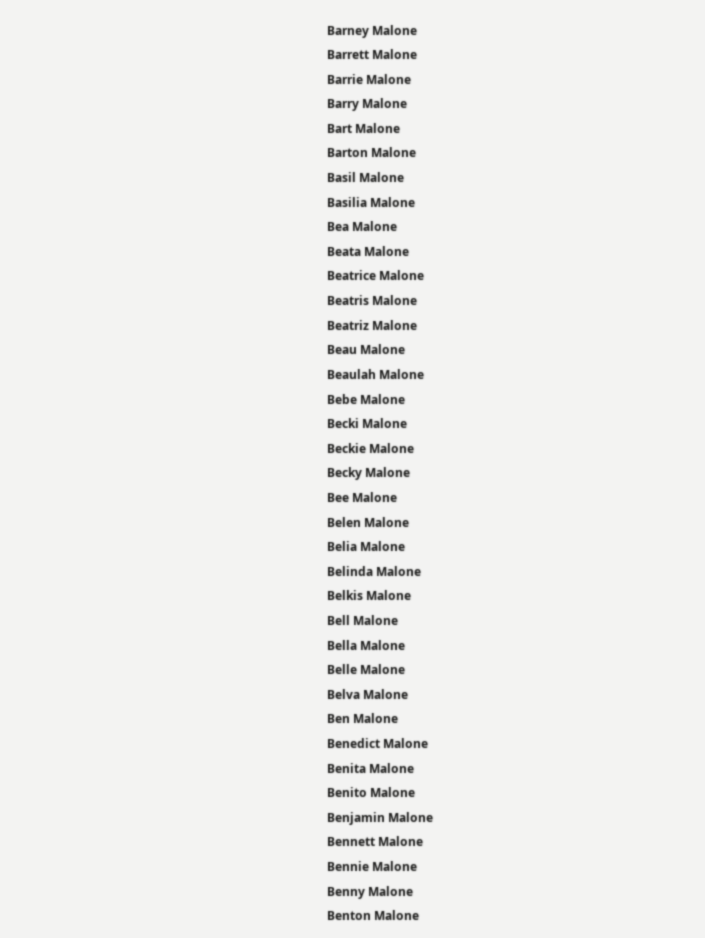Barney Malone
Barrett Malone
Barrie Malone
Barry Malone
Bart Malone
Barton Malone
Basil Malone
Basilia Malone
Bea Malone
Beata Malone
Beatrice Malone
Beatris Malone
Beatriz Malone
Beau Malone
Beaulah Malone
Bebe Malone
Becki Malone
Beckie Malone
Becky Malone
Bee Malone
Belen Malone
Belia Malone
Belinda Malone
Belkis Malone
Bell Malone
Bella Malone
Belle Malone
Belva Malone
Ben Malone
Benedict Malone
Benita Malone
Benito Malone
Benjamin Malone
Bennett Malone
Bennie Malone
Benny Malone
Benton Malone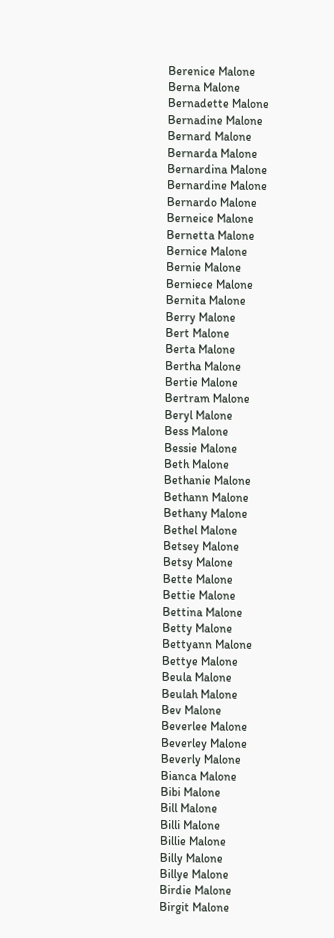Berenice Malone
Berna Malone
Bernadette Malone
Bernadine Malone
Bernard Malone
Bernarda Malone
Bernardina Malone
Bernardine Malone
Bernardo Malone
Berneice Malone
Bernetta Malone
Bernice Malone
Bernie Malone
Berniece Malone
Bernita Malone
Berry Malone
Bert Malone
Berta Malone
Bertha Malone
Bertie Malone
Bertram Malone
Beryl Malone
Bess Malone
Bessie Malone
Beth Malone
Bethanie Malone
Bethann Malone
Bethany Malone
Bethel Malone
Betsey Malone
Betsy Malone
Bette Malone
Bettie Malone
Bettina Malone
Betty Malone
Bettyann Malone
Bettye Malone
Beula Malone
Beulah Malone
Bev Malone
Beverlee Malone
Beverley Malone
Beverly Malone
Bianca Malone
Bibi Malone
Bill Malone
Billi Malone
Billie Malone
Billy Malone
Billye Malone
Birdie Malone
Birgit Malone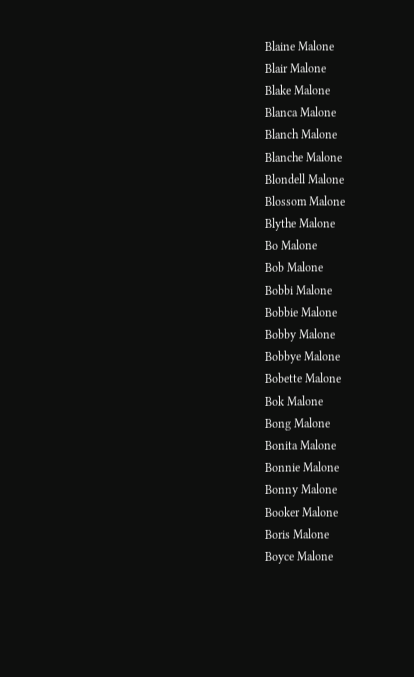Blaine Malone
Blair Malone
Blake Malone
Blanca Malone
Blanch Malone
Blanche Malone
Blondell Malone
Blossom Malone
Blythe Malone
Bo Malone
Bob Malone
Bobbi Malone
Bobbie Malone
Bobby Malone
Bobbye Malone
Bobette Malone
Bok Malone
Bong Malone
Bonita Malone
Bonnie Malone
Bonny Malone
Booker Malone
Boris Malone
Boyce Malone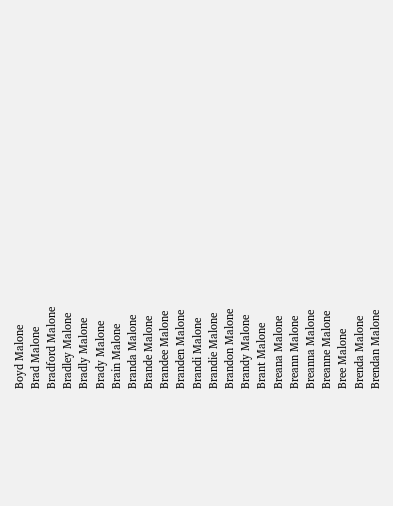Boyd Malone
Brad Malone
Bradford Malone
Bradley Malone
Bradly Malone
Brady Malone
Brain Malone
Branda Malone
Brande Malone
Brandee Malone
Branden Malone
Brandi Malone
Brandie Malone
Brandon Malone
Brandy Malone
Brant Malone
Breana Malone
Breann Malone
Breanna Malone
Breanne Malone
Bree Malone
Brenda Malone
Brendan Malone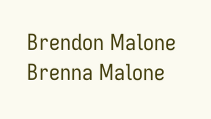Brendon Malone
Brenna Malone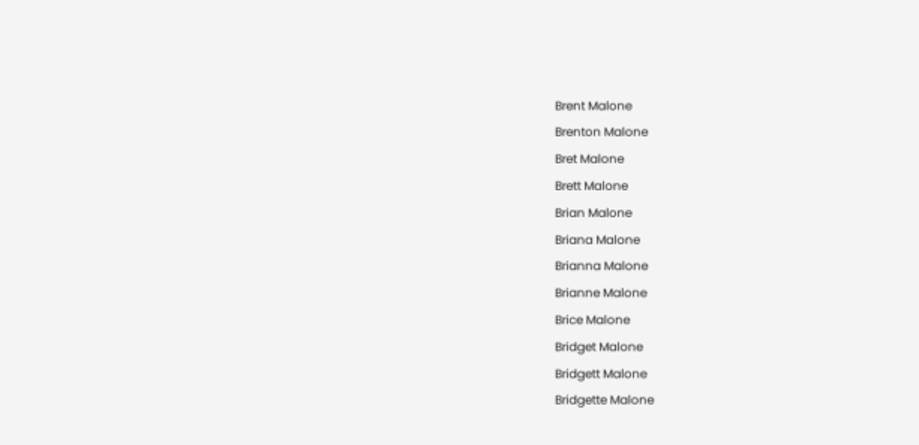Brent Malone
Brenton Malone
Bret Malone
Brett Malone
Brian Malone
Briana Malone
Brianna Malone
Brianne Malone
Brice Malone
Bridget Malone
Bridgett Malone
Bridgette Malone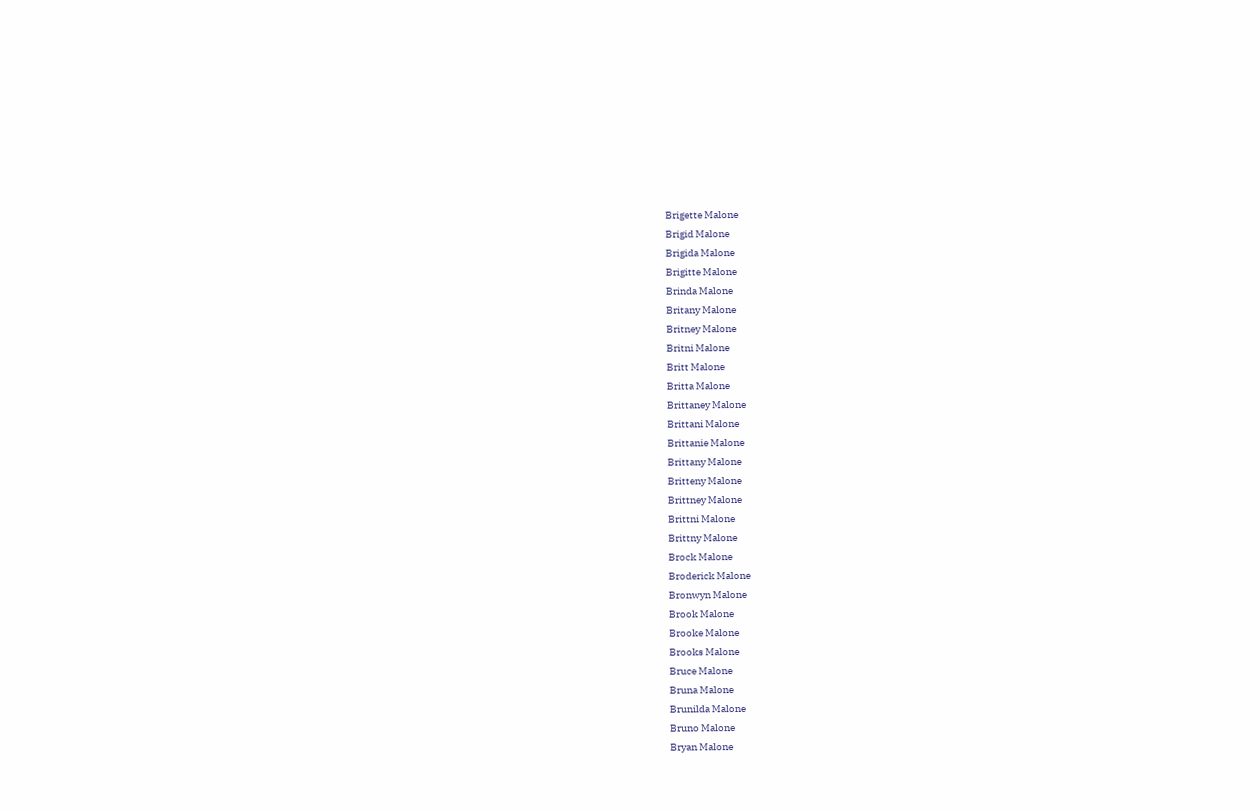Brigette Malone
Brigid Malone
Brigida Malone
Brigitte Malone
Brinda Malone
Britany Malone
Britney Malone
Britni Malone
Britt Malone
Britta Malone
Brittaney Malone
Brittani Malone
Brittanie Malone
Brittany Malone
Britteny Malone
Brittney Malone
Brittni Malone
Brittny Malone
Brock Malone
Broderick Malone
Bronwyn Malone
Brook Malone
Brooke Malone
Brooks Malone
Bruce Malone
Bruna Malone
Brunilda Malone
Bruno Malone
Bryan Malone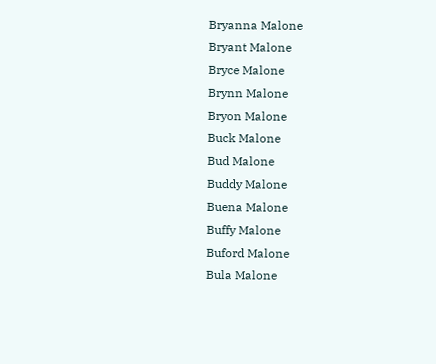Bryanna Malone
Bryant Malone
Bryce Malone
Brynn Malone
Bryon Malone
Buck Malone
Bud Malone
Buddy Malone
Buena Malone
Buffy Malone
Buford Malone
Bula Malone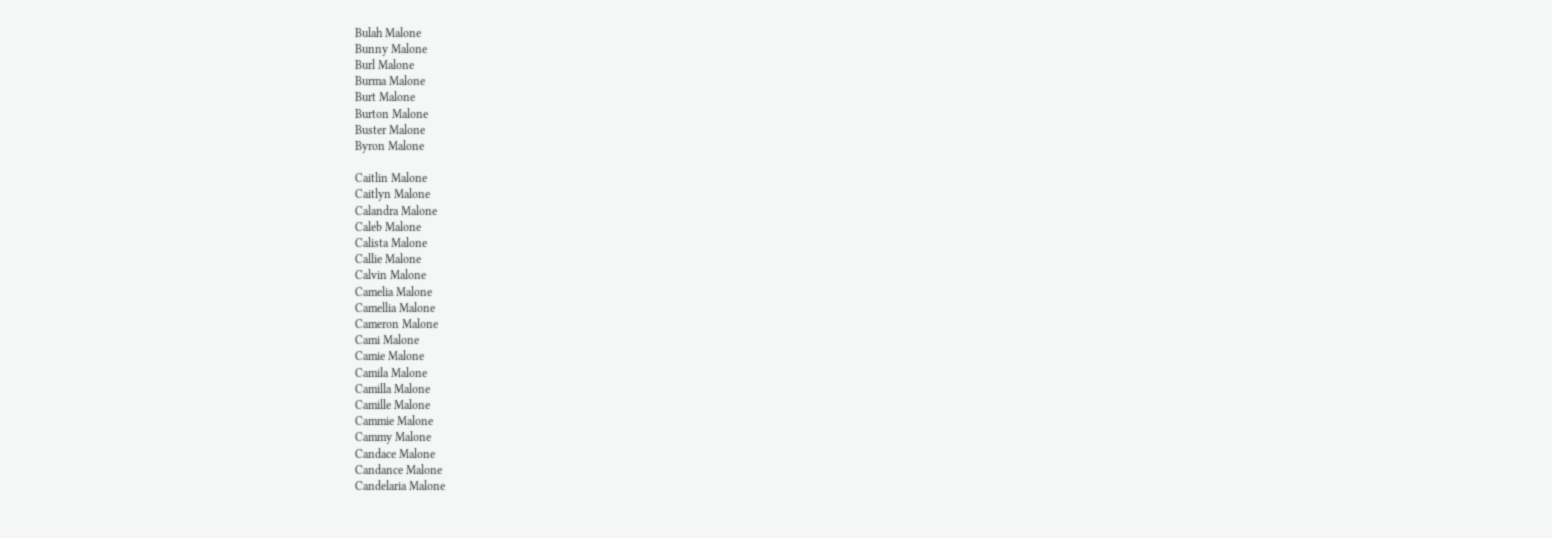Bulah Malone
Bunny Malone
Burl Malone
Burma Malone
Burt Malone
Burton Malone
Buster Malone
Byron Malone

Caitlin Malone
Caitlyn Malone
Calandra Malone
Caleb Malone
Calista Malone
Callie Malone
Calvin Malone
Camelia Malone
Camellia Malone
Cameron Malone
Cami Malone
Camie Malone
Camila Malone
Camilla Malone
Camille Malone
Cammie Malone
Cammy Malone
Candace Malone
Candance Malone
Candelaria Malone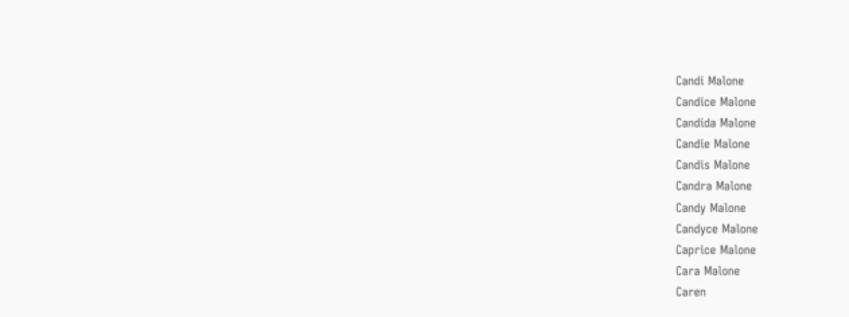Candi Malone
Candice Malone
Candida Malone
Candie Malone
Candis Malone
Candra Malone
Candy Malone
Candyce Malone
Caprice Malone
Cara Malone
Caren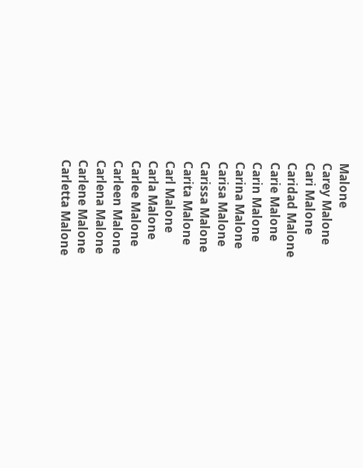Malone
Carey Malone
Cari Malone
Caridad Malone
Carie Malone
Carin Malone
Carina Malone
Carisa Malone
Carissa Malone
Carita Malone
Carl Malone
Carla Malone
Carlee Malone
Carleen Malone
Carlena Malone
Carlene Malone
Carletta Malone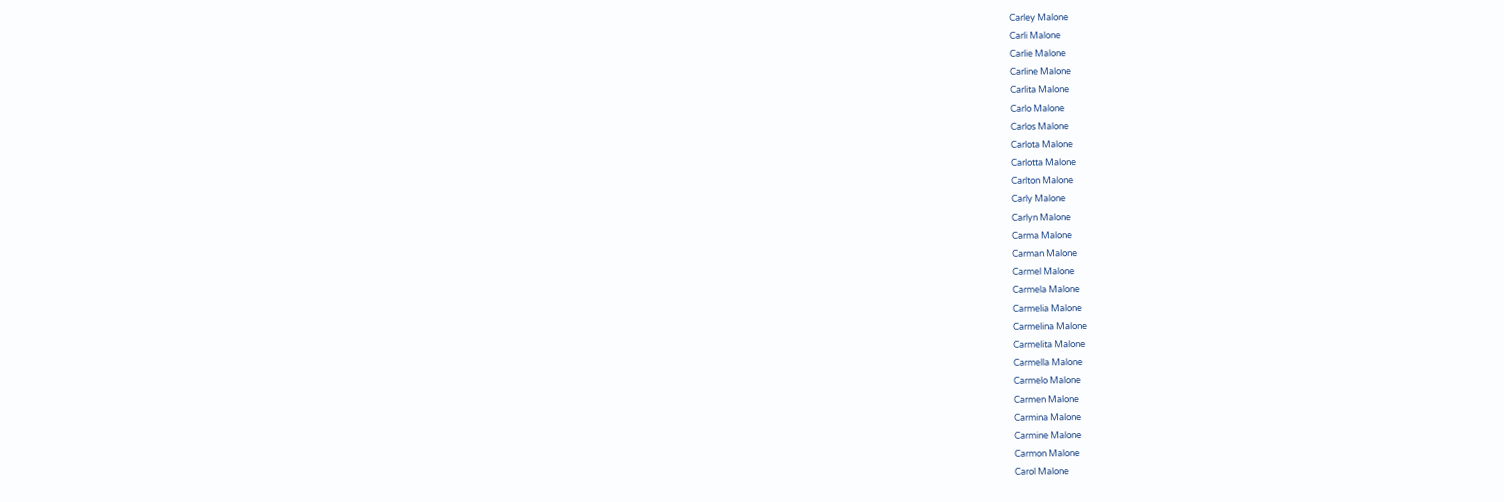Carley Malone
Carli Malone
Carlie Malone
Carline Malone
Carlita Malone
Carlo Malone
Carlos Malone
Carlota Malone
Carlotta Malone
Carlton Malone
Carly Malone
Carlyn Malone
Carma Malone
Carman Malone
Carmel Malone
Carmela Malone
Carmelia Malone
Carmelina Malone
Carmelita Malone
Carmella Malone
Carmelo Malone
Carmen Malone
Carmina Malone
Carmine Malone
Carmon Malone
Carol Malone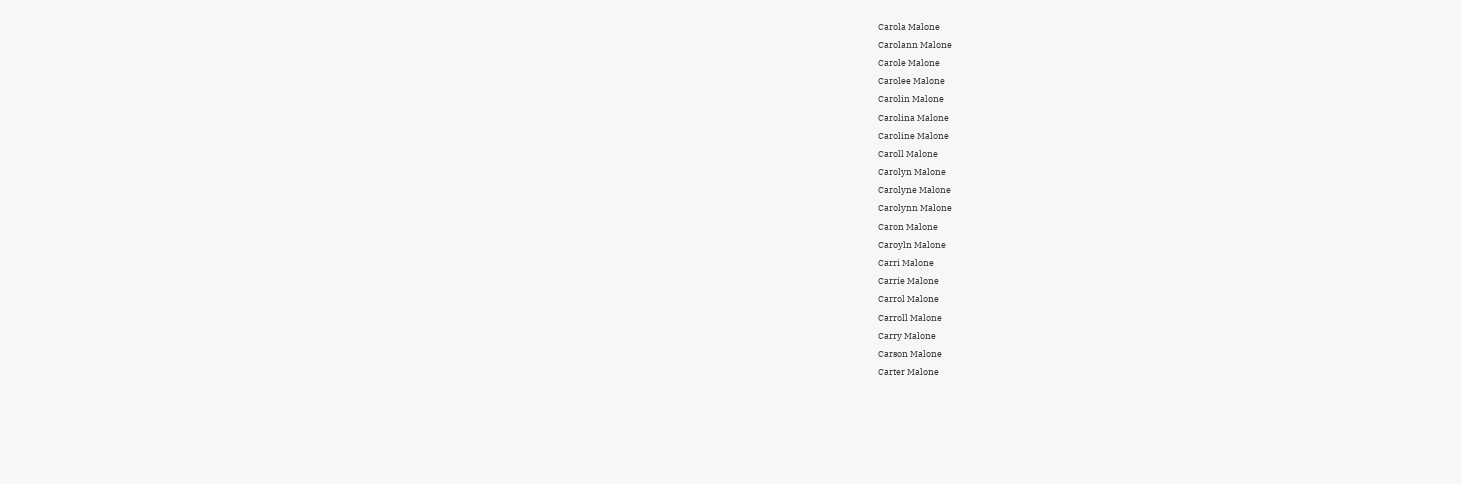Carola Malone
Carolann Malone
Carole Malone
Carolee Malone
Carolin Malone
Carolina Malone
Caroline Malone
Caroll Malone
Carolyn Malone
Carolyne Malone
Carolynn Malone
Caron Malone
Caroyln Malone
Carri Malone
Carrie Malone
Carrol Malone
Carroll Malone
Carry Malone
Carson Malone
Carter Malone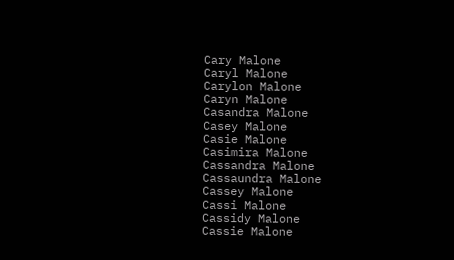Cary Malone
Caryl Malone
Carylon Malone
Caryn Malone
Casandra Malone
Casey Malone
Casie Malone
Casimira Malone
Cassandra Malone
Cassaundra Malone
Cassey Malone
Cassi Malone
Cassidy Malone
Cassie Malone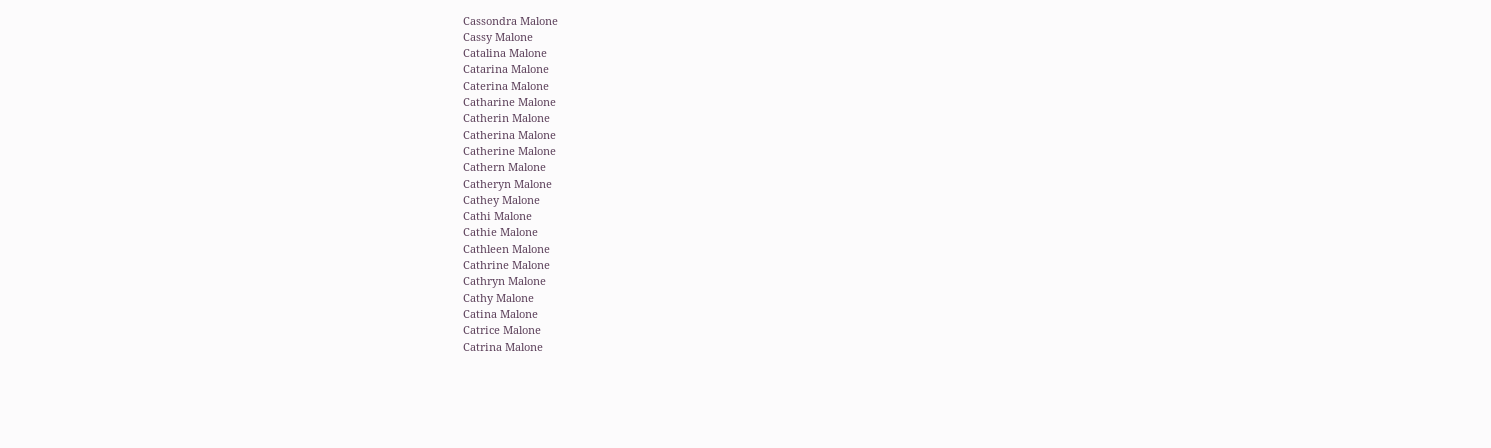Cassondra Malone
Cassy Malone
Catalina Malone
Catarina Malone
Caterina Malone
Catharine Malone
Catherin Malone
Catherina Malone
Catherine Malone
Cathern Malone
Catheryn Malone
Cathey Malone
Cathi Malone
Cathie Malone
Cathleen Malone
Cathrine Malone
Cathryn Malone
Cathy Malone
Catina Malone
Catrice Malone
Catrina Malone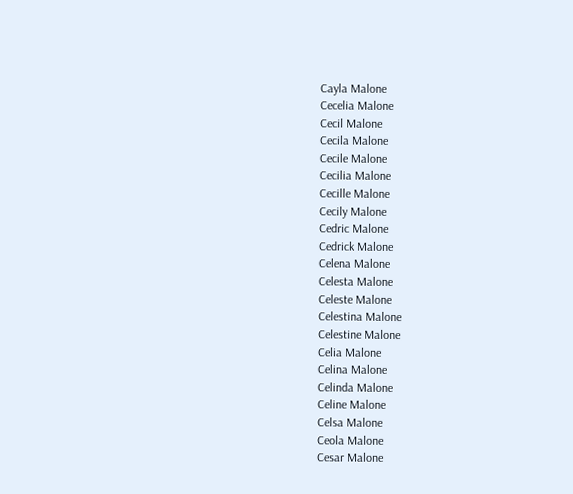Cayla Malone
Cecelia Malone
Cecil Malone
Cecila Malone
Cecile Malone
Cecilia Malone
Cecille Malone
Cecily Malone
Cedric Malone
Cedrick Malone
Celena Malone
Celesta Malone
Celeste Malone
Celestina Malone
Celestine Malone
Celia Malone
Celina Malone
Celinda Malone
Celine Malone
Celsa Malone
Ceola Malone
Cesar Malone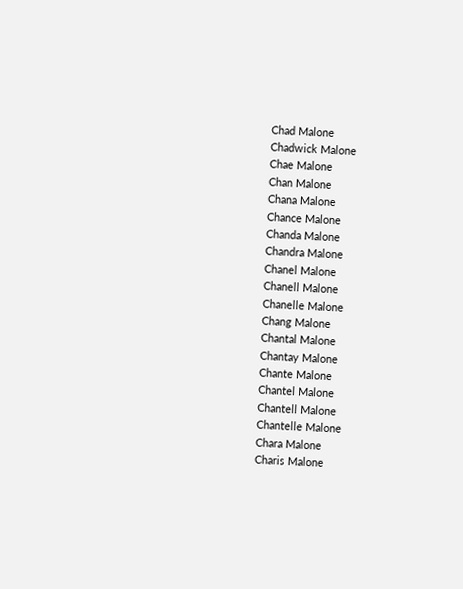Chad Malone
Chadwick Malone
Chae Malone
Chan Malone
Chana Malone
Chance Malone
Chanda Malone
Chandra Malone
Chanel Malone
Chanell Malone
Chanelle Malone
Chang Malone
Chantal Malone
Chantay Malone
Chante Malone
Chantel Malone
Chantell Malone
Chantelle Malone
Chara Malone
Charis Malone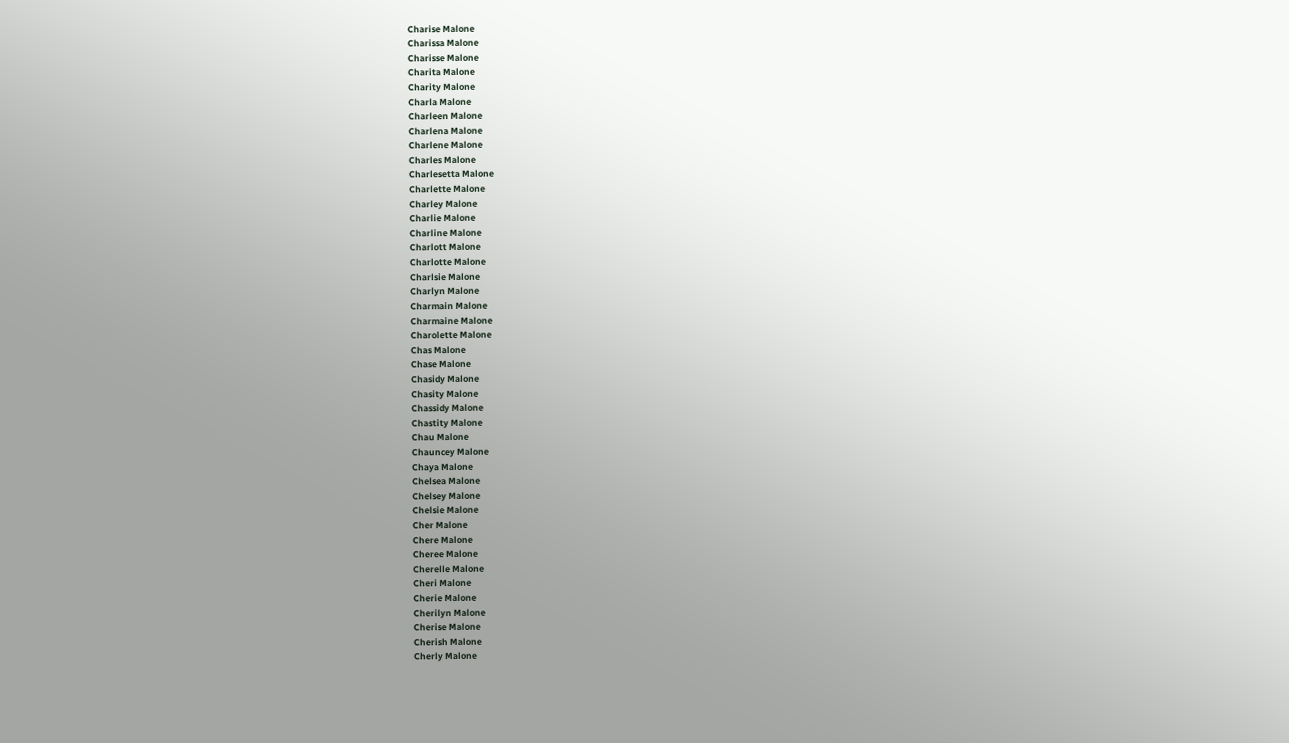Charise Malone
Charissa Malone
Charisse Malone
Charita Malone
Charity Malone
Charla Malone
Charleen Malone
Charlena Malone
Charlene Malone
Charles Malone
Charlesetta Malone
Charlette Malone
Charley Malone
Charlie Malone
Charline Malone
Charlott Malone
Charlotte Malone
Charlsie Malone
Charlyn Malone
Charmain Malone
Charmaine Malone
Charolette Malone
Chas Malone
Chase Malone
Chasidy Malone
Chasity Malone
Chassidy Malone
Chastity Malone
Chau Malone
Chauncey Malone
Chaya Malone
Chelsea Malone
Chelsey Malone
Chelsie Malone
Cher Malone
Chere Malone
Cheree Malone
Cherelle Malone
Cheri Malone
Cherie Malone
Cherilyn Malone
Cherise Malone
Cherish Malone
Cherly Malone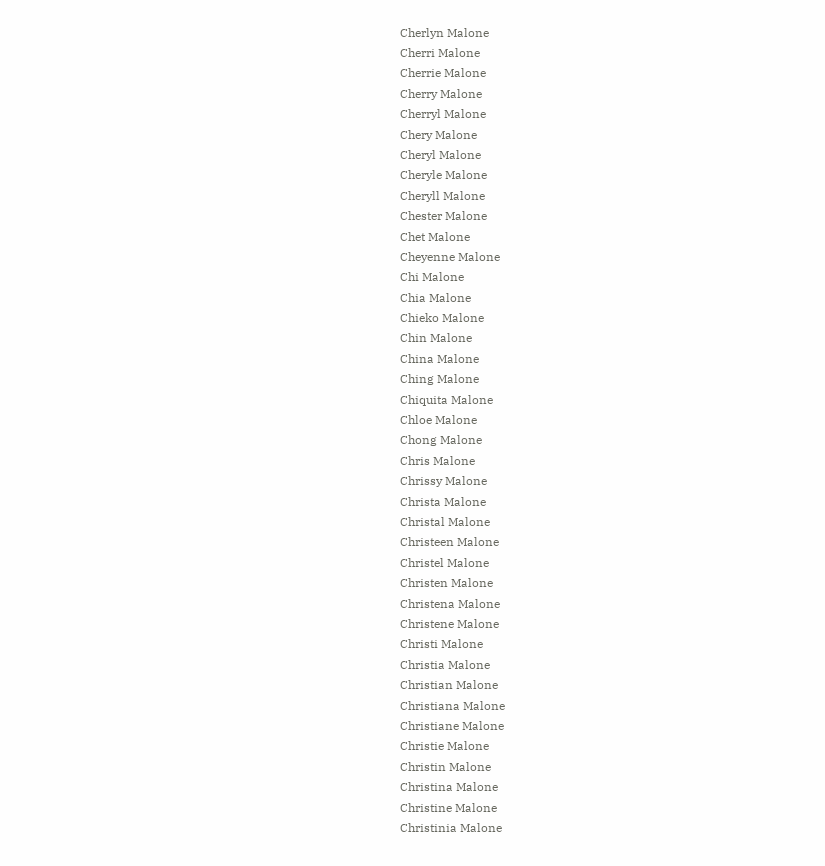Cherlyn Malone
Cherri Malone
Cherrie Malone
Cherry Malone
Cherryl Malone
Chery Malone
Cheryl Malone
Cheryle Malone
Cheryll Malone
Chester Malone
Chet Malone
Cheyenne Malone
Chi Malone
Chia Malone
Chieko Malone
Chin Malone
China Malone
Ching Malone
Chiquita Malone
Chloe Malone
Chong Malone
Chris Malone
Chrissy Malone
Christa Malone
Christal Malone
Christeen Malone
Christel Malone
Christen Malone
Christena Malone
Christene Malone
Christi Malone
Christia Malone
Christian Malone
Christiana Malone
Christiane Malone
Christie Malone
Christin Malone
Christina Malone
Christine Malone
Christinia Malone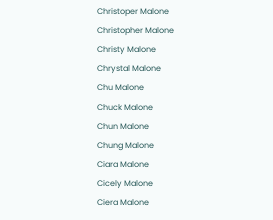Christoper Malone
Christopher Malone
Christy Malone
Chrystal Malone
Chu Malone
Chuck Malone
Chun Malone
Chung Malone
Ciara Malone
Cicely Malone
Ciera Malone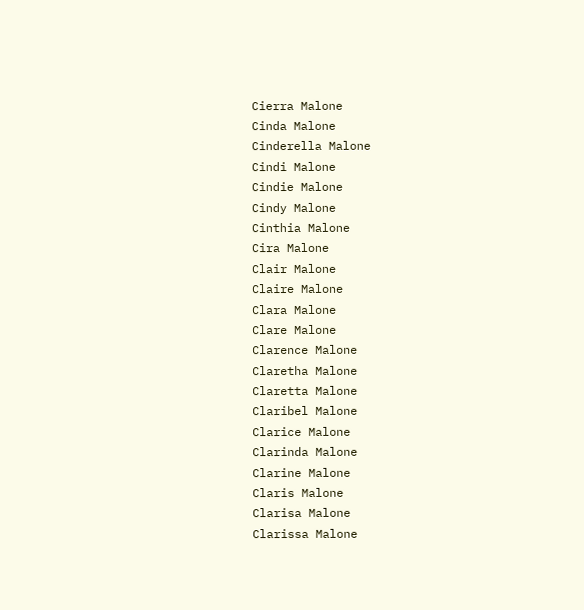Cierra Malone
Cinda Malone
Cinderella Malone
Cindi Malone
Cindie Malone
Cindy Malone
Cinthia Malone
Cira Malone
Clair Malone
Claire Malone
Clara Malone
Clare Malone
Clarence Malone
Claretha Malone
Claretta Malone
Claribel Malone
Clarice Malone
Clarinda Malone
Clarine Malone
Claris Malone
Clarisa Malone
Clarissa Malone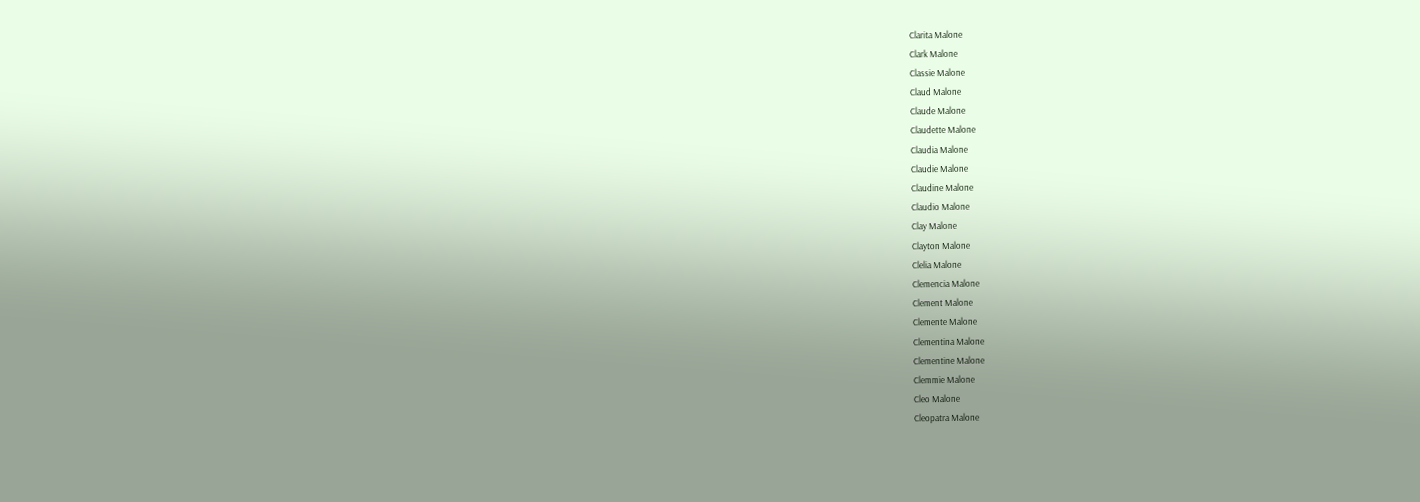Clarita Malone
Clark Malone
Classie Malone
Claud Malone
Claude Malone
Claudette Malone
Claudia Malone
Claudie Malone
Claudine Malone
Claudio Malone
Clay Malone
Clayton Malone
Clelia Malone
Clemencia Malone
Clement Malone
Clemente Malone
Clementina Malone
Clementine Malone
Clemmie Malone
Cleo Malone
Cleopatra Malone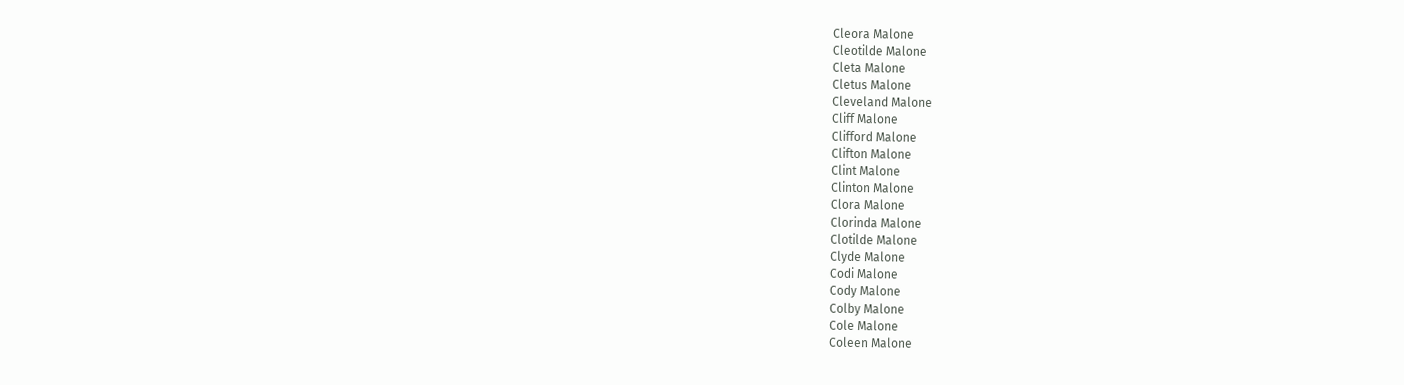Cleora Malone
Cleotilde Malone
Cleta Malone
Cletus Malone
Cleveland Malone
Cliff Malone
Clifford Malone
Clifton Malone
Clint Malone
Clinton Malone
Clora Malone
Clorinda Malone
Clotilde Malone
Clyde Malone
Codi Malone
Cody Malone
Colby Malone
Cole Malone
Coleen Malone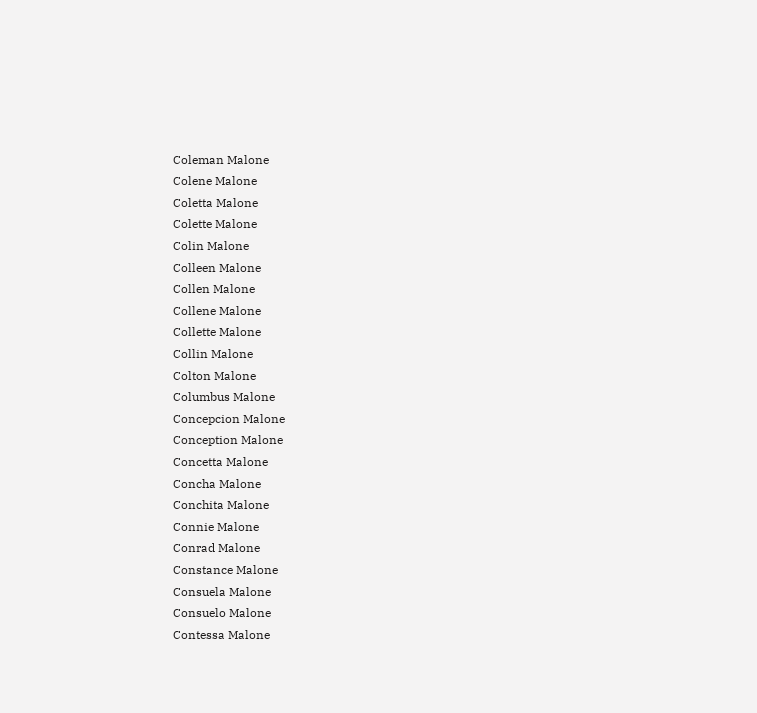Coleman Malone
Colene Malone
Coletta Malone
Colette Malone
Colin Malone
Colleen Malone
Collen Malone
Collene Malone
Collette Malone
Collin Malone
Colton Malone
Columbus Malone
Concepcion Malone
Conception Malone
Concetta Malone
Concha Malone
Conchita Malone
Connie Malone
Conrad Malone
Constance Malone
Consuela Malone
Consuelo Malone
Contessa Malone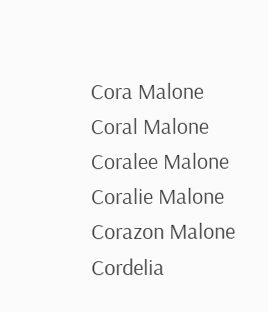Cora Malone
Coral Malone
Coralee Malone
Coralie Malone
Corazon Malone
Cordelia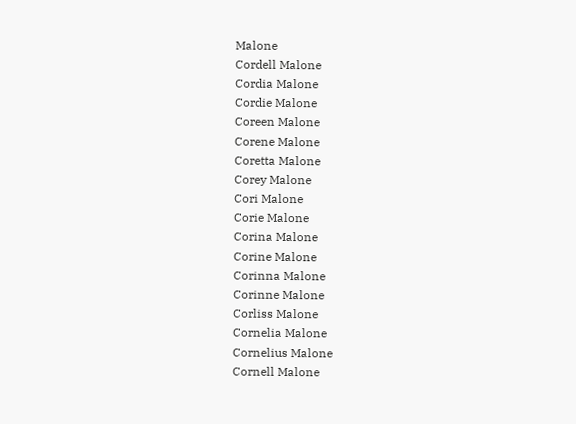Malone
Cordell Malone
Cordia Malone
Cordie Malone
Coreen Malone
Corene Malone
Coretta Malone
Corey Malone
Cori Malone
Corie Malone
Corina Malone
Corine Malone
Corinna Malone
Corinne Malone
Corliss Malone
Cornelia Malone
Cornelius Malone
Cornell Malone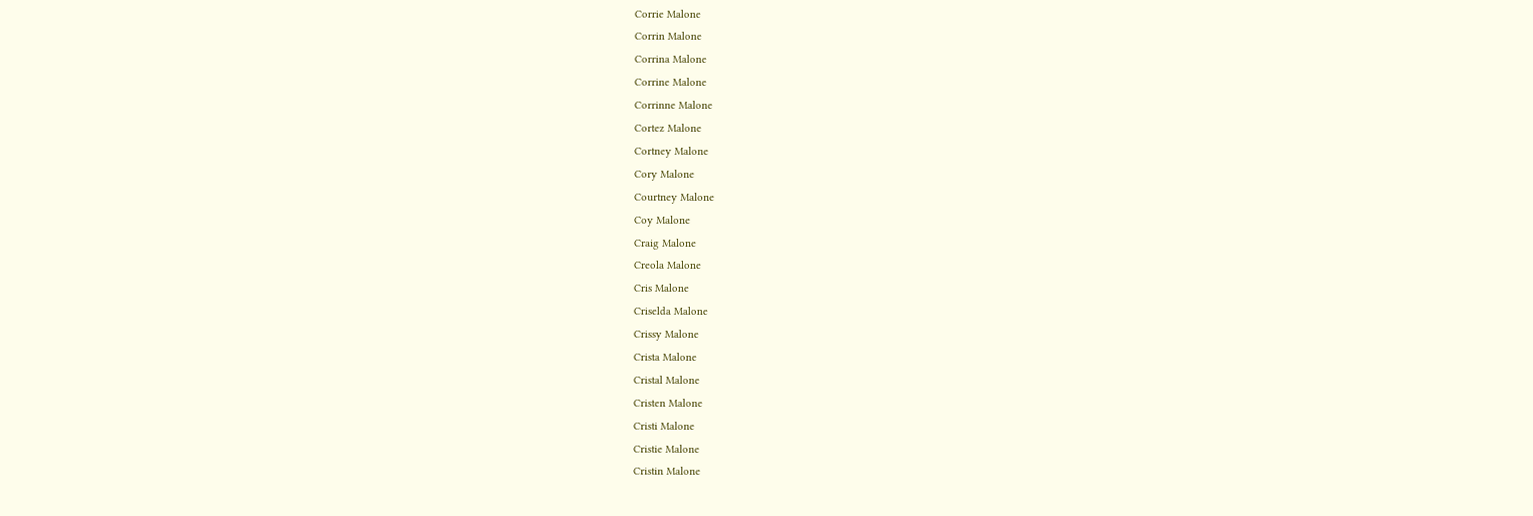Corrie Malone
Corrin Malone
Corrina Malone
Corrine Malone
Corrinne Malone
Cortez Malone
Cortney Malone
Cory Malone
Courtney Malone
Coy Malone
Craig Malone
Creola Malone
Cris Malone
Criselda Malone
Crissy Malone
Crista Malone
Cristal Malone
Cristen Malone
Cristi Malone
Cristie Malone
Cristin Malone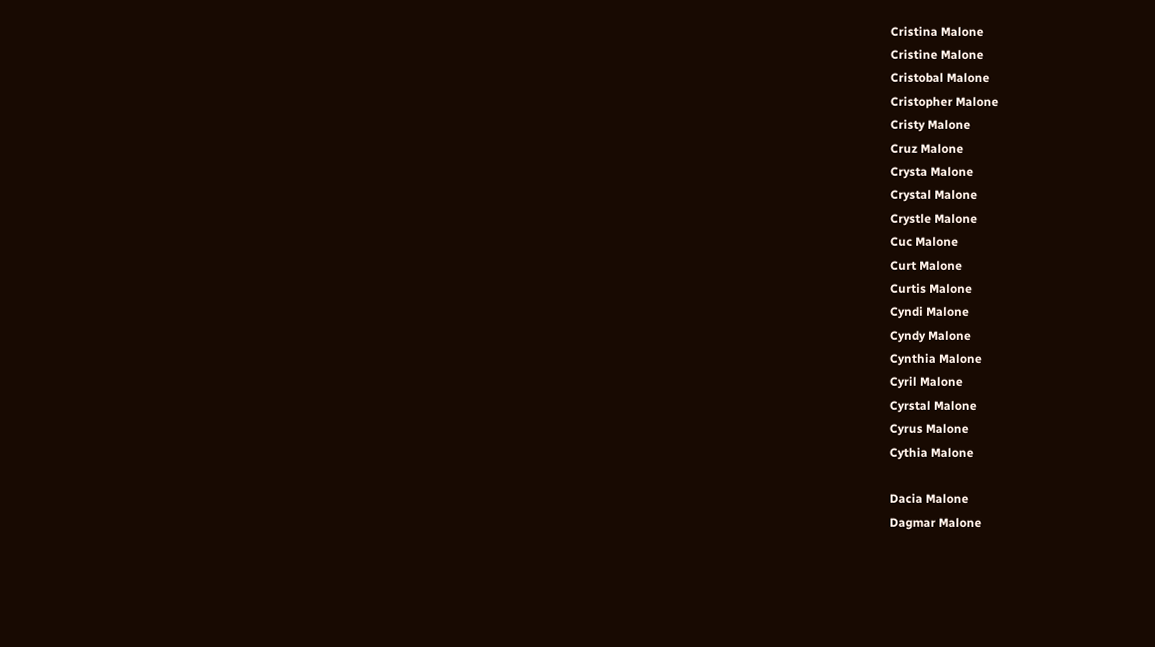Cristina Malone
Cristine Malone
Cristobal Malone
Cristopher Malone
Cristy Malone
Cruz Malone
Crysta Malone
Crystal Malone
Crystle Malone
Cuc Malone
Curt Malone
Curtis Malone
Cyndi Malone
Cyndy Malone
Cynthia Malone
Cyril Malone
Cyrstal Malone
Cyrus Malone
Cythia Malone

Dacia Malone
Dagmar Malone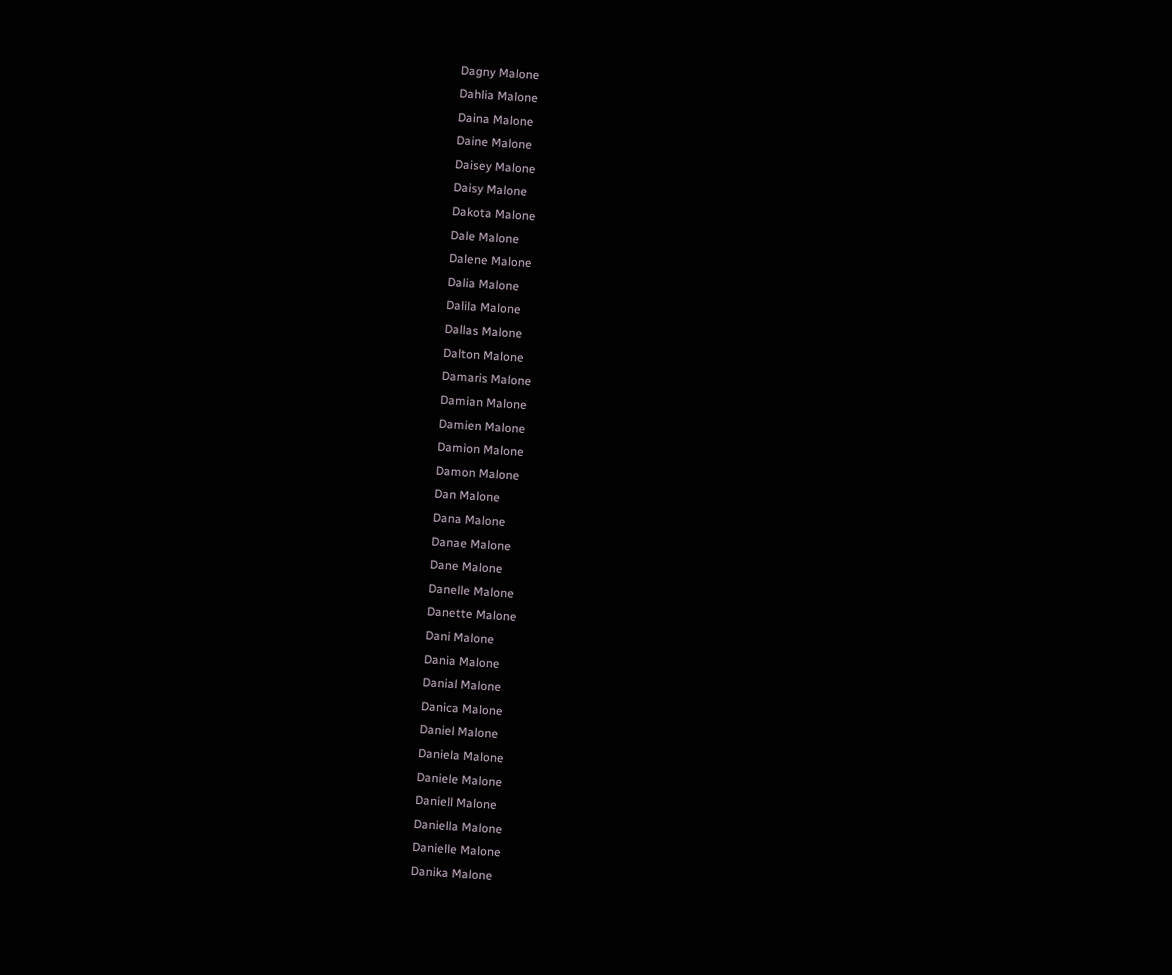Dagny Malone
Dahlia Malone
Daina Malone
Daine Malone
Daisey Malone
Daisy Malone
Dakota Malone
Dale Malone
Dalene Malone
Dalia Malone
Dalila Malone
Dallas Malone
Dalton Malone
Damaris Malone
Damian Malone
Damien Malone
Damion Malone
Damon Malone
Dan Malone
Dana Malone
Danae Malone
Dane Malone
Danelle Malone
Danette Malone
Dani Malone
Dania Malone
Danial Malone
Danica Malone
Daniel Malone
Daniela Malone
Daniele Malone
Daniell Malone
Daniella Malone
Danielle Malone
Danika Malone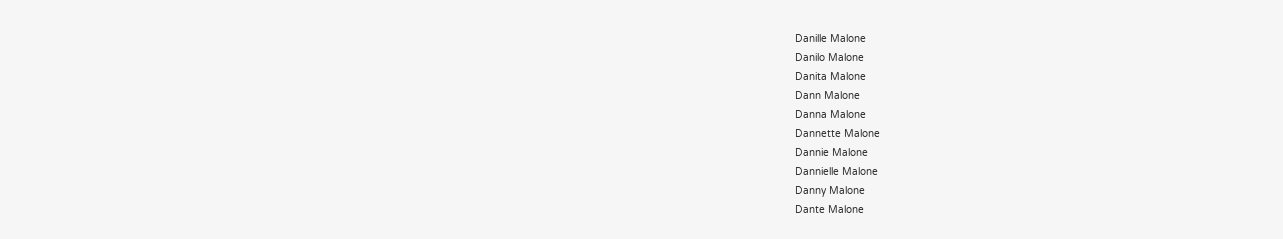Danille Malone
Danilo Malone
Danita Malone
Dann Malone
Danna Malone
Dannette Malone
Dannie Malone
Dannielle Malone
Danny Malone
Dante Malone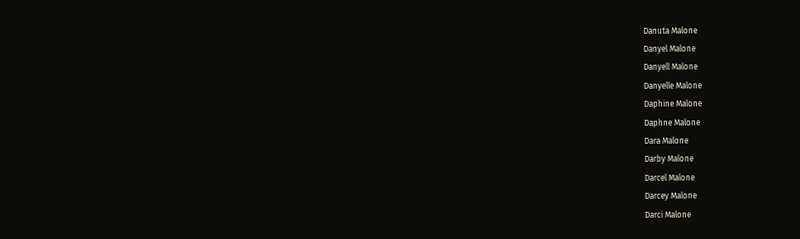Danuta Malone
Danyel Malone
Danyell Malone
Danyelle Malone
Daphine Malone
Daphne Malone
Dara Malone
Darby Malone
Darcel Malone
Darcey Malone
Darci Malone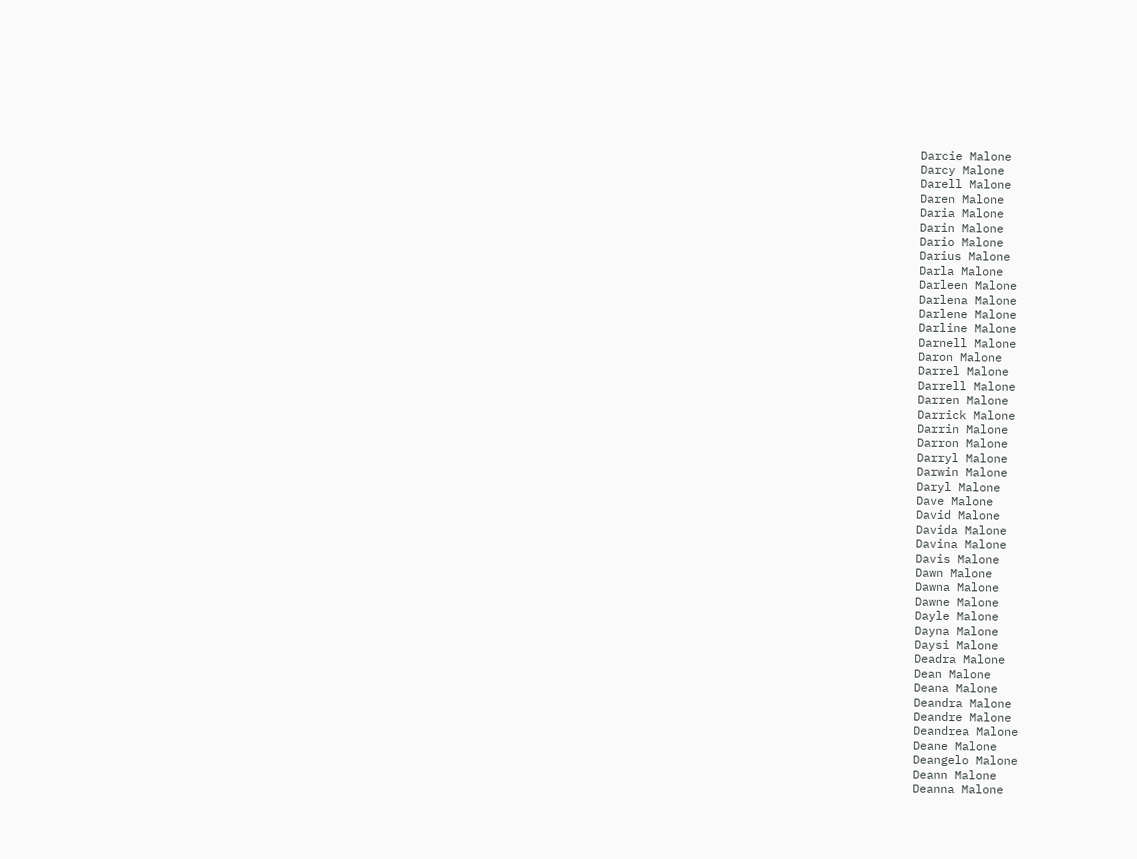Darcie Malone
Darcy Malone
Darell Malone
Daren Malone
Daria Malone
Darin Malone
Dario Malone
Darius Malone
Darla Malone
Darleen Malone
Darlena Malone
Darlene Malone
Darline Malone
Darnell Malone
Daron Malone
Darrel Malone
Darrell Malone
Darren Malone
Darrick Malone
Darrin Malone
Darron Malone
Darryl Malone
Darwin Malone
Daryl Malone
Dave Malone
David Malone
Davida Malone
Davina Malone
Davis Malone
Dawn Malone
Dawna Malone
Dawne Malone
Dayle Malone
Dayna Malone
Daysi Malone
Deadra Malone
Dean Malone
Deana Malone
Deandra Malone
Deandre Malone
Deandrea Malone
Deane Malone
Deangelo Malone
Deann Malone
Deanna Malone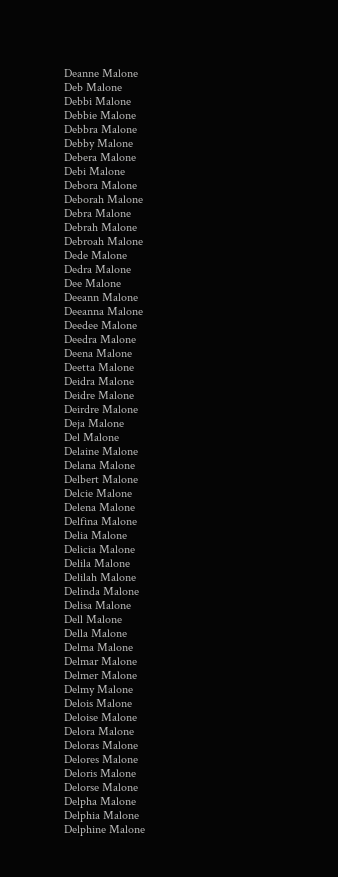Deanne Malone
Deb Malone
Debbi Malone
Debbie Malone
Debbra Malone
Debby Malone
Debera Malone
Debi Malone
Debora Malone
Deborah Malone
Debra Malone
Debrah Malone
Debroah Malone
Dede Malone
Dedra Malone
Dee Malone
Deeann Malone
Deeanna Malone
Deedee Malone
Deedra Malone
Deena Malone
Deetta Malone
Deidra Malone
Deidre Malone
Deirdre Malone
Deja Malone
Del Malone
Delaine Malone
Delana Malone
Delbert Malone
Delcie Malone
Delena Malone
Delfina Malone
Delia Malone
Delicia Malone
Delila Malone
Delilah Malone
Delinda Malone
Delisa Malone
Dell Malone
Della Malone
Delma Malone
Delmar Malone
Delmer Malone
Delmy Malone
Delois Malone
Deloise Malone
Delora Malone
Deloras Malone
Delores Malone
Deloris Malone
Delorse Malone
Delpha Malone
Delphia Malone
Delphine Malone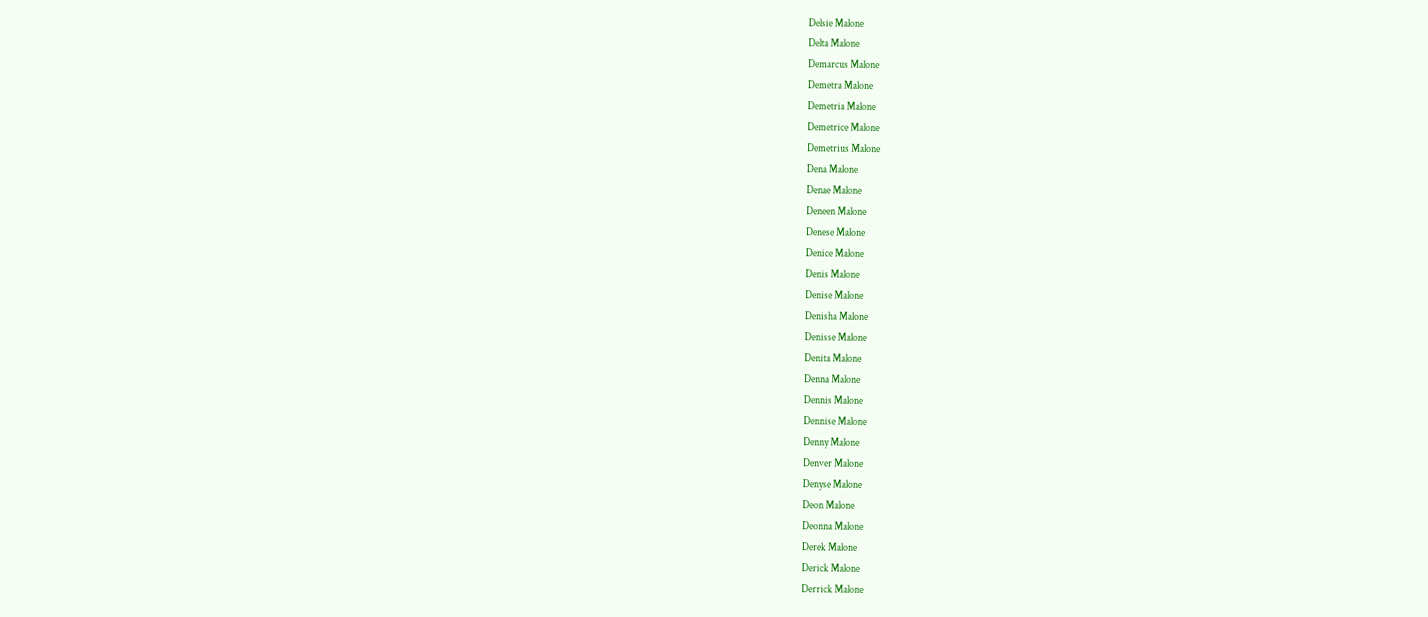Delsie Malone
Delta Malone
Demarcus Malone
Demetra Malone
Demetria Malone
Demetrice Malone
Demetrius Malone
Dena Malone
Denae Malone
Deneen Malone
Denese Malone
Denice Malone
Denis Malone
Denise Malone
Denisha Malone
Denisse Malone
Denita Malone
Denna Malone
Dennis Malone
Dennise Malone
Denny Malone
Denver Malone
Denyse Malone
Deon Malone
Deonna Malone
Derek Malone
Derick Malone
Derrick Malone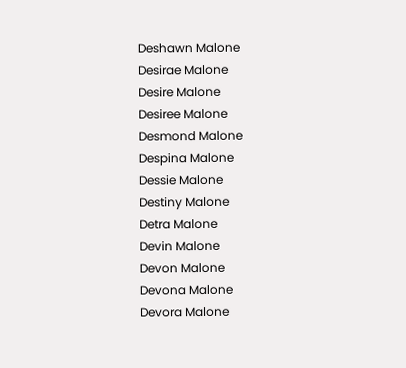Deshawn Malone
Desirae Malone
Desire Malone
Desiree Malone
Desmond Malone
Despina Malone
Dessie Malone
Destiny Malone
Detra Malone
Devin Malone
Devon Malone
Devona Malone
Devora Malone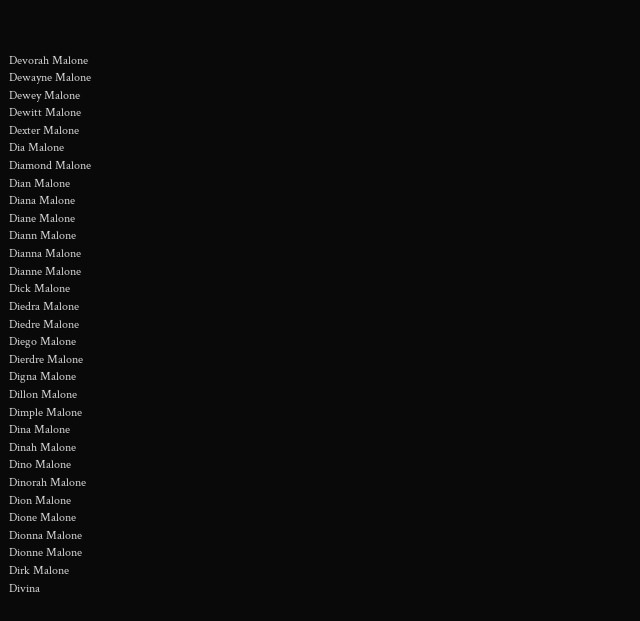Devorah Malone
Dewayne Malone
Dewey Malone
Dewitt Malone
Dexter Malone
Dia Malone
Diamond Malone
Dian Malone
Diana Malone
Diane Malone
Diann Malone
Dianna Malone
Dianne Malone
Dick Malone
Diedra Malone
Diedre Malone
Diego Malone
Dierdre Malone
Digna Malone
Dillon Malone
Dimple Malone
Dina Malone
Dinah Malone
Dino Malone
Dinorah Malone
Dion Malone
Dione Malone
Dionna Malone
Dionne Malone
Dirk Malone
Divina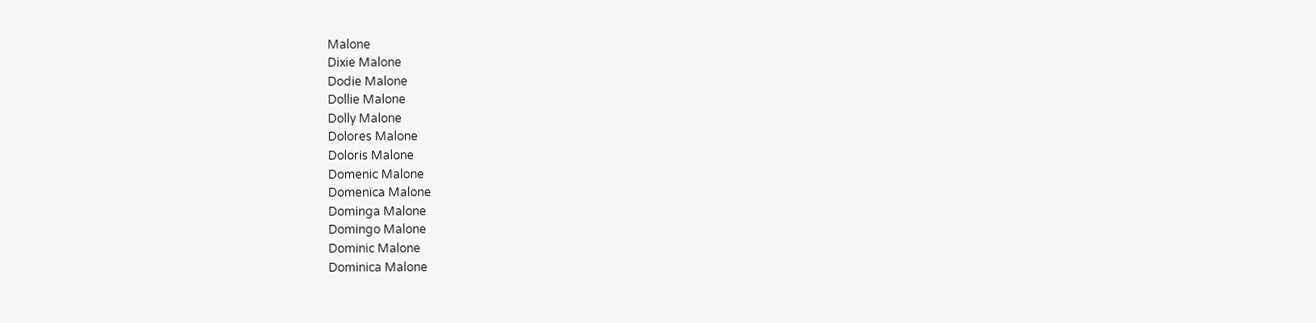Malone
Dixie Malone
Dodie Malone
Dollie Malone
Dolly Malone
Dolores Malone
Doloris Malone
Domenic Malone
Domenica Malone
Dominga Malone
Domingo Malone
Dominic Malone
Dominica Malone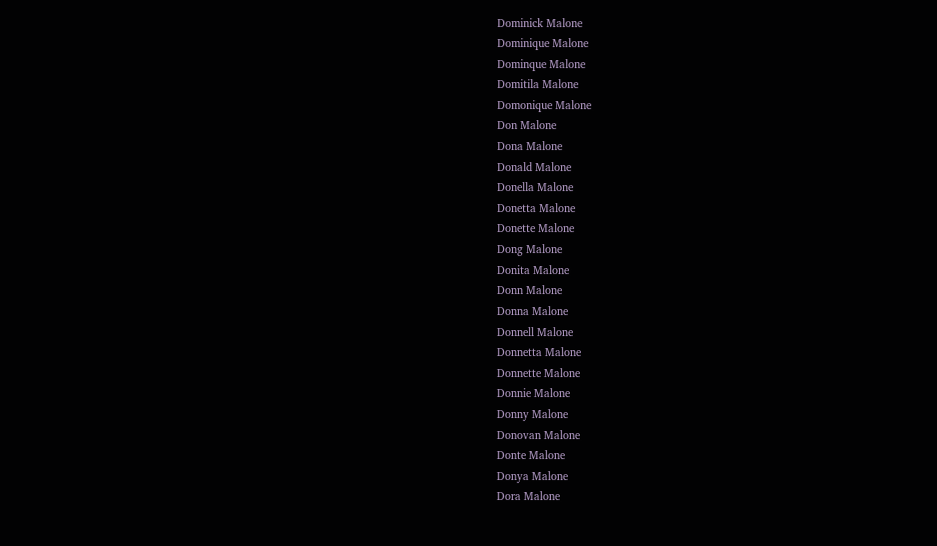Dominick Malone
Dominique Malone
Dominque Malone
Domitila Malone
Domonique Malone
Don Malone
Dona Malone
Donald Malone
Donella Malone
Donetta Malone
Donette Malone
Dong Malone
Donita Malone
Donn Malone
Donna Malone
Donnell Malone
Donnetta Malone
Donnette Malone
Donnie Malone
Donny Malone
Donovan Malone
Donte Malone
Donya Malone
Dora Malone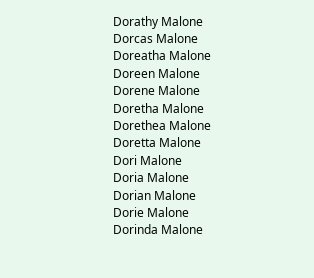Dorathy Malone
Dorcas Malone
Doreatha Malone
Doreen Malone
Dorene Malone
Doretha Malone
Dorethea Malone
Doretta Malone
Dori Malone
Doria Malone
Dorian Malone
Dorie Malone
Dorinda Malone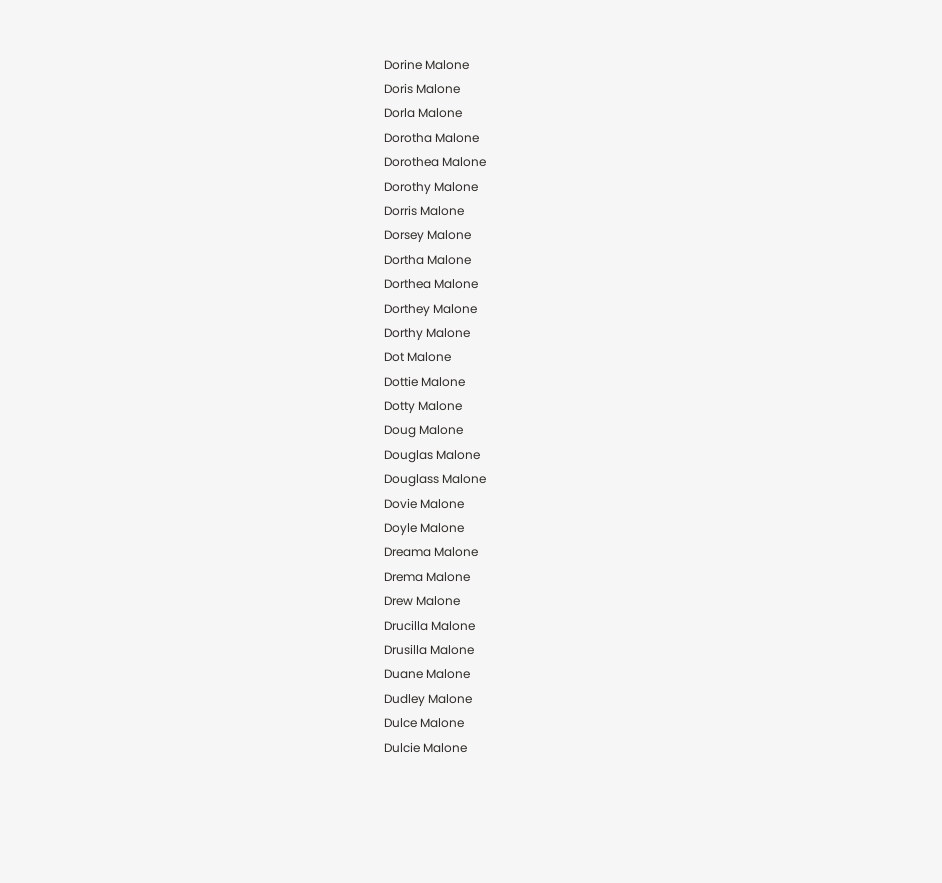Dorine Malone
Doris Malone
Dorla Malone
Dorotha Malone
Dorothea Malone
Dorothy Malone
Dorris Malone
Dorsey Malone
Dortha Malone
Dorthea Malone
Dorthey Malone
Dorthy Malone
Dot Malone
Dottie Malone
Dotty Malone
Doug Malone
Douglas Malone
Douglass Malone
Dovie Malone
Doyle Malone
Dreama Malone
Drema Malone
Drew Malone
Drucilla Malone
Drusilla Malone
Duane Malone
Dudley Malone
Dulce Malone
Dulcie Malone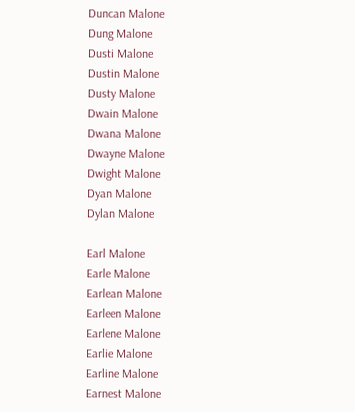Duncan Malone
Dung Malone
Dusti Malone
Dustin Malone
Dusty Malone
Dwain Malone
Dwana Malone
Dwayne Malone
Dwight Malone
Dyan Malone
Dylan Malone

Earl Malone
Earle Malone
Earlean Malone
Earleen Malone
Earlene Malone
Earlie Malone
Earline Malone
Earnest Malone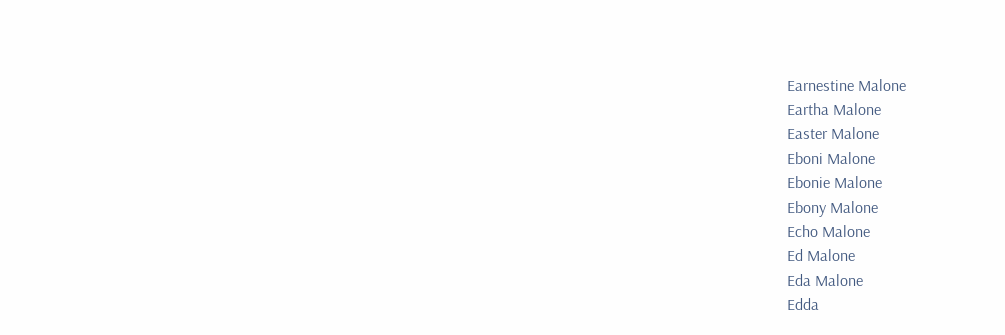Earnestine Malone
Eartha Malone
Easter Malone
Eboni Malone
Ebonie Malone
Ebony Malone
Echo Malone
Ed Malone
Eda Malone
Edda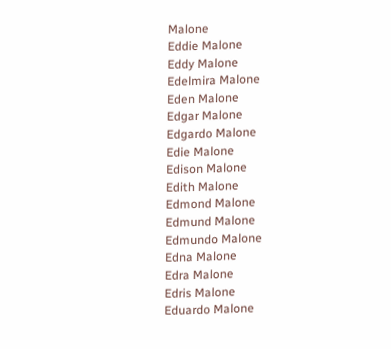Malone
Eddie Malone
Eddy Malone
Edelmira Malone
Eden Malone
Edgar Malone
Edgardo Malone
Edie Malone
Edison Malone
Edith Malone
Edmond Malone
Edmund Malone
Edmundo Malone
Edna Malone
Edra Malone
Edris Malone
Eduardo Malone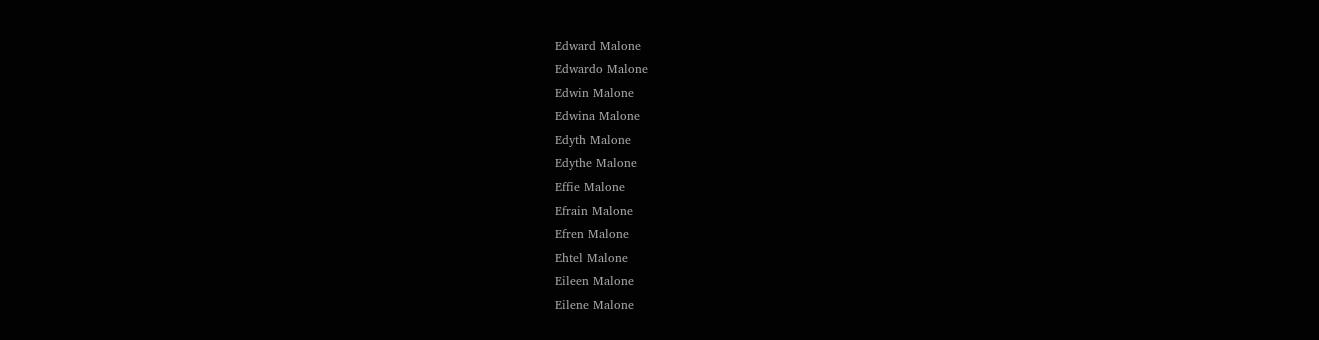Edward Malone
Edwardo Malone
Edwin Malone
Edwina Malone
Edyth Malone
Edythe Malone
Effie Malone
Efrain Malone
Efren Malone
Ehtel Malone
Eileen Malone
Eilene Malone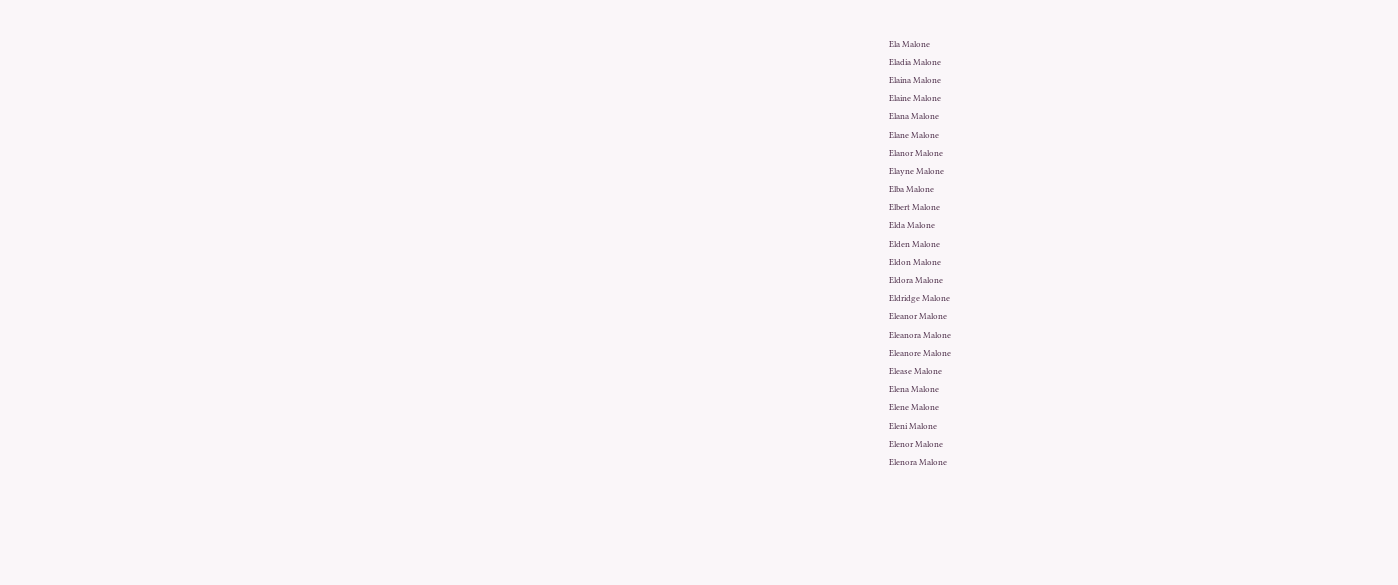Ela Malone
Eladia Malone
Elaina Malone
Elaine Malone
Elana Malone
Elane Malone
Elanor Malone
Elayne Malone
Elba Malone
Elbert Malone
Elda Malone
Elden Malone
Eldon Malone
Eldora Malone
Eldridge Malone
Eleanor Malone
Eleanora Malone
Eleanore Malone
Elease Malone
Elena Malone
Elene Malone
Eleni Malone
Elenor Malone
Elenora Malone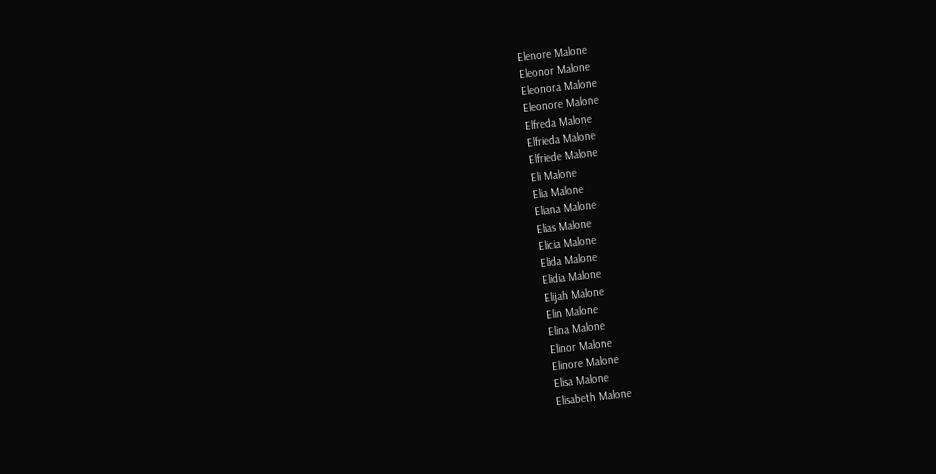Elenore Malone
Eleonor Malone
Eleonora Malone
Eleonore Malone
Elfreda Malone
Elfrieda Malone
Elfriede Malone
Eli Malone
Elia Malone
Eliana Malone
Elias Malone
Elicia Malone
Elida Malone
Elidia Malone
Elijah Malone
Elin Malone
Elina Malone
Elinor Malone
Elinore Malone
Elisa Malone
Elisabeth Malone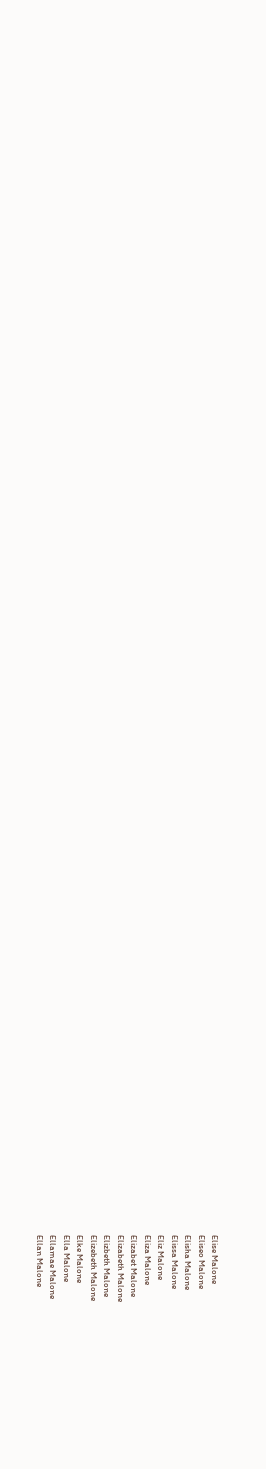Elise Malone
Eliseo Malone
Elisha Malone
Elissa Malone
Eliz Malone
Eliza Malone
Elizabet Malone
Elizabeth Malone
Elizbeth Malone
Elizebeth Malone
Elke Malone
Ella Malone
Ellamae Malone
Ellan Malone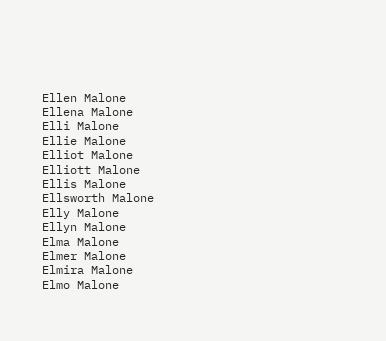Ellen Malone
Ellena Malone
Elli Malone
Ellie Malone
Elliot Malone
Elliott Malone
Ellis Malone
Ellsworth Malone
Elly Malone
Ellyn Malone
Elma Malone
Elmer Malone
Elmira Malone
Elmo Malone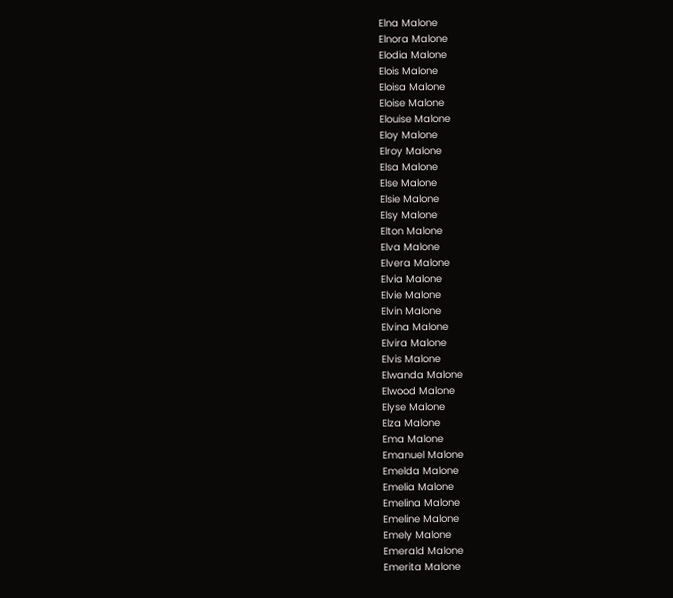Elna Malone
Elnora Malone
Elodia Malone
Elois Malone
Eloisa Malone
Eloise Malone
Elouise Malone
Eloy Malone
Elroy Malone
Elsa Malone
Else Malone
Elsie Malone
Elsy Malone
Elton Malone
Elva Malone
Elvera Malone
Elvia Malone
Elvie Malone
Elvin Malone
Elvina Malone
Elvira Malone
Elvis Malone
Elwanda Malone
Elwood Malone
Elyse Malone
Elza Malone
Ema Malone
Emanuel Malone
Emelda Malone
Emelia Malone
Emelina Malone
Emeline Malone
Emely Malone
Emerald Malone
Emerita Malone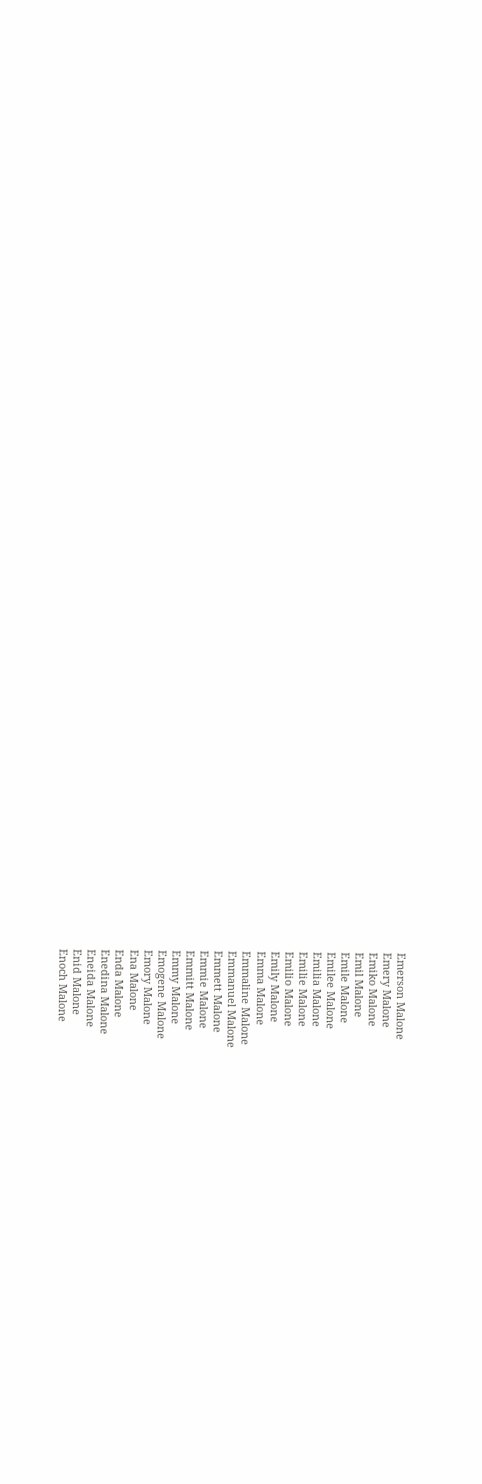Emerson Malone
Emery Malone
Emiko Malone
Emil Malone
Emile Malone
Emilee Malone
Emilia Malone
Emilie Malone
Emilio Malone
Emily Malone
Emma Malone
Emmaline Malone
Emmanuel Malone
Emmett Malone
Emmie Malone
Emmitt Malone
Emmy Malone
Emogene Malone
Emory Malone
Ena Malone
Enda Malone
Enedina Malone
Eneida Malone
Enid Malone
Enoch Malone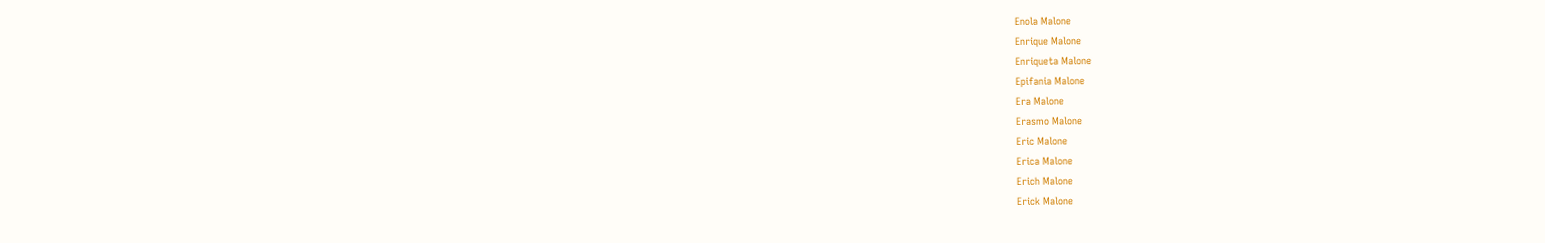Enola Malone
Enrique Malone
Enriqueta Malone
Epifania Malone
Era Malone
Erasmo Malone
Eric Malone
Erica Malone
Erich Malone
Erick Malone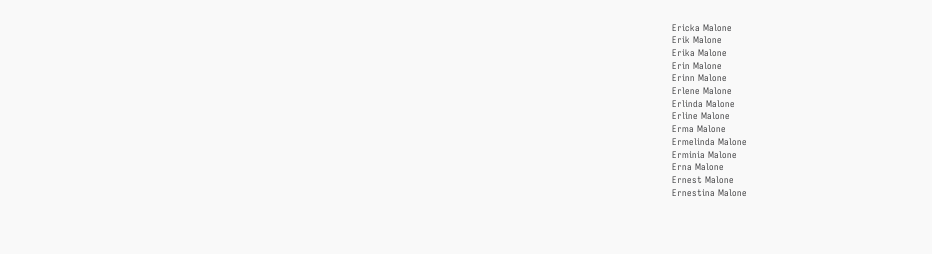Ericka Malone
Erik Malone
Erika Malone
Erin Malone
Erinn Malone
Erlene Malone
Erlinda Malone
Erline Malone
Erma Malone
Ermelinda Malone
Erminia Malone
Erna Malone
Ernest Malone
Ernestina Malone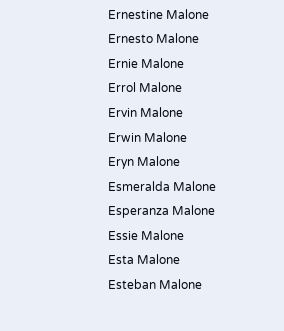Ernestine Malone
Ernesto Malone
Ernie Malone
Errol Malone
Ervin Malone
Erwin Malone
Eryn Malone
Esmeralda Malone
Esperanza Malone
Essie Malone
Esta Malone
Esteban Malone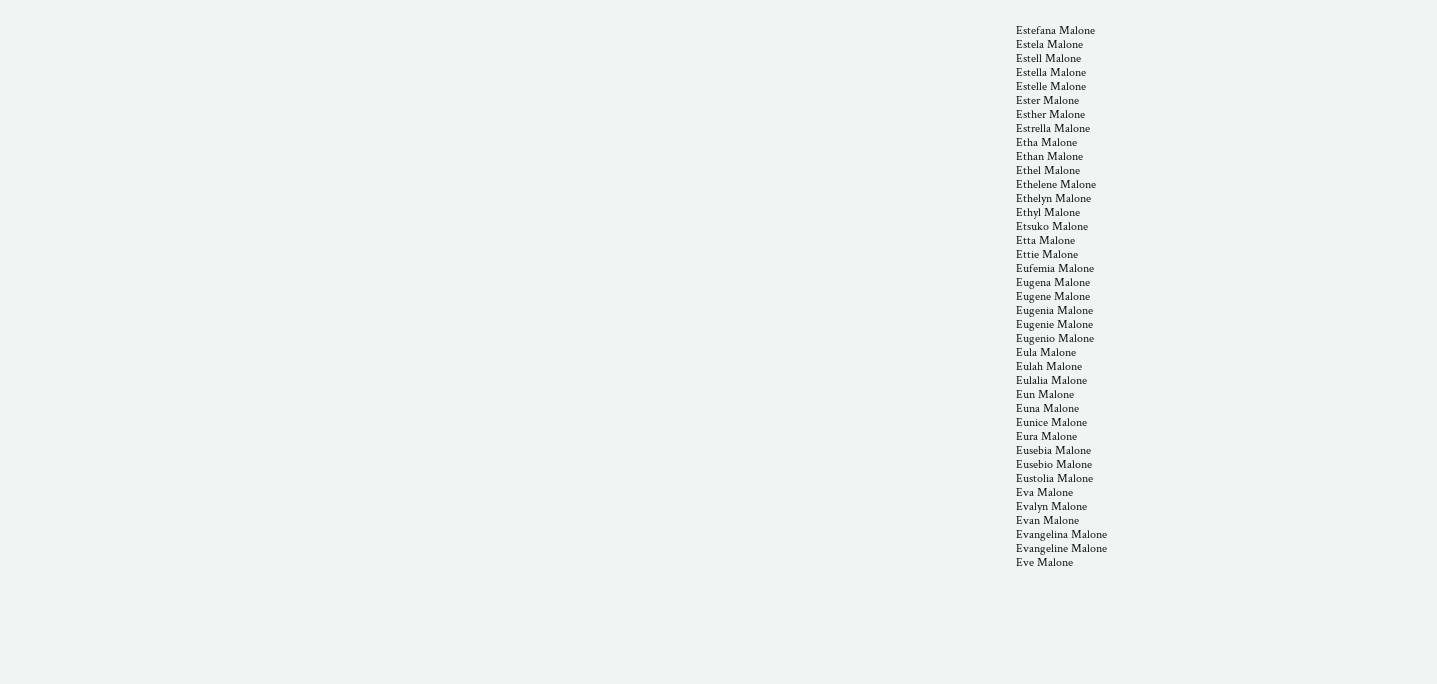Estefana Malone
Estela Malone
Estell Malone
Estella Malone
Estelle Malone
Ester Malone
Esther Malone
Estrella Malone
Etha Malone
Ethan Malone
Ethel Malone
Ethelene Malone
Ethelyn Malone
Ethyl Malone
Etsuko Malone
Etta Malone
Ettie Malone
Eufemia Malone
Eugena Malone
Eugene Malone
Eugenia Malone
Eugenie Malone
Eugenio Malone
Eula Malone
Eulah Malone
Eulalia Malone
Eun Malone
Euna Malone
Eunice Malone
Eura Malone
Eusebia Malone
Eusebio Malone
Eustolia Malone
Eva Malone
Evalyn Malone
Evan Malone
Evangelina Malone
Evangeline Malone
Eve Malone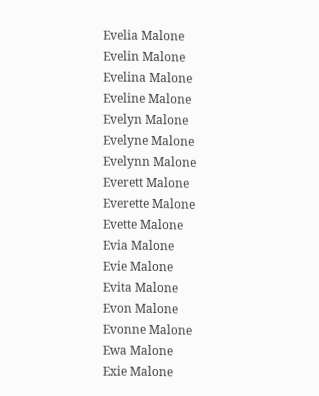Evelia Malone
Evelin Malone
Evelina Malone
Eveline Malone
Evelyn Malone
Evelyne Malone
Evelynn Malone
Everett Malone
Everette Malone
Evette Malone
Evia Malone
Evie Malone
Evita Malone
Evon Malone
Evonne Malone
Ewa Malone
Exie Malone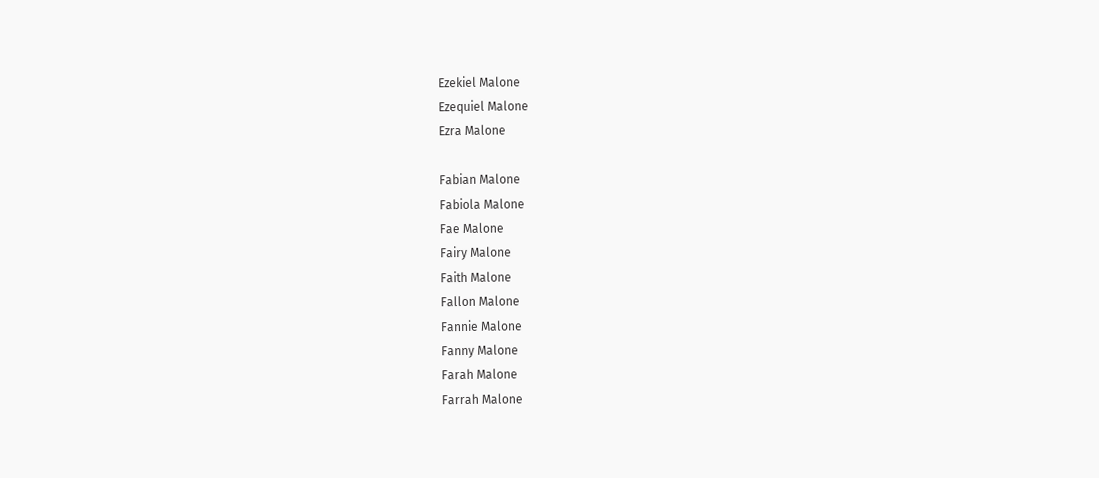Ezekiel Malone
Ezequiel Malone
Ezra Malone

Fabian Malone
Fabiola Malone
Fae Malone
Fairy Malone
Faith Malone
Fallon Malone
Fannie Malone
Fanny Malone
Farah Malone
Farrah Malone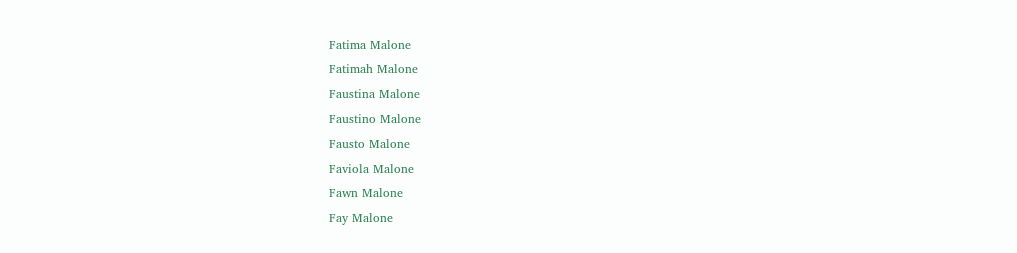Fatima Malone
Fatimah Malone
Faustina Malone
Faustino Malone
Fausto Malone
Faviola Malone
Fawn Malone
Fay Malone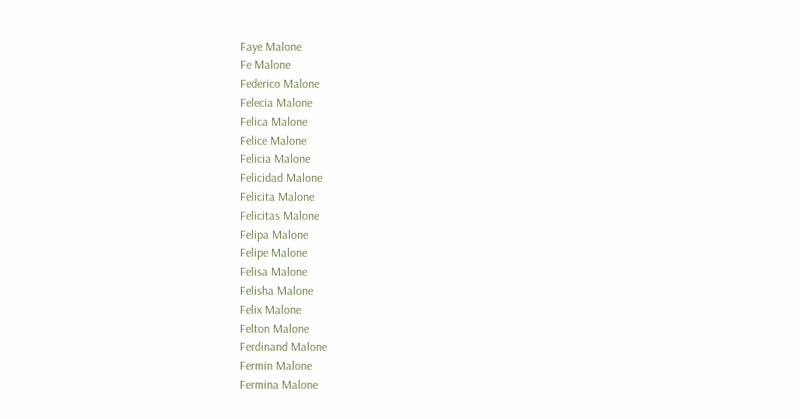Faye Malone
Fe Malone
Federico Malone
Felecia Malone
Felica Malone
Felice Malone
Felicia Malone
Felicidad Malone
Felicita Malone
Felicitas Malone
Felipa Malone
Felipe Malone
Felisa Malone
Felisha Malone
Felix Malone
Felton Malone
Ferdinand Malone
Fermin Malone
Fermina Malone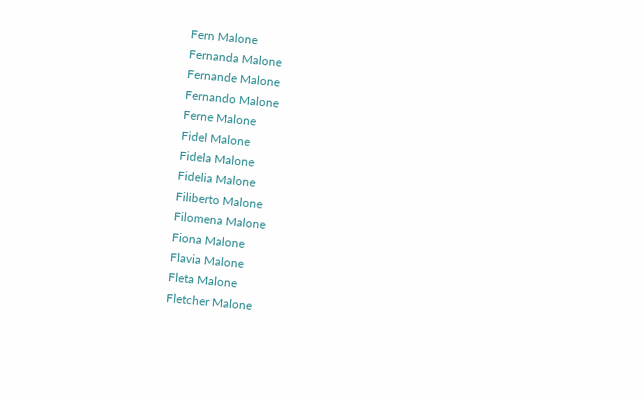Fern Malone
Fernanda Malone
Fernande Malone
Fernando Malone
Ferne Malone
Fidel Malone
Fidela Malone
Fidelia Malone
Filiberto Malone
Filomena Malone
Fiona Malone
Flavia Malone
Fleta Malone
Fletcher Malone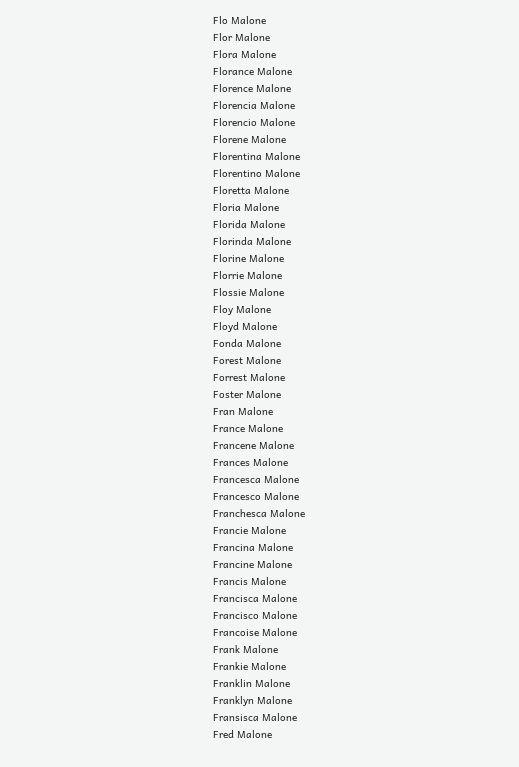Flo Malone
Flor Malone
Flora Malone
Florance Malone
Florence Malone
Florencia Malone
Florencio Malone
Florene Malone
Florentina Malone
Florentino Malone
Floretta Malone
Floria Malone
Florida Malone
Florinda Malone
Florine Malone
Florrie Malone
Flossie Malone
Floy Malone
Floyd Malone
Fonda Malone
Forest Malone
Forrest Malone
Foster Malone
Fran Malone
France Malone
Francene Malone
Frances Malone
Francesca Malone
Francesco Malone
Franchesca Malone
Francie Malone
Francina Malone
Francine Malone
Francis Malone
Francisca Malone
Francisco Malone
Francoise Malone
Frank Malone
Frankie Malone
Franklin Malone
Franklyn Malone
Fransisca Malone
Fred Malone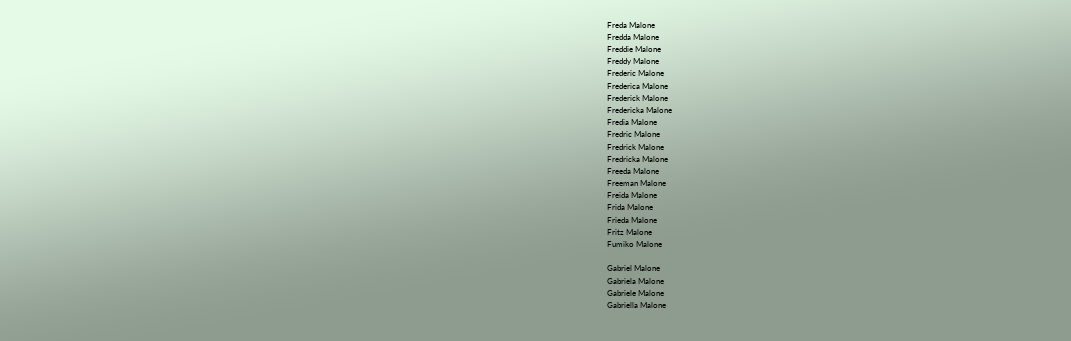Freda Malone
Fredda Malone
Freddie Malone
Freddy Malone
Frederic Malone
Frederica Malone
Frederick Malone
Fredericka Malone
Fredia Malone
Fredric Malone
Fredrick Malone
Fredricka Malone
Freeda Malone
Freeman Malone
Freida Malone
Frida Malone
Frieda Malone
Fritz Malone
Fumiko Malone

Gabriel Malone
Gabriela Malone
Gabriele Malone
Gabriella Malone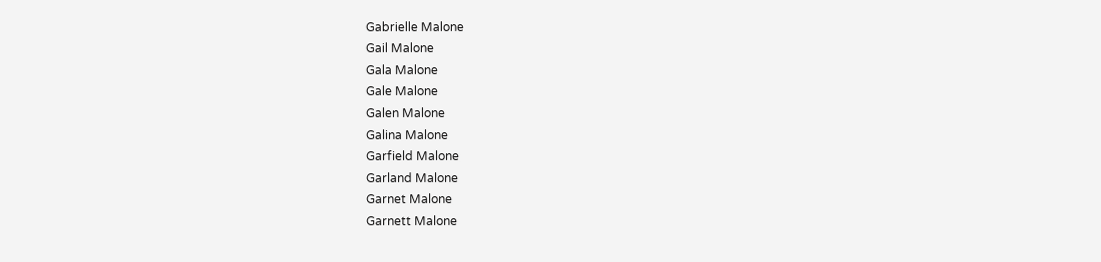Gabrielle Malone
Gail Malone
Gala Malone
Gale Malone
Galen Malone
Galina Malone
Garfield Malone
Garland Malone
Garnet Malone
Garnett Malone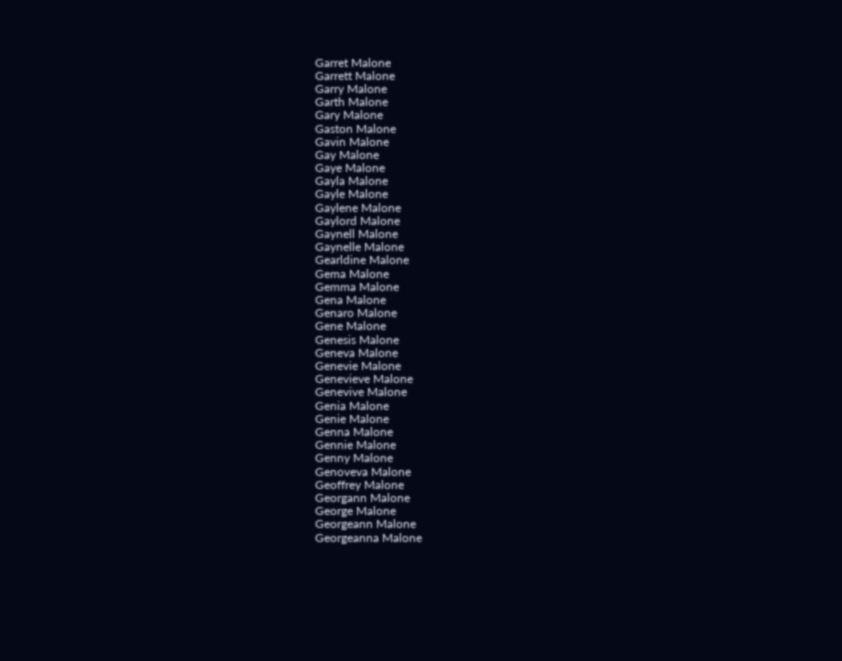Garret Malone
Garrett Malone
Garry Malone
Garth Malone
Gary Malone
Gaston Malone
Gavin Malone
Gay Malone
Gaye Malone
Gayla Malone
Gayle Malone
Gaylene Malone
Gaylord Malone
Gaynell Malone
Gaynelle Malone
Gearldine Malone
Gema Malone
Gemma Malone
Gena Malone
Genaro Malone
Gene Malone
Genesis Malone
Geneva Malone
Genevie Malone
Genevieve Malone
Genevive Malone
Genia Malone
Genie Malone
Genna Malone
Gennie Malone
Genny Malone
Genoveva Malone
Geoffrey Malone
Georgann Malone
George Malone
Georgeann Malone
Georgeanna Malone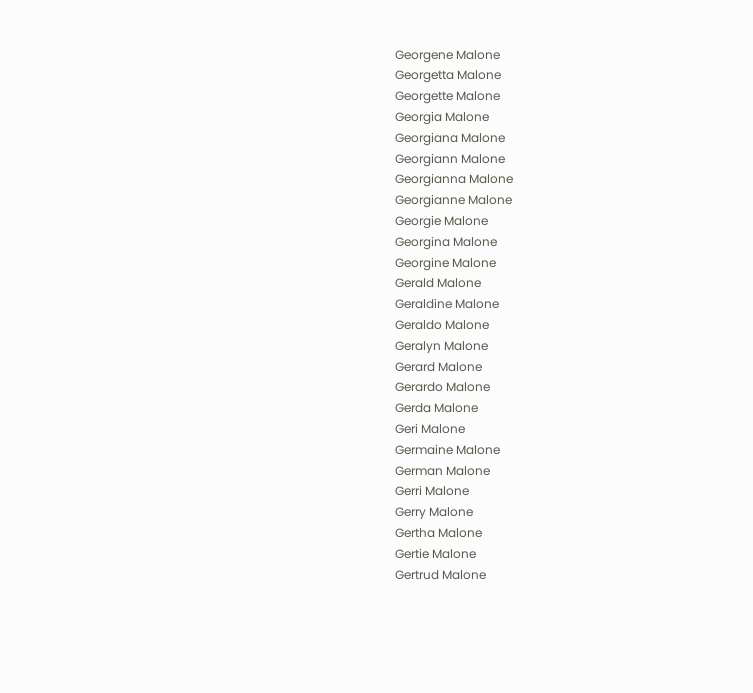Georgene Malone
Georgetta Malone
Georgette Malone
Georgia Malone
Georgiana Malone
Georgiann Malone
Georgianna Malone
Georgianne Malone
Georgie Malone
Georgina Malone
Georgine Malone
Gerald Malone
Geraldine Malone
Geraldo Malone
Geralyn Malone
Gerard Malone
Gerardo Malone
Gerda Malone
Geri Malone
Germaine Malone
German Malone
Gerri Malone
Gerry Malone
Gertha Malone
Gertie Malone
Gertrud Malone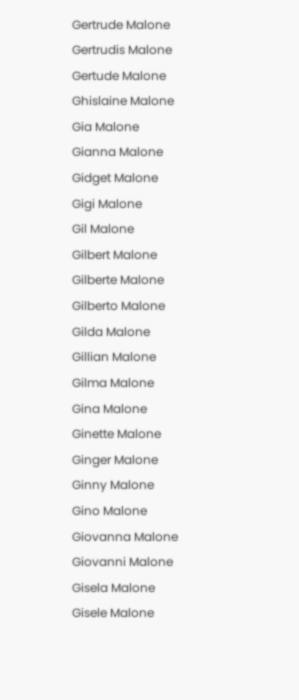Gertrude Malone
Gertrudis Malone
Gertude Malone
Ghislaine Malone
Gia Malone
Gianna Malone
Gidget Malone
Gigi Malone
Gil Malone
Gilbert Malone
Gilberte Malone
Gilberto Malone
Gilda Malone
Gillian Malone
Gilma Malone
Gina Malone
Ginette Malone
Ginger Malone
Ginny Malone
Gino Malone
Giovanna Malone
Giovanni Malone
Gisela Malone
Gisele Malone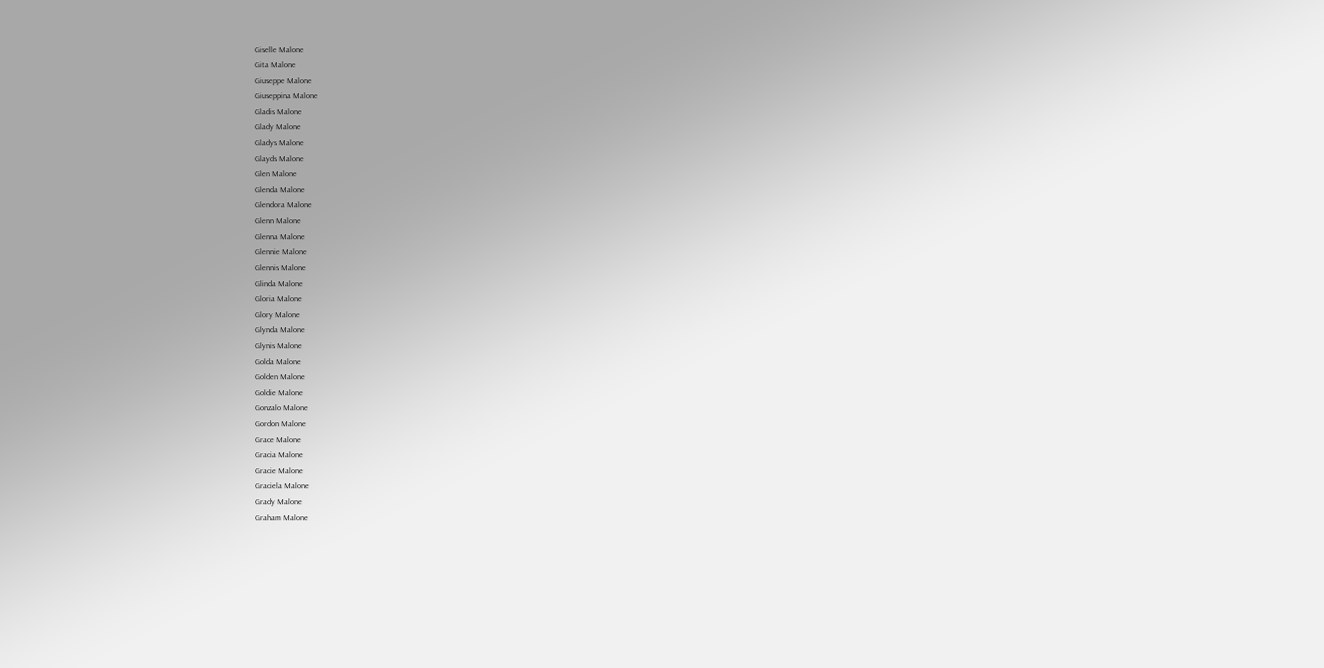Giselle Malone
Gita Malone
Giuseppe Malone
Giuseppina Malone
Gladis Malone
Glady Malone
Gladys Malone
Glayds Malone
Glen Malone
Glenda Malone
Glendora Malone
Glenn Malone
Glenna Malone
Glennie Malone
Glennis Malone
Glinda Malone
Gloria Malone
Glory Malone
Glynda Malone
Glynis Malone
Golda Malone
Golden Malone
Goldie Malone
Gonzalo Malone
Gordon Malone
Grace Malone
Gracia Malone
Gracie Malone
Graciela Malone
Grady Malone
Graham Malone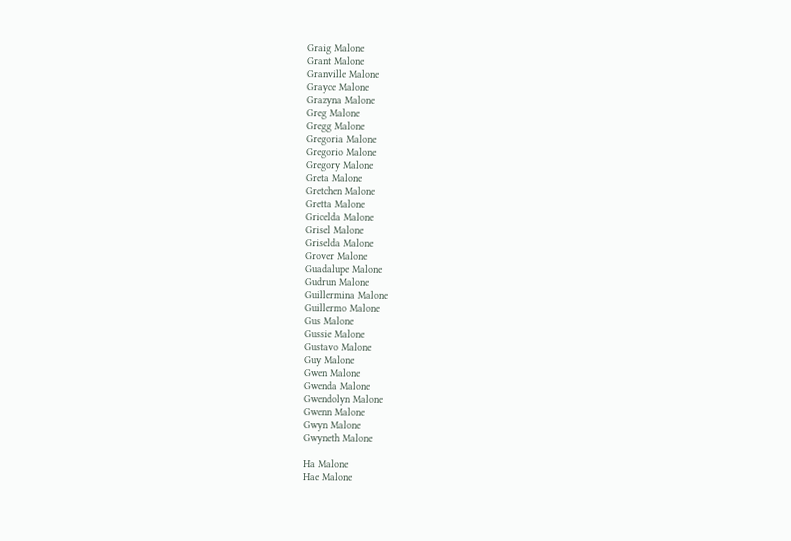Graig Malone
Grant Malone
Granville Malone
Grayce Malone
Grazyna Malone
Greg Malone
Gregg Malone
Gregoria Malone
Gregorio Malone
Gregory Malone
Greta Malone
Gretchen Malone
Gretta Malone
Gricelda Malone
Grisel Malone
Griselda Malone
Grover Malone
Guadalupe Malone
Gudrun Malone
Guillermina Malone
Guillermo Malone
Gus Malone
Gussie Malone
Gustavo Malone
Guy Malone
Gwen Malone
Gwenda Malone
Gwendolyn Malone
Gwenn Malone
Gwyn Malone
Gwyneth Malone

Ha Malone
Hae Malone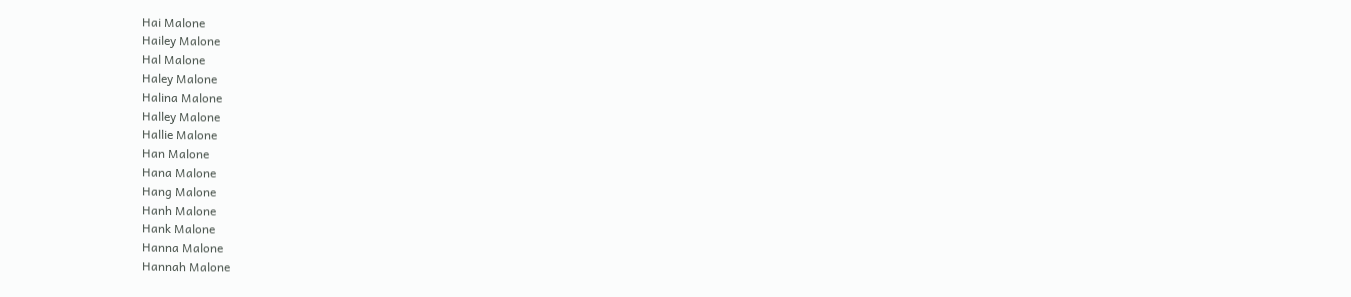Hai Malone
Hailey Malone
Hal Malone
Haley Malone
Halina Malone
Halley Malone
Hallie Malone
Han Malone
Hana Malone
Hang Malone
Hanh Malone
Hank Malone
Hanna Malone
Hannah Malone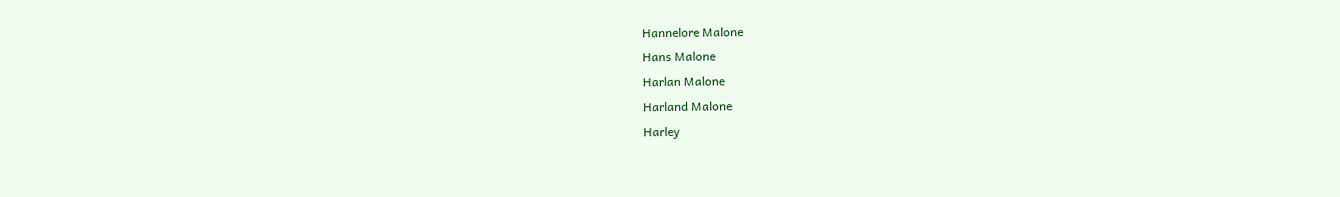Hannelore Malone
Hans Malone
Harlan Malone
Harland Malone
Harley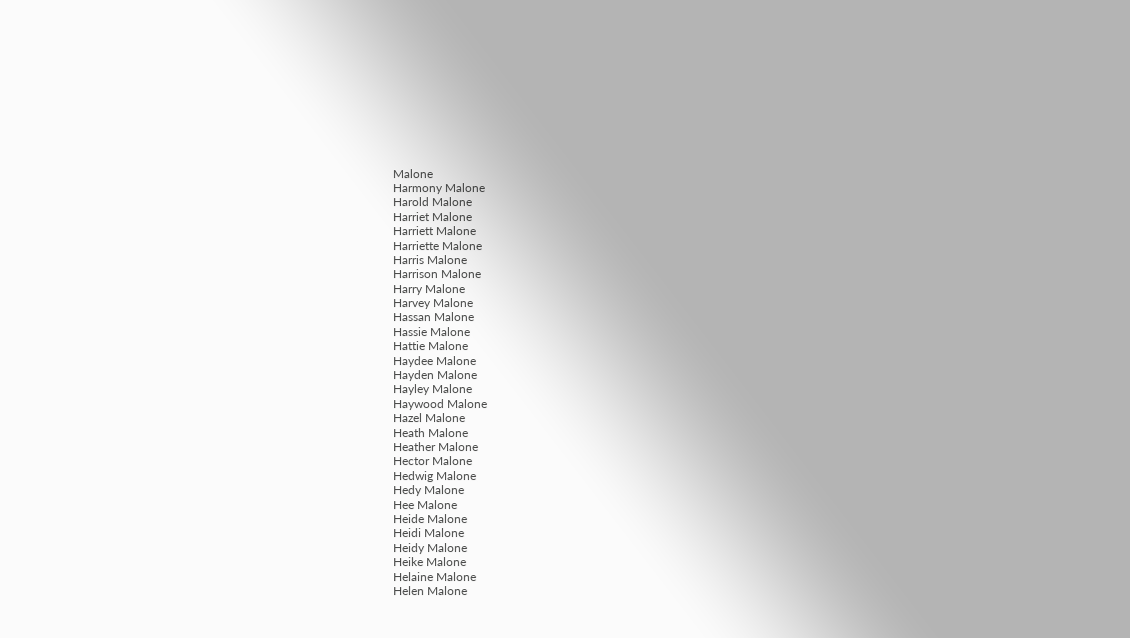Malone
Harmony Malone
Harold Malone
Harriet Malone
Harriett Malone
Harriette Malone
Harris Malone
Harrison Malone
Harry Malone
Harvey Malone
Hassan Malone
Hassie Malone
Hattie Malone
Haydee Malone
Hayden Malone
Hayley Malone
Haywood Malone
Hazel Malone
Heath Malone
Heather Malone
Hector Malone
Hedwig Malone
Hedy Malone
Hee Malone
Heide Malone
Heidi Malone
Heidy Malone
Heike Malone
Helaine Malone
Helen Malone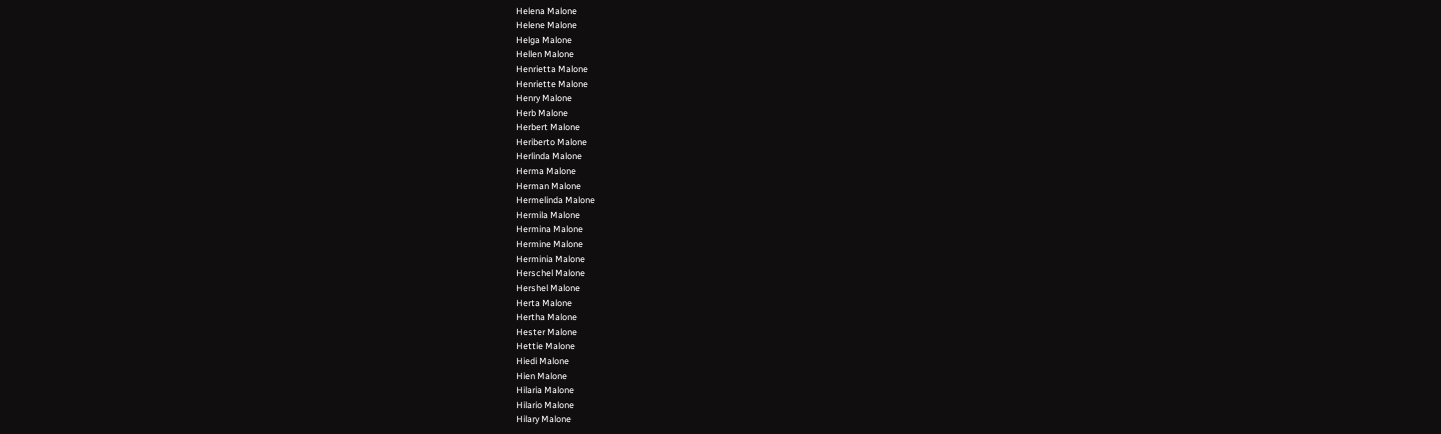Helena Malone
Helene Malone
Helga Malone
Hellen Malone
Henrietta Malone
Henriette Malone
Henry Malone
Herb Malone
Herbert Malone
Heriberto Malone
Herlinda Malone
Herma Malone
Herman Malone
Hermelinda Malone
Hermila Malone
Hermina Malone
Hermine Malone
Herminia Malone
Herschel Malone
Hershel Malone
Herta Malone
Hertha Malone
Hester Malone
Hettie Malone
Hiedi Malone
Hien Malone
Hilaria Malone
Hilario Malone
Hilary Malone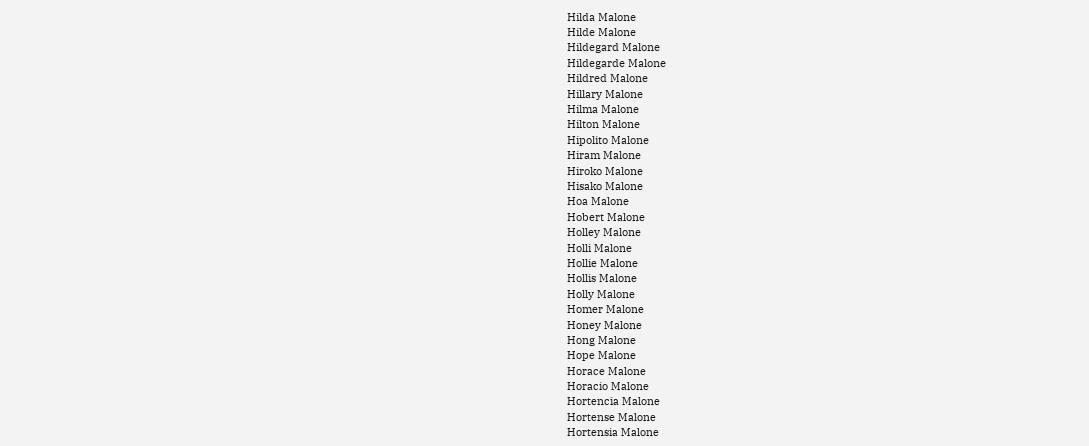Hilda Malone
Hilde Malone
Hildegard Malone
Hildegarde Malone
Hildred Malone
Hillary Malone
Hilma Malone
Hilton Malone
Hipolito Malone
Hiram Malone
Hiroko Malone
Hisako Malone
Hoa Malone
Hobert Malone
Holley Malone
Holli Malone
Hollie Malone
Hollis Malone
Holly Malone
Homer Malone
Honey Malone
Hong Malone
Hope Malone
Horace Malone
Horacio Malone
Hortencia Malone
Hortense Malone
Hortensia Malone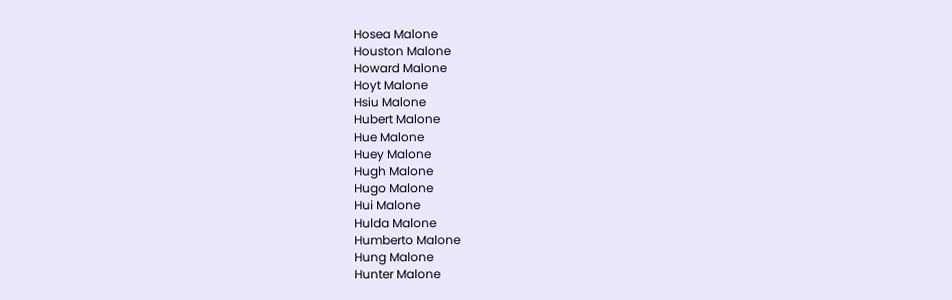Hosea Malone
Houston Malone
Howard Malone
Hoyt Malone
Hsiu Malone
Hubert Malone
Hue Malone
Huey Malone
Hugh Malone
Hugo Malone
Hui Malone
Hulda Malone
Humberto Malone
Hung Malone
Hunter Malone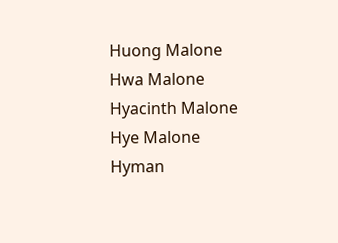Huong Malone
Hwa Malone
Hyacinth Malone
Hye Malone
Hyman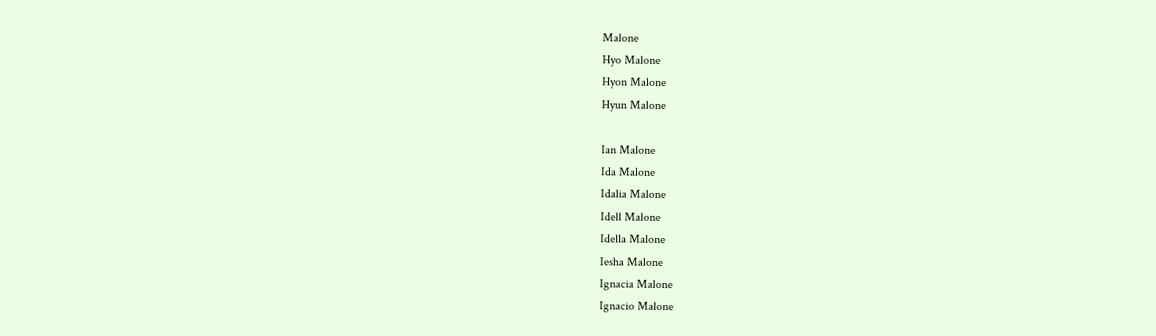Malone
Hyo Malone
Hyon Malone
Hyun Malone

Ian Malone
Ida Malone
Idalia Malone
Idell Malone
Idella Malone
Iesha Malone
Ignacia Malone
Ignacio Malone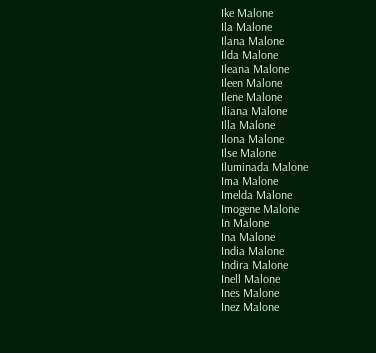Ike Malone
Ila Malone
Ilana Malone
Ilda Malone
Ileana Malone
Ileen Malone
Ilene Malone
Iliana Malone
Illa Malone
Ilona Malone
Ilse Malone
Iluminada Malone
Ima Malone
Imelda Malone
Imogene Malone
In Malone
Ina Malone
India Malone
Indira Malone
Inell Malone
Ines Malone
Inez Malone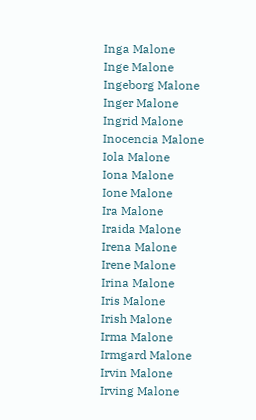Inga Malone
Inge Malone
Ingeborg Malone
Inger Malone
Ingrid Malone
Inocencia Malone
Iola Malone
Iona Malone
Ione Malone
Ira Malone
Iraida Malone
Irena Malone
Irene Malone
Irina Malone
Iris Malone
Irish Malone
Irma Malone
Irmgard Malone
Irvin Malone
Irving Malone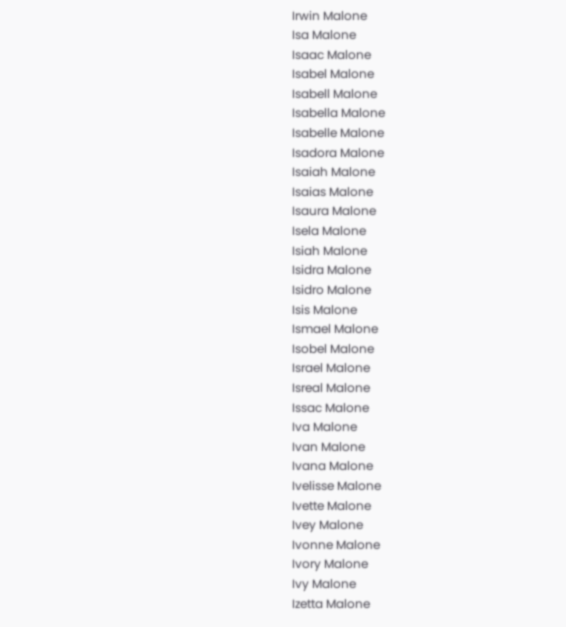Irwin Malone
Isa Malone
Isaac Malone
Isabel Malone
Isabell Malone
Isabella Malone
Isabelle Malone
Isadora Malone
Isaiah Malone
Isaias Malone
Isaura Malone
Isela Malone
Isiah Malone
Isidra Malone
Isidro Malone
Isis Malone
Ismael Malone
Isobel Malone
Israel Malone
Isreal Malone
Issac Malone
Iva Malone
Ivan Malone
Ivana Malone
Ivelisse Malone
Ivette Malone
Ivey Malone
Ivonne Malone
Ivory Malone
Ivy Malone
Izetta Malone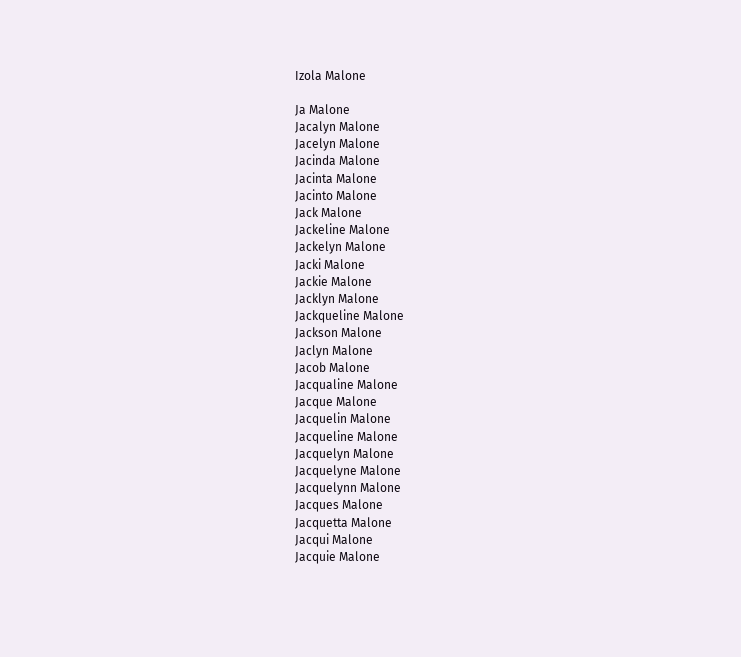Izola Malone

Ja Malone
Jacalyn Malone
Jacelyn Malone
Jacinda Malone
Jacinta Malone
Jacinto Malone
Jack Malone
Jackeline Malone
Jackelyn Malone
Jacki Malone
Jackie Malone
Jacklyn Malone
Jackqueline Malone
Jackson Malone
Jaclyn Malone
Jacob Malone
Jacqualine Malone
Jacque Malone
Jacquelin Malone
Jacqueline Malone
Jacquelyn Malone
Jacquelyne Malone
Jacquelynn Malone
Jacques Malone
Jacquetta Malone
Jacqui Malone
Jacquie Malone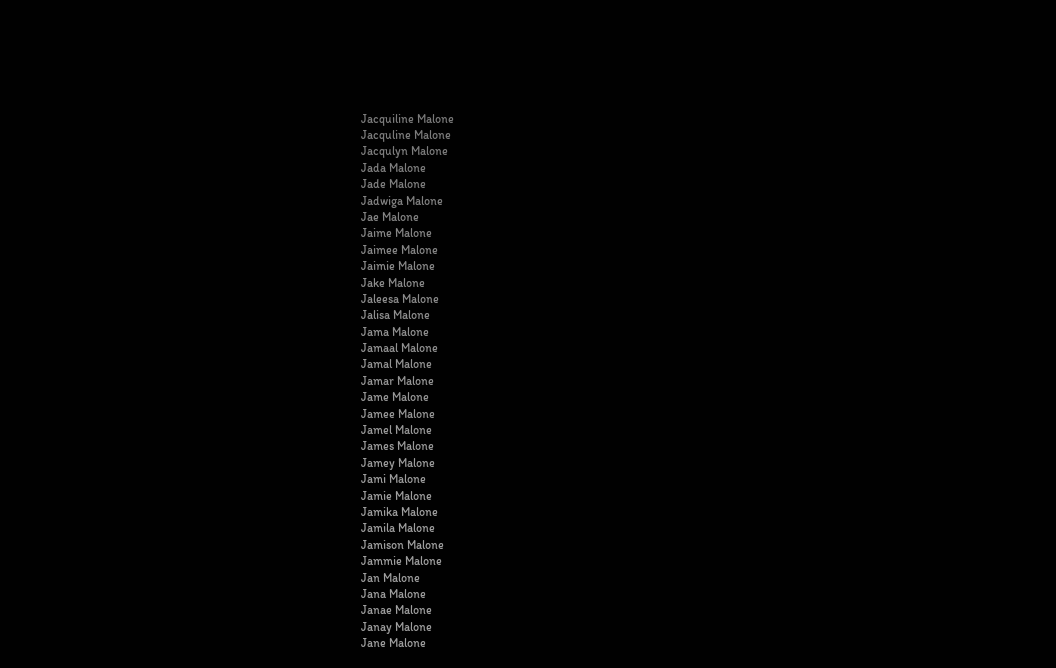Jacquiline Malone
Jacquline Malone
Jacqulyn Malone
Jada Malone
Jade Malone
Jadwiga Malone
Jae Malone
Jaime Malone
Jaimee Malone
Jaimie Malone
Jake Malone
Jaleesa Malone
Jalisa Malone
Jama Malone
Jamaal Malone
Jamal Malone
Jamar Malone
Jame Malone
Jamee Malone
Jamel Malone
James Malone
Jamey Malone
Jami Malone
Jamie Malone
Jamika Malone
Jamila Malone
Jamison Malone
Jammie Malone
Jan Malone
Jana Malone
Janae Malone
Janay Malone
Jane Malone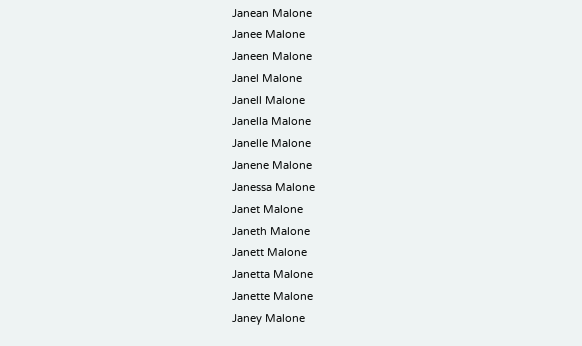Janean Malone
Janee Malone
Janeen Malone
Janel Malone
Janell Malone
Janella Malone
Janelle Malone
Janene Malone
Janessa Malone
Janet Malone
Janeth Malone
Janett Malone
Janetta Malone
Janette Malone
Janey Malone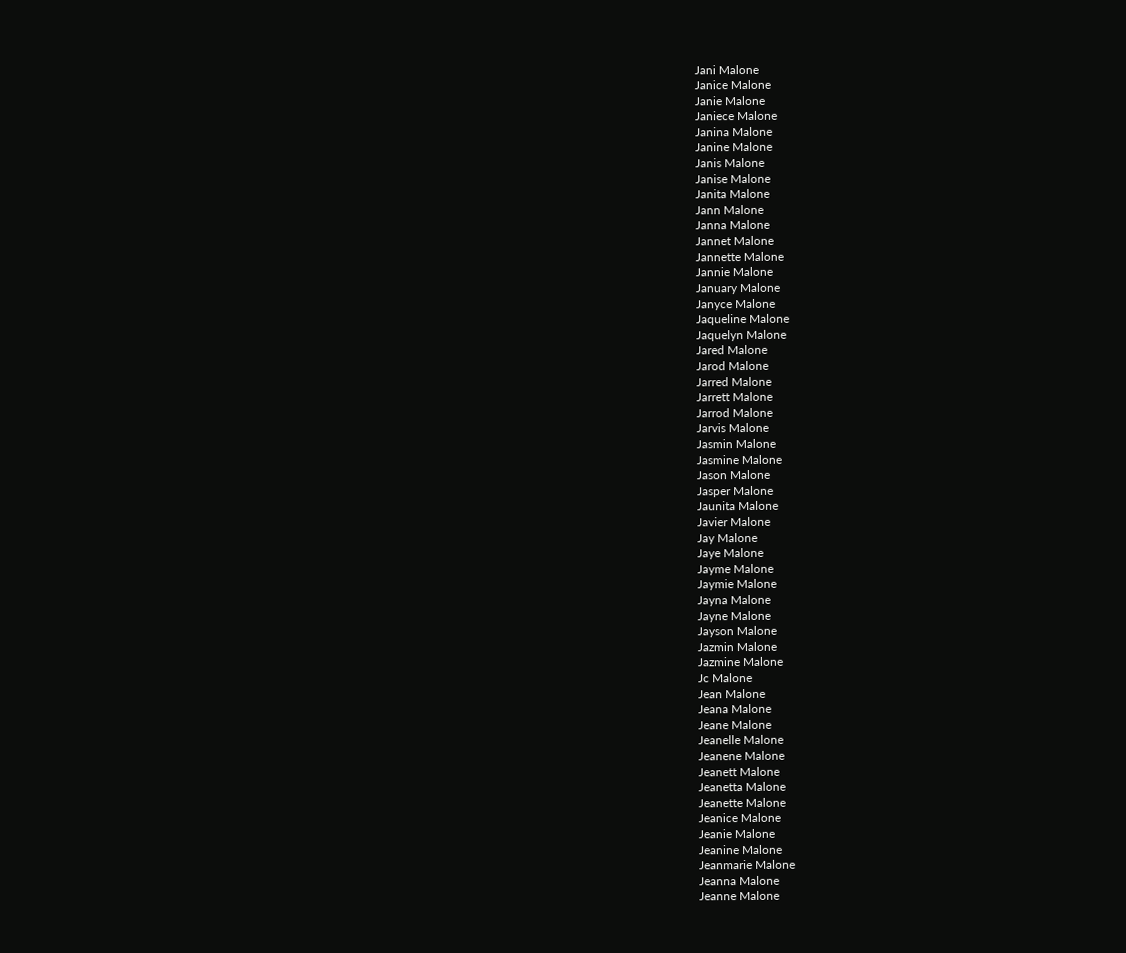Jani Malone
Janice Malone
Janie Malone
Janiece Malone
Janina Malone
Janine Malone
Janis Malone
Janise Malone
Janita Malone
Jann Malone
Janna Malone
Jannet Malone
Jannette Malone
Jannie Malone
January Malone
Janyce Malone
Jaqueline Malone
Jaquelyn Malone
Jared Malone
Jarod Malone
Jarred Malone
Jarrett Malone
Jarrod Malone
Jarvis Malone
Jasmin Malone
Jasmine Malone
Jason Malone
Jasper Malone
Jaunita Malone
Javier Malone
Jay Malone
Jaye Malone
Jayme Malone
Jaymie Malone
Jayna Malone
Jayne Malone
Jayson Malone
Jazmin Malone
Jazmine Malone
Jc Malone
Jean Malone
Jeana Malone
Jeane Malone
Jeanelle Malone
Jeanene Malone
Jeanett Malone
Jeanetta Malone
Jeanette Malone
Jeanice Malone
Jeanie Malone
Jeanine Malone
Jeanmarie Malone
Jeanna Malone
Jeanne Malone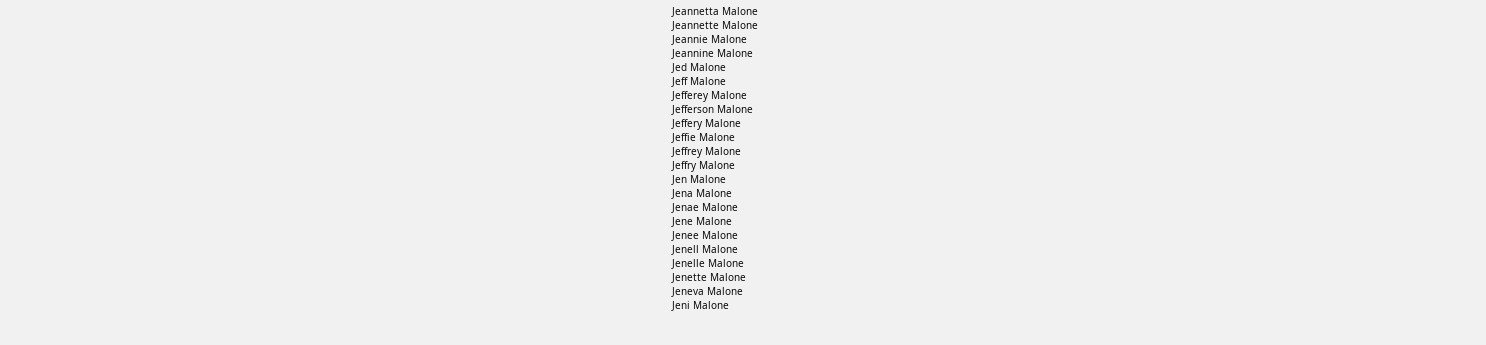Jeannetta Malone
Jeannette Malone
Jeannie Malone
Jeannine Malone
Jed Malone
Jeff Malone
Jefferey Malone
Jefferson Malone
Jeffery Malone
Jeffie Malone
Jeffrey Malone
Jeffry Malone
Jen Malone
Jena Malone
Jenae Malone
Jene Malone
Jenee Malone
Jenell Malone
Jenelle Malone
Jenette Malone
Jeneva Malone
Jeni Malone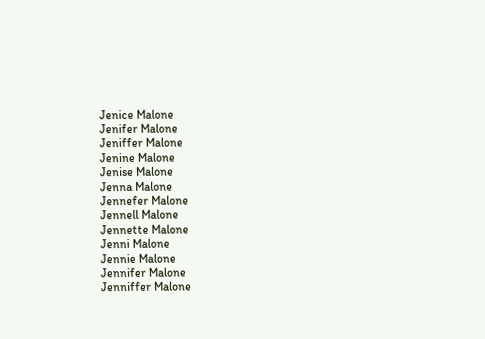Jenice Malone
Jenifer Malone
Jeniffer Malone
Jenine Malone
Jenise Malone
Jenna Malone
Jennefer Malone
Jennell Malone
Jennette Malone
Jenni Malone
Jennie Malone
Jennifer Malone
Jenniffer Malone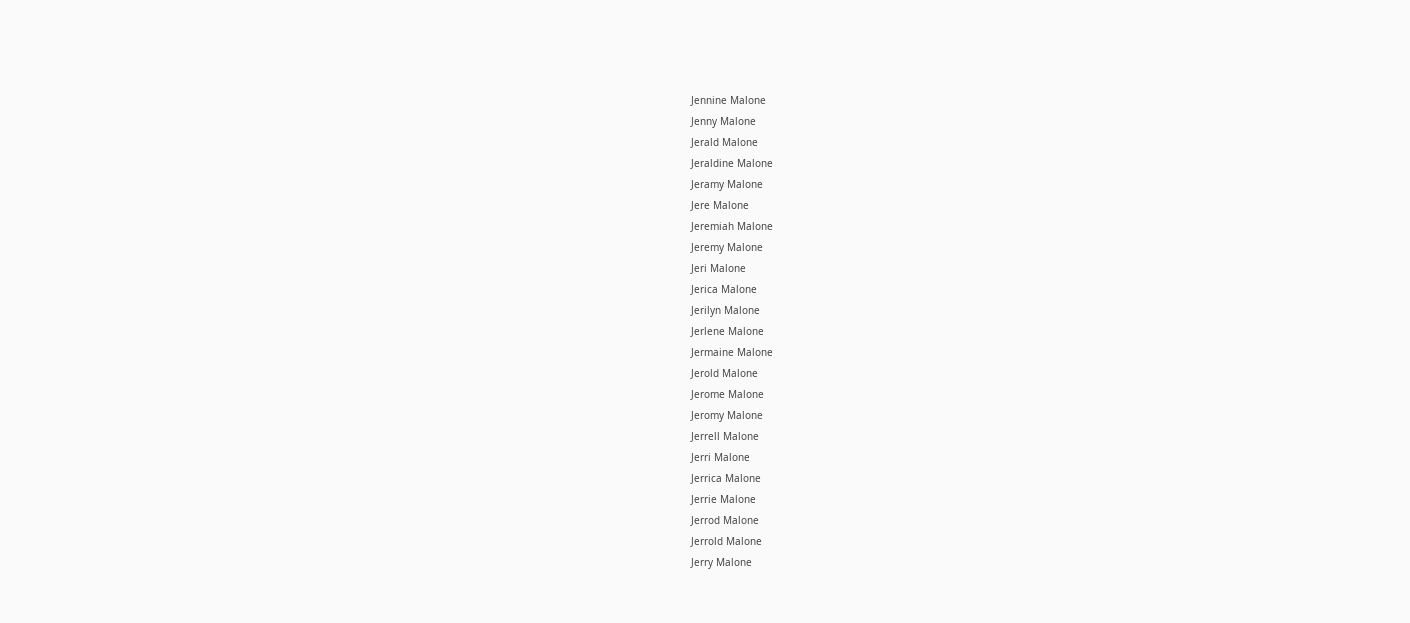Jennine Malone
Jenny Malone
Jerald Malone
Jeraldine Malone
Jeramy Malone
Jere Malone
Jeremiah Malone
Jeremy Malone
Jeri Malone
Jerica Malone
Jerilyn Malone
Jerlene Malone
Jermaine Malone
Jerold Malone
Jerome Malone
Jeromy Malone
Jerrell Malone
Jerri Malone
Jerrica Malone
Jerrie Malone
Jerrod Malone
Jerrold Malone
Jerry Malone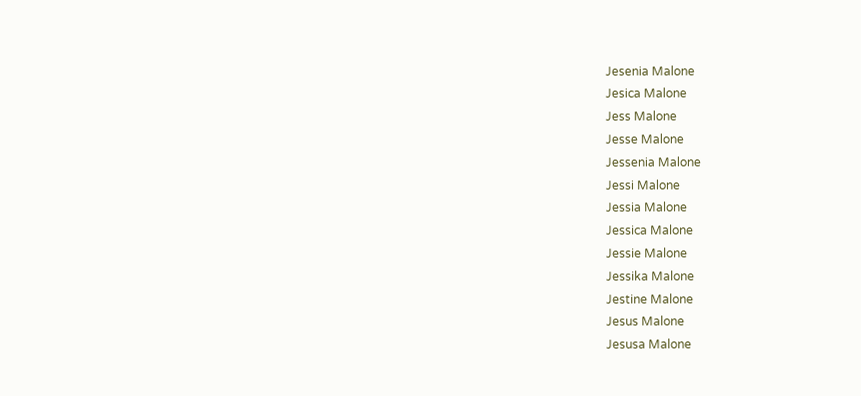Jesenia Malone
Jesica Malone
Jess Malone
Jesse Malone
Jessenia Malone
Jessi Malone
Jessia Malone
Jessica Malone
Jessie Malone
Jessika Malone
Jestine Malone
Jesus Malone
Jesusa Malone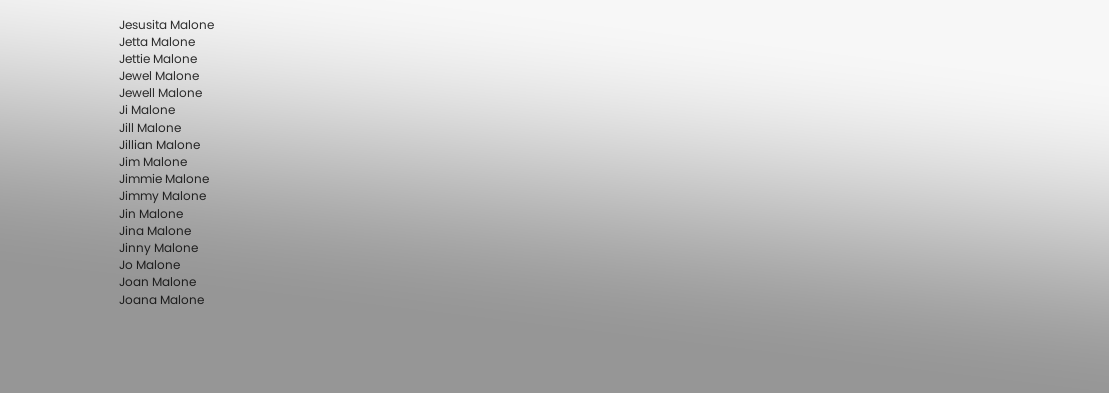Jesusita Malone
Jetta Malone
Jettie Malone
Jewel Malone
Jewell Malone
Ji Malone
Jill Malone
Jillian Malone
Jim Malone
Jimmie Malone
Jimmy Malone
Jin Malone
Jina Malone
Jinny Malone
Jo Malone
Joan Malone
Joana Malone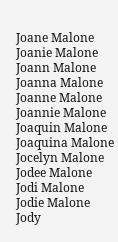Joane Malone
Joanie Malone
Joann Malone
Joanna Malone
Joanne Malone
Joannie Malone
Joaquin Malone
Joaquina Malone
Jocelyn Malone
Jodee Malone
Jodi Malone
Jodie Malone
Jody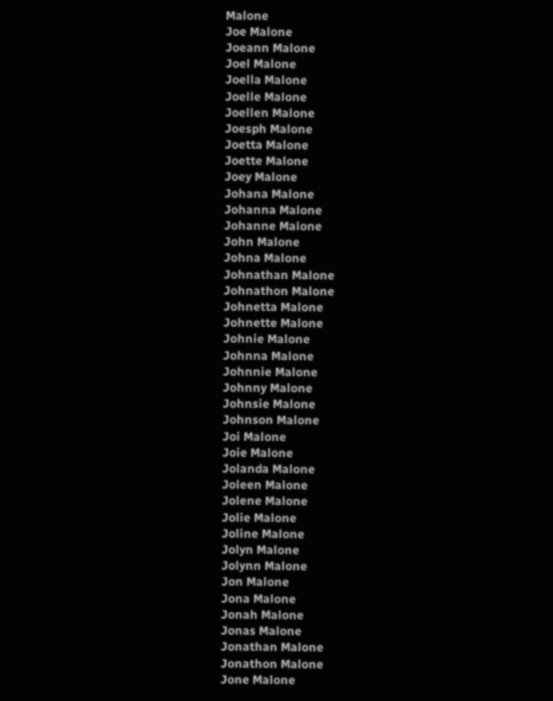Malone
Joe Malone
Joeann Malone
Joel Malone
Joella Malone
Joelle Malone
Joellen Malone
Joesph Malone
Joetta Malone
Joette Malone
Joey Malone
Johana Malone
Johanna Malone
Johanne Malone
John Malone
Johna Malone
Johnathan Malone
Johnathon Malone
Johnetta Malone
Johnette Malone
Johnie Malone
Johnna Malone
Johnnie Malone
Johnny Malone
Johnsie Malone
Johnson Malone
Joi Malone
Joie Malone
Jolanda Malone
Joleen Malone
Jolene Malone
Jolie Malone
Joline Malone
Jolyn Malone
Jolynn Malone
Jon Malone
Jona Malone
Jonah Malone
Jonas Malone
Jonathan Malone
Jonathon Malone
Jone Malone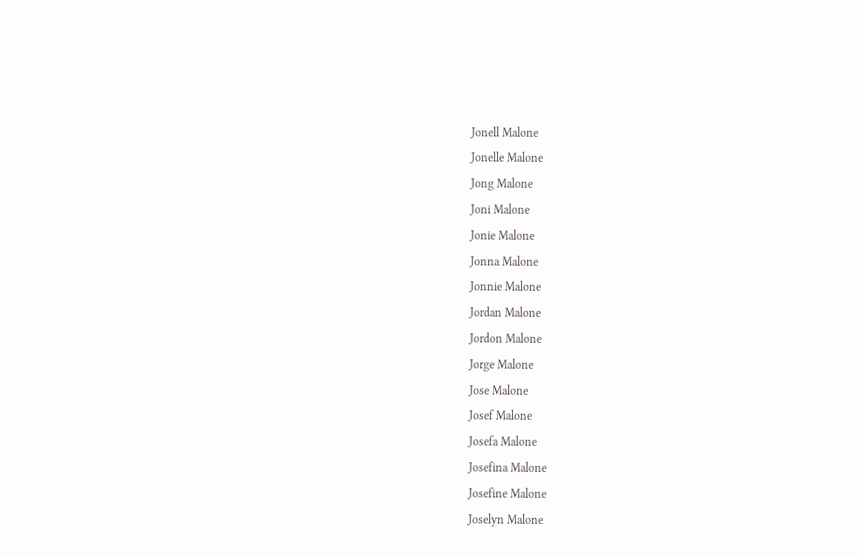Jonell Malone
Jonelle Malone
Jong Malone
Joni Malone
Jonie Malone
Jonna Malone
Jonnie Malone
Jordan Malone
Jordon Malone
Jorge Malone
Jose Malone
Josef Malone
Josefa Malone
Josefina Malone
Josefine Malone
Joselyn Malone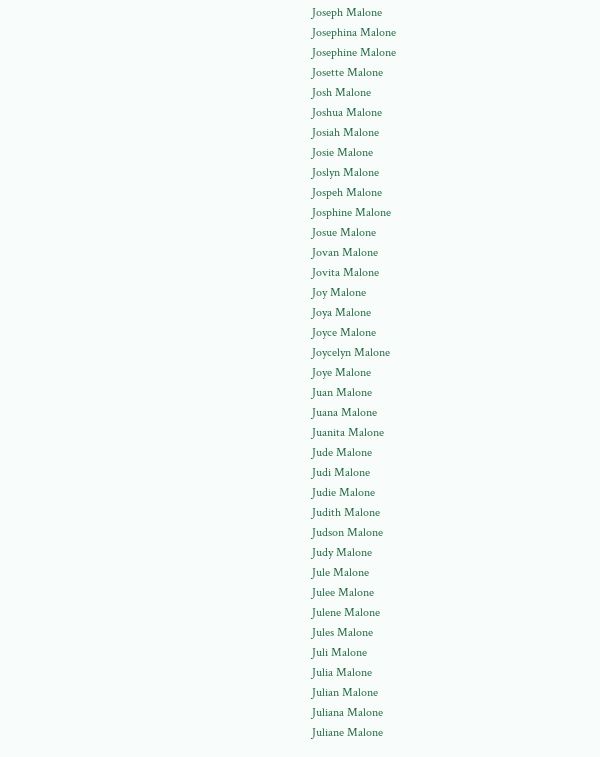Joseph Malone
Josephina Malone
Josephine Malone
Josette Malone
Josh Malone
Joshua Malone
Josiah Malone
Josie Malone
Joslyn Malone
Jospeh Malone
Josphine Malone
Josue Malone
Jovan Malone
Jovita Malone
Joy Malone
Joya Malone
Joyce Malone
Joycelyn Malone
Joye Malone
Juan Malone
Juana Malone
Juanita Malone
Jude Malone
Judi Malone
Judie Malone
Judith Malone
Judson Malone
Judy Malone
Jule Malone
Julee Malone
Julene Malone
Jules Malone
Juli Malone
Julia Malone
Julian Malone
Juliana Malone
Juliane Malone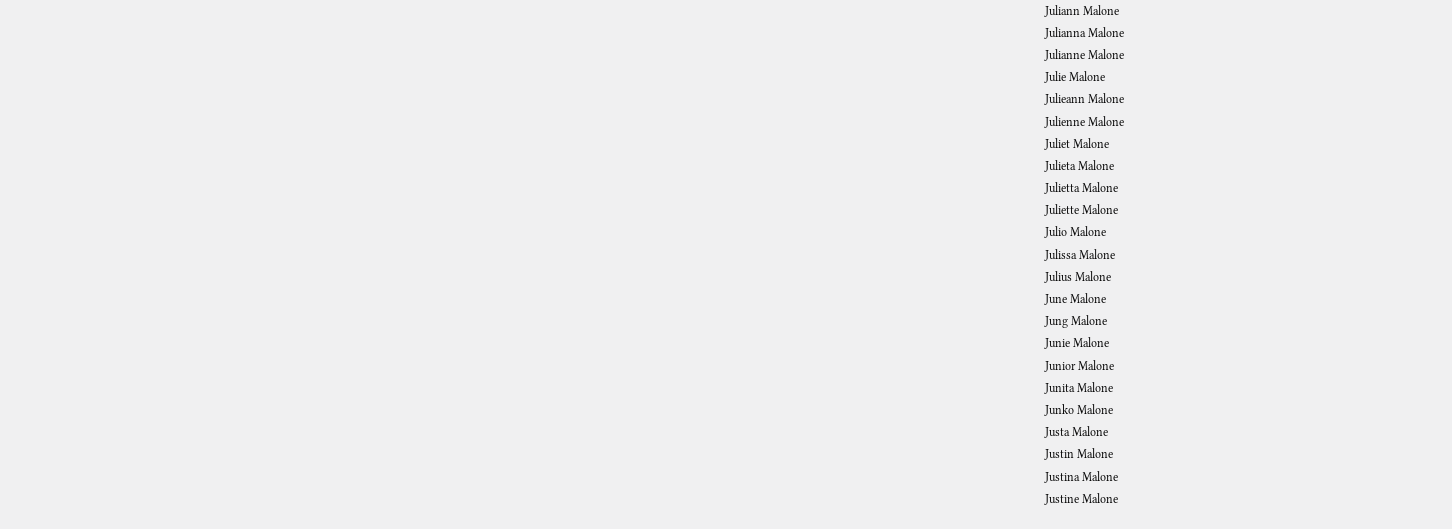Juliann Malone
Julianna Malone
Julianne Malone
Julie Malone
Julieann Malone
Julienne Malone
Juliet Malone
Julieta Malone
Julietta Malone
Juliette Malone
Julio Malone
Julissa Malone
Julius Malone
June Malone
Jung Malone
Junie Malone
Junior Malone
Junita Malone
Junko Malone
Justa Malone
Justin Malone
Justina Malone
Justine Malone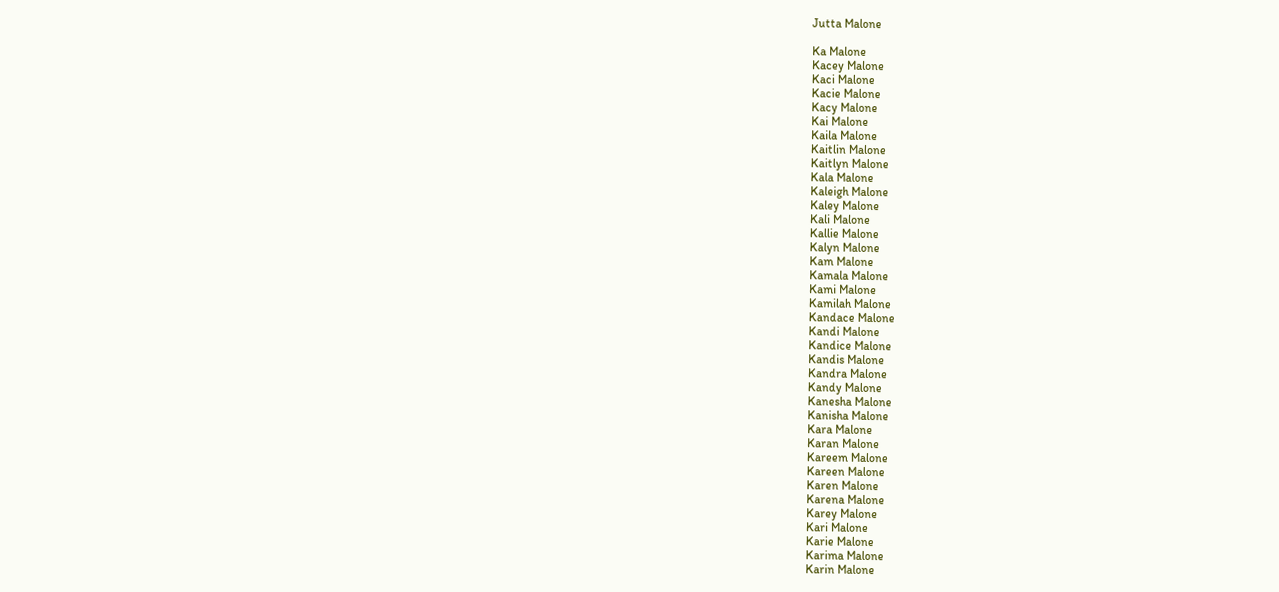Jutta Malone

Ka Malone
Kacey Malone
Kaci Malone
Kacie Malone
Kacy Malone
Kai Malone
Kaila Malone
Kaitlin Malone
Kaitlyn Malone
Kala Malone
Kaleigh Malone
Kaley Malone
Kali Malone
Kallie Malone
Kalyn Malone
Kam Malone
Kamala Malone
Kami Malone
Kamilah Malone
Kandace Malone
Kandi Malone
Kandice Malone
Kandis Malone
Kandra Malone
Kandy Malone
Kanesha Malone
Kanisha Malone
Kara Malone
Karan Malone
Kareem Malone
Kareen Malone
Karen Malone
Karena Malone
Karey Malone
Kari Malone
Karie Malone
Karima Malone
Karin Malone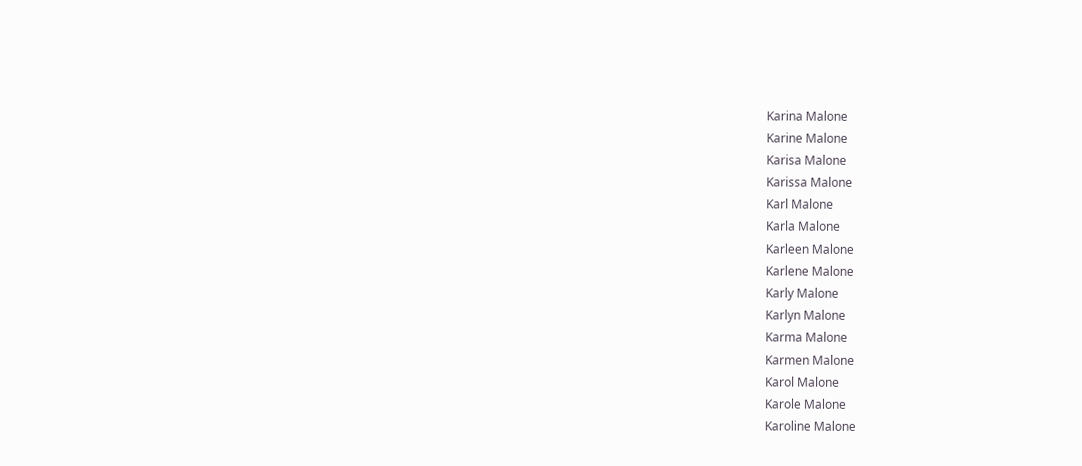Karina Malone
Karine Malone
Karisa Malone
Karissa Malone
Karl Malone
Karla Malone
Karleen Malone
Karlene Malone
Karly Malone
Karlyn Malone
Karma Malone
Karmen Malone
Karol Malone
Karole Malone
Karoline Malone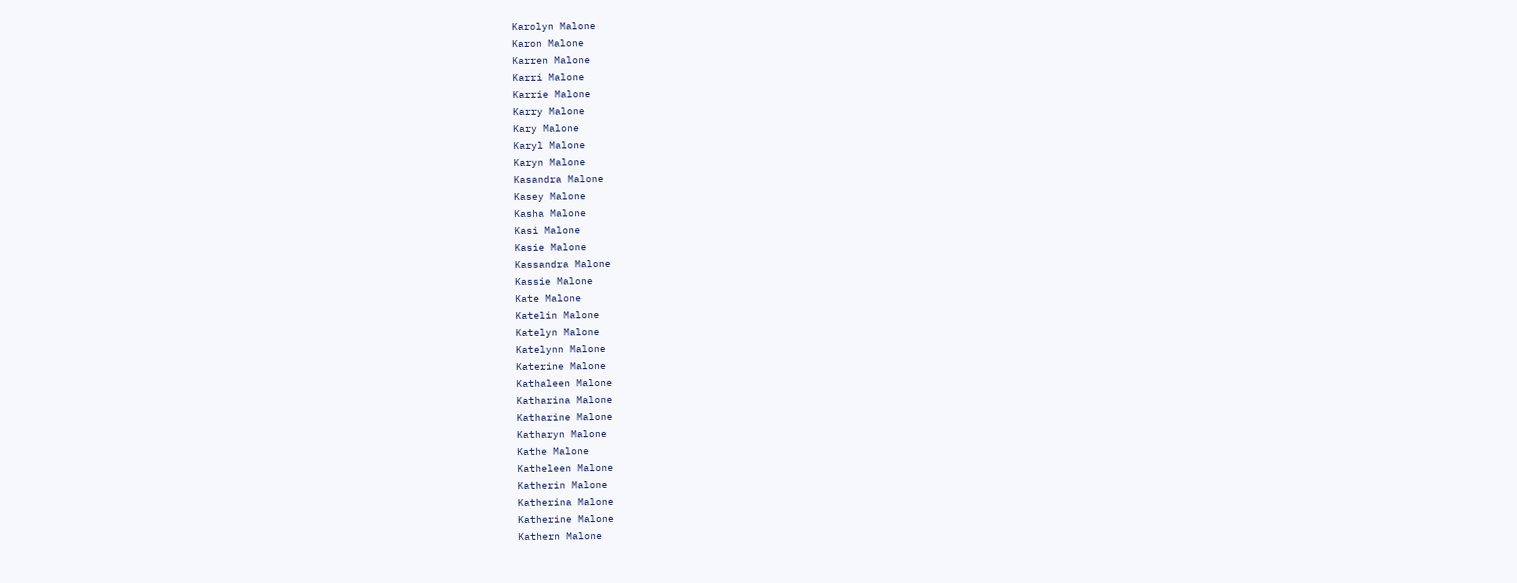Karolyn Malone
Karon Malone
Karren Malone
Karri Malone
Karrie Malone
Karry Malone
Kary Malone
Karyl Malone
Karyn Malone
Kasandra Malone
Kasey Malone
Kasha Malone
Kasi Malone
Kasie Malone
Kassandra Malone
Kassie Malone
Kate Malone
Katelin Malone
Katelyn Malone
Katelynn Malone
Katerine Malone
Kathaleen Malone
Katharina Malone
Katharine Malone
Katharyn Malone
Kathe Malone
Katheleen Malone
Katherin Malone
Katherina Malone
Katherine Malone
Kathern Malone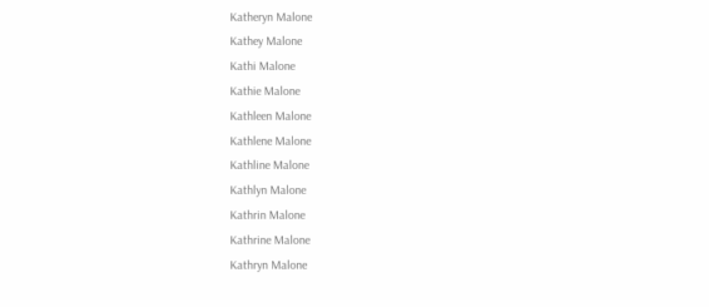Katheryn Malone
Kathey Malone
Kathi Malone
Kathie Malone
Kathleen Malone
Kathlene Malone
Kathline Malone
Kathlyn Malone
Kathrin Malone
Kathrine Malone
Kathryn Malone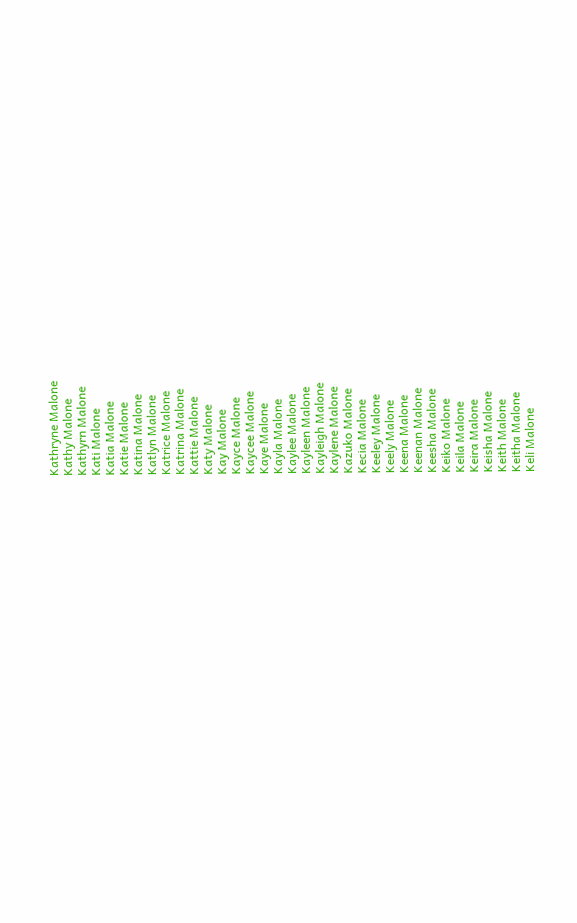Kathryne Malone
Kathy Malone
Kathyrn Malone
Kati Malone
Katia Malone
Katie Malone
Katina Malone
Katlyn Malone
Katrice Malone
Katrina Malone
Kattie Malone
Katy Malone
Kay Malone
Kayce Malone
Kaycee Malone
Kaye Malone
Kayla Malone
Kaylee Malone
Kayleen Malone
Kayleigh Malone
Kaylene Malone
Kazuko Malone
Kecia Malone
Keeley Malone
Keely Malone
Keena Malone
Keenan Malone
Keesha Malone
Keiko Malone
Keila Malone
Keira Malone
Keisha Malone
Keith Malone
Keitha Malone
Keli Malone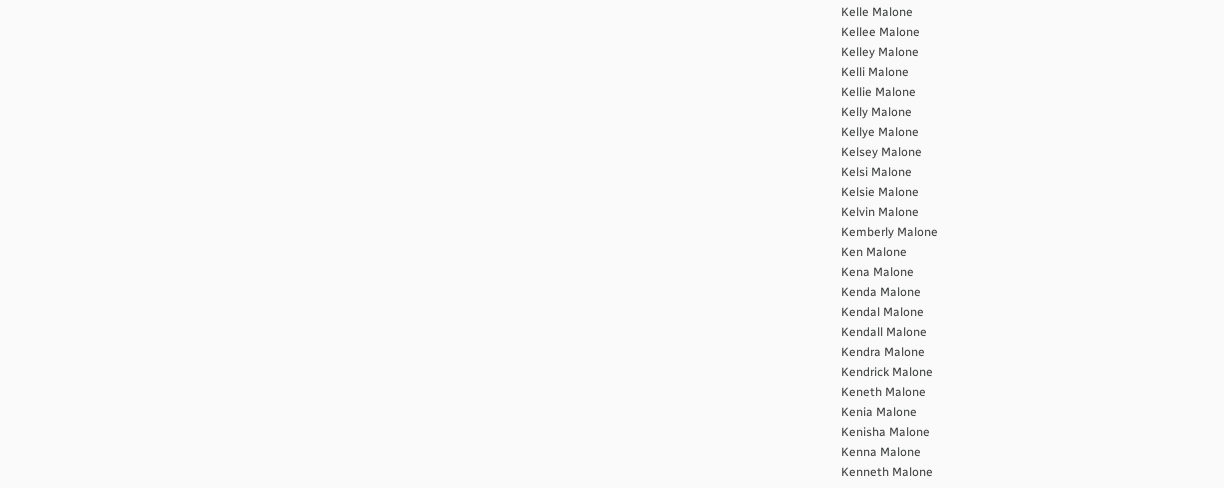Kelle Malone
Kellee Malone
Kelley Malone
Kelli Malone
Kellie Malone
Kelly Malone
Kellye Malone
Kelsey Malone
Kelsi Malone
Kelsie Malone
Kelvin Malone
Kemberly Malone
Ken Malone
Kena Malone
Kenda Malone
Kendal Malone
Kendall Malone
Kendra Malone
Kendrick Malone
Keneth Malone
Kenia Malone
Kenisha Malone
Kenna Malone
Kenneth Malone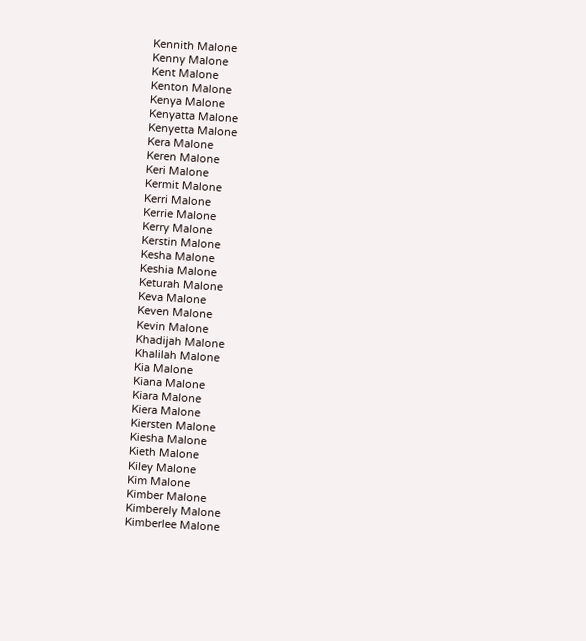Kennith Malone
Kenny Malone
Kent Malone
Kenton Malone
Kenya Malone
Kenyatta Malone
Kenyetta Malone
Kera Malone
Keren Malone
Keri Malone
Kermit Malone
Kerri Malone
Kerrie Malone
Kerry Malone
Kerstin Malone
Kesha Malone
Keshia Malone
Keturah Malone
Keva Malone
Keven Malone
Kevin Malone
Khadijah Malone
Khalilah Malone
Kia Malone
Kiana Malone
Kiara Malone
Kiera Malone
Kiersten Malone
Kiesha Malone
Kieth Malone
Kiley Malone
Kim Malone
Kimber Malone
Kimberely Malone
Kimberlee Malone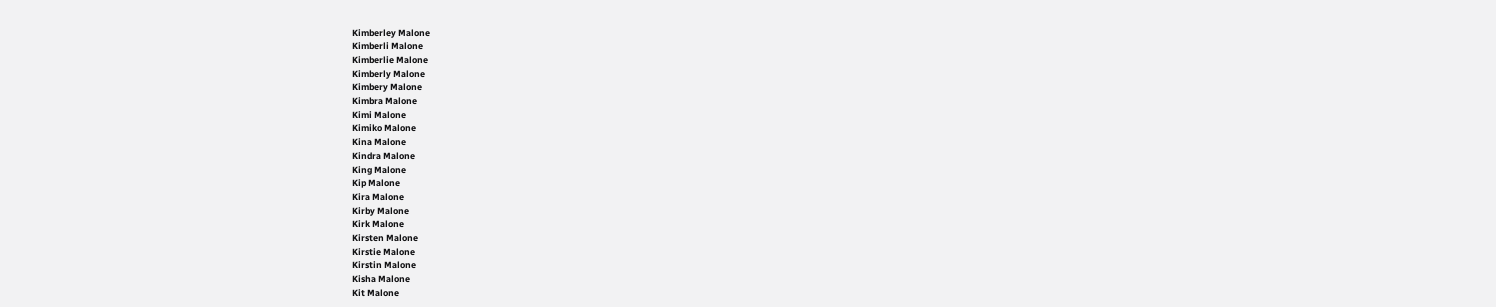Kimberley Malone
Kimberli Malone
Kimberlie Malone
Kimberly Malone
Kimbery Malone
Kimbra Malone
Kimi Malone
Kimiko Malone
Kina Malone
Kindra Malone
King Malone
Kip Malone
Kira Malone
Kirby Malone
Kirk Malone
Kirsten Malone
Kirstie Malone
Kirstin Malone
Kisha Malone
Kit Malone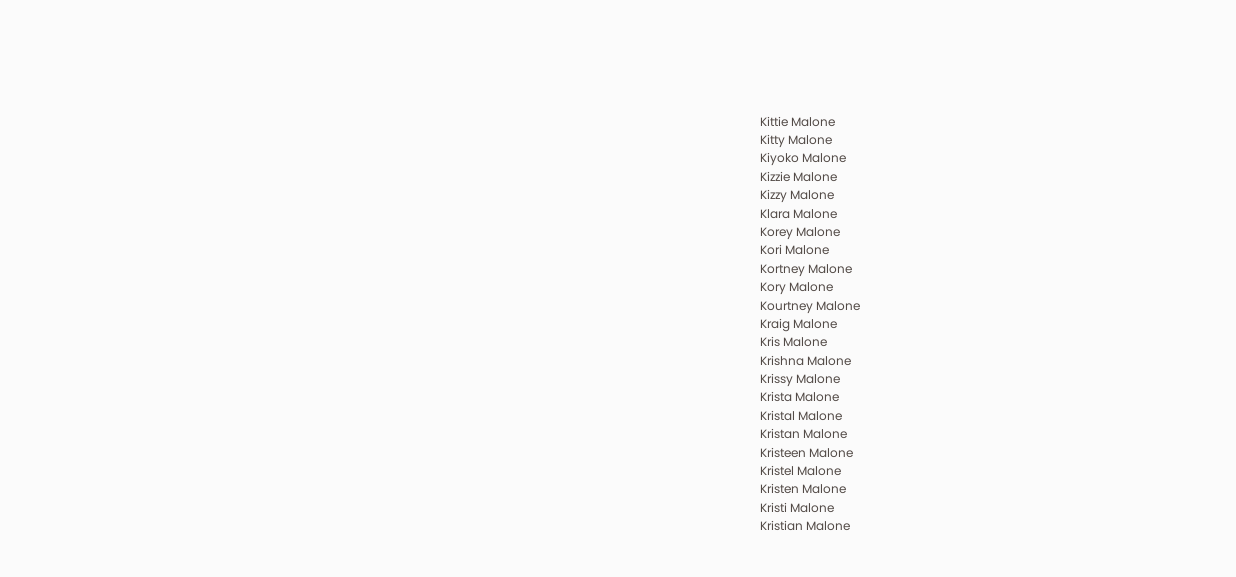Kittie Malone
Kitty Malone
Kiyoko Malone
Kizzie Malone
Kizzy Malone
Klara Malone
Korey Malone
Kori Malone
Kortney Malone
Kory Malone
Kourtney Malone
Kraig Malone
Kris Malone
Krishna Malone
Krissy Malone
Krista Malone
Kristal Malone
Kristan Malone
Kristeen Malone
Kristel Malone
Kristen Malone
Kristi Malone
Kristian Malone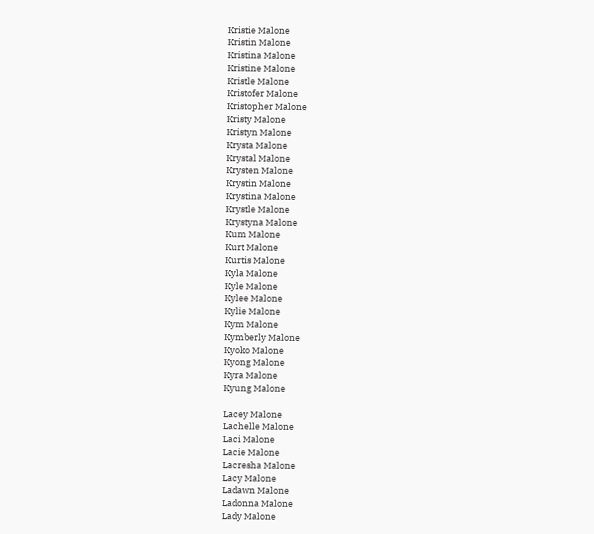Kristie Malone
Kristin Malone
Kristina Malone
Kristine Malone
Kristle Malone
Kristofer Malone
Kristopher Malone
Kristy Malone
Kristyn Malone
Krysta Malone
Krystal Malone
Krysten Malone
Krystin Malone
Krystina Malone
Krystle Malone
Krystyna Malone
Kum Malone
Kurt Malone
Kurtis Malone
Kyla Malone
Kyle Malone
Kylee Malone
Kylie Malone
Kym Malone
Kymberly Malone
Kyoko Malone
Kyong Malone
Kyra Malone
Kyung Malone

Lacey Malone
Lachelle Malone
Laci Malone
Lacie Malone
Lacresha Malone
Lacy Malone
Ladawn Malone
Ladonna Malone
Lady Malone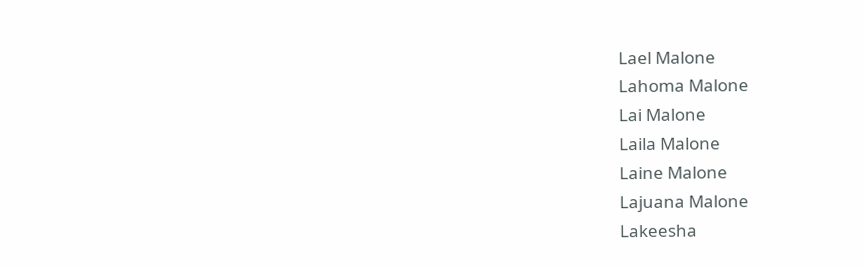Lael Malone
Lahoma Malone
Lai Malone
Laila Malone
Laine Malone
Lajuana Malone
Lakeesha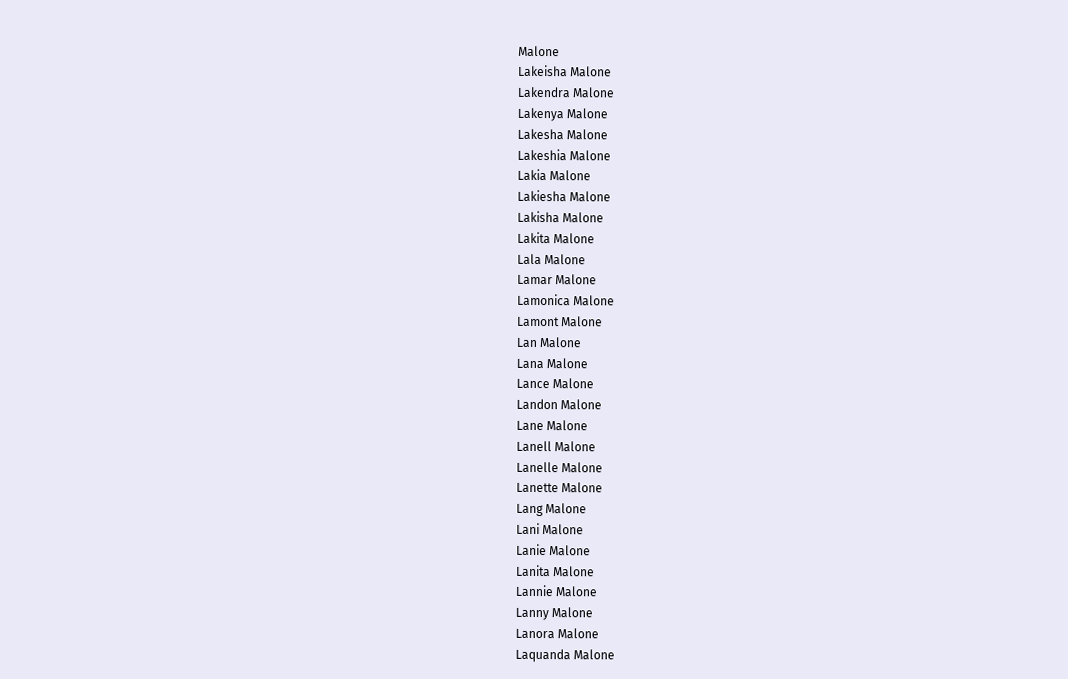Malone
Lakeisha Malone
Lakendra Malone
Lakenya Malone
Lakesha Malone
Lakeshia Malone
Lakia Malone
Lakiesha Malone
Lakisha Malone
Lakita Malone
Lala Malone
Lamar Malone
Lamonica Malone
Lamont Malone
Lan Malone
Lana Malone
Lance Malone
Landon Malone
Lane Malone
Lanell Malone
Lanelle Malone
Lanette Malone
Lang Malone
Lani Malone
Lanie Malone
Lanita Malone
Lannie Malone
Lanny Malone
Lanora Malone
Laquanda Malone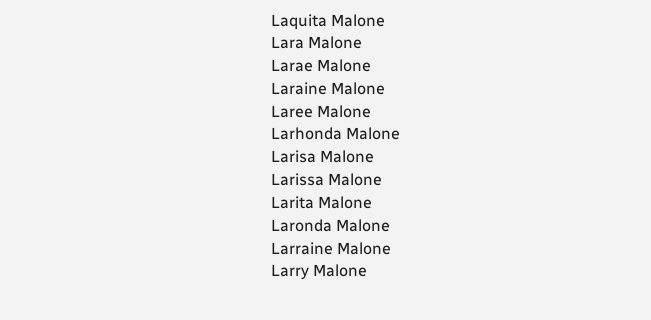Laquita Malone
Lara Malone
Larae Malone
Laraine Malone
Laree Malone
Larhonda Malone
Larisa Malone
Larissa Malone
Larita Malone
Laronda Malone
Larraine Malone
Larry Malone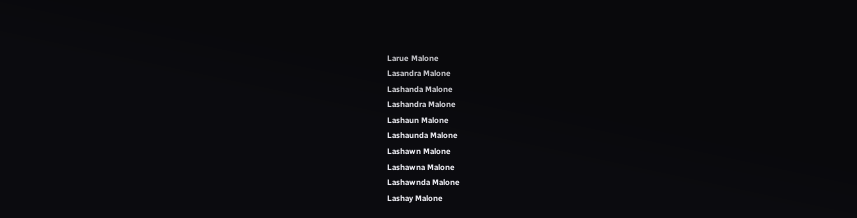Larue Malone
Lasandra Malone
Lashanda Malone
Lashandra Malone
Lashaun Malone
Lashaunda Malone
Lashawn Malone
Lashawna Malone
Lashawnda Malone
Lashay Malone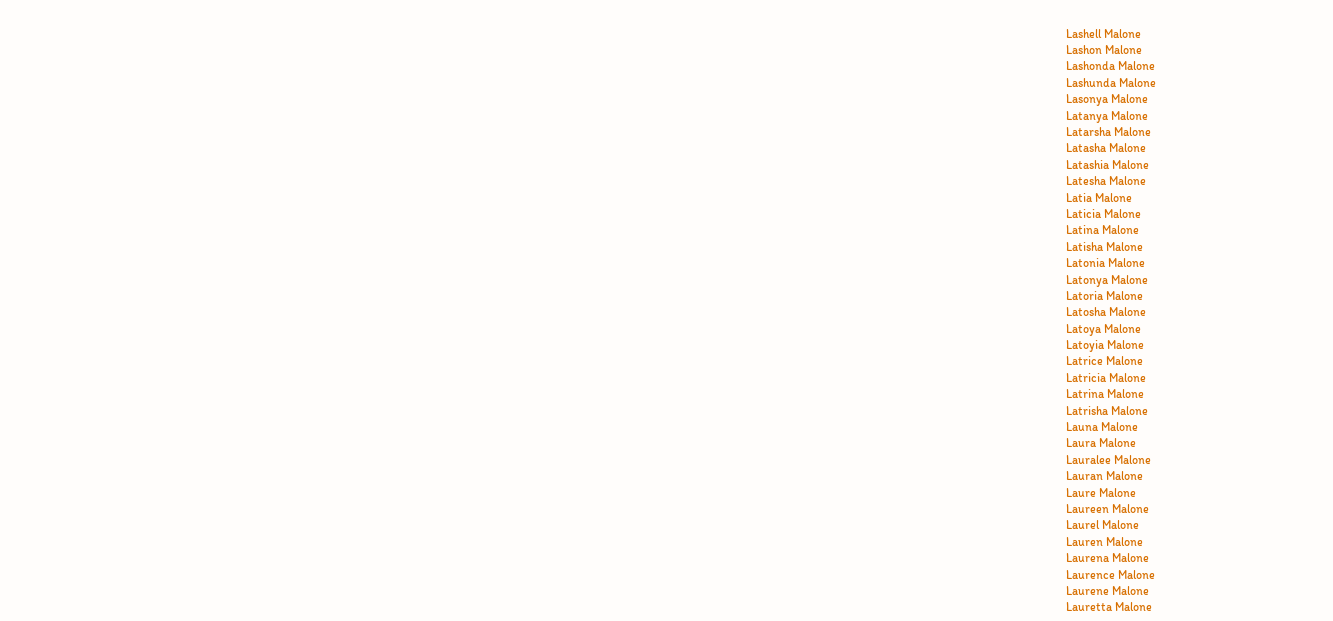Lashell Malone
Lashon Malone
Lashonda Malone
Lashunda Malone
Lasonya Malone
Latanya Malone
Latarsha Malone
Latasha Malone
Latashia Malone
Latesha Malone
Latia Malone
Laticia Malone
Latina Malone
Latisha Malone
Latonia Malone
Latonya Malone
Latoria Malone
Latosha Malone
Latoya Malone
Latoyia Malone
Latrice Malone
Latricia Malone
Latrina Malone
Latrisha Malone
Launa Malone
Laura Malone
Lauralee Malone
Lauran Malone
Laure Malone
Laureen Malone
Laurel Malone
Lauren Malone
Laurena Malone
Laurence Malone
Laurene Malone
Lauretta Malone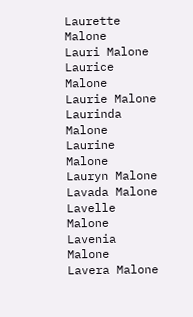Laurette Malone
Lauri Malone
Laurice Malone
Laurie Malone
Laurinda Malone
Laurine Malone
Lauryn Malone
Lavada Malone
Lavelle Malone
Lavenia Malone
Lavera Malone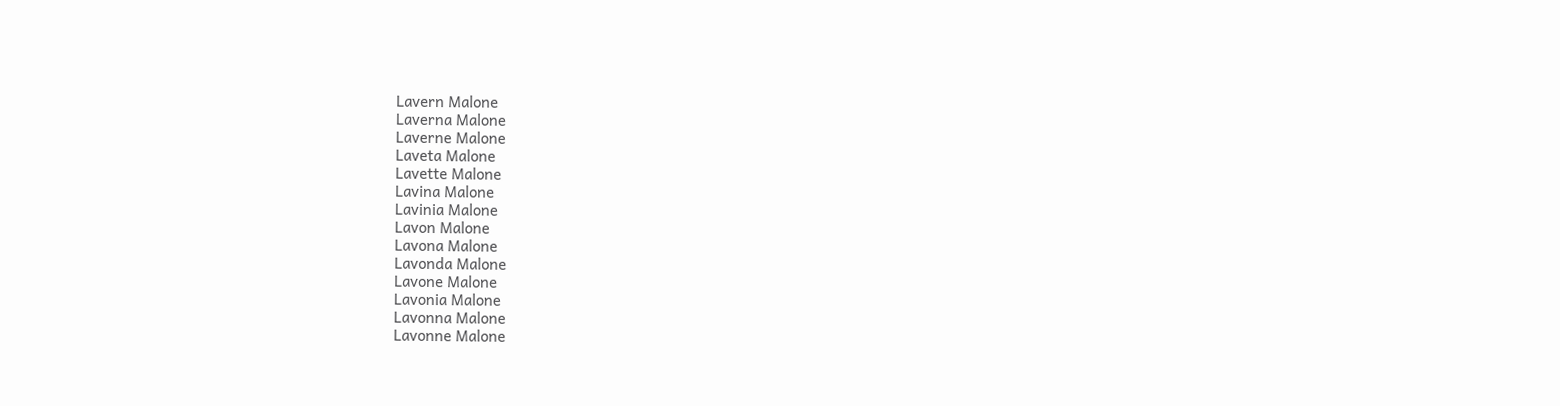Lavern Malone
Laverna Malone
Laverne Malone
Laveta Malone
Lavette Malone
Lavina Malone
Lavinia Malone
Lavon Malone
Lavona Malone
Lavonda Malone
Lavone Malone
Lavonia Malone
Lavonna Malone
Lavonne Malone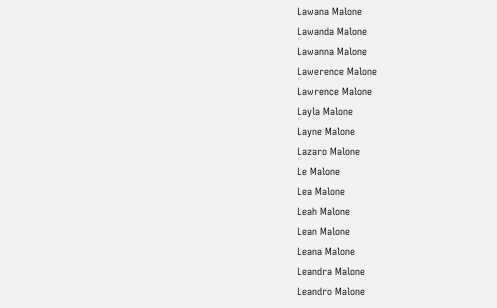Lawana Malone
Lawanda Malone
Lawanna Malone
Lawerence Malone
Lawrence Malone
Layla Malone
Layne Malone
Lazaro Malone
Le Malone
Lea Malone
Leah Malone
Lean Malone
Leana Malone
Leandra Malone
Leandro Malone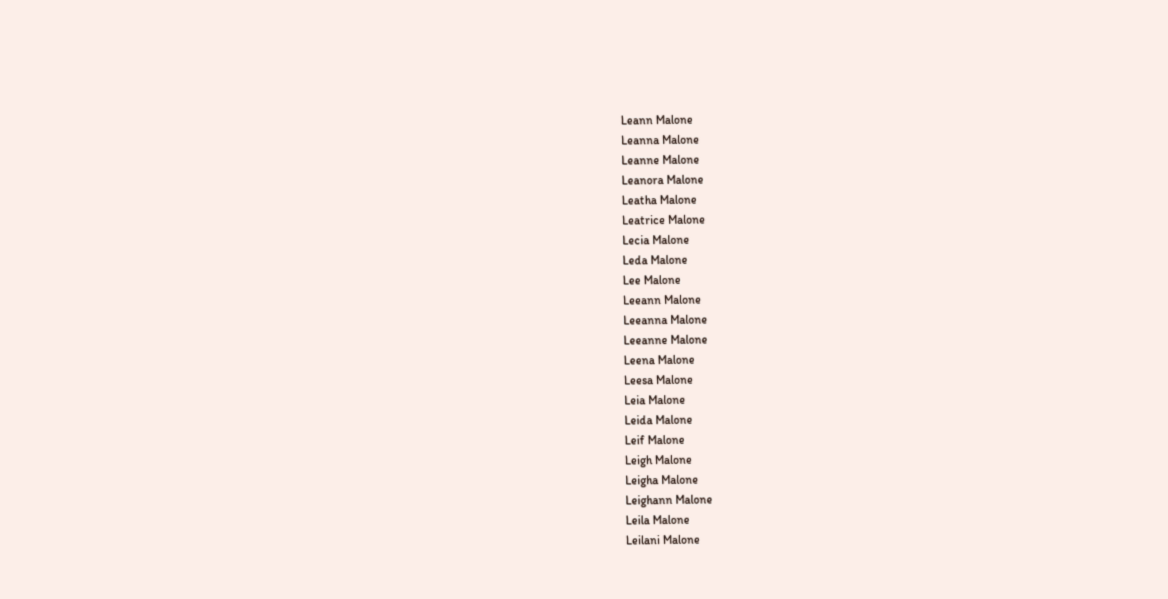Leann Malone
Leanna Malone
Leanne Malone
Leanora Malone
Leatha Malone
Leatrice Malone
Lecia Malone
Leda Malone
Lee Malone
Leeann Malone
Leeanna Malone
Leeanne Malone
Leena Malone
Leesa Malone
Leia Malone
Leida Malone
Leif Malone
Leigh Malone
Leigha Malone
Leighann Malone
Leila Malone
Leilani Malone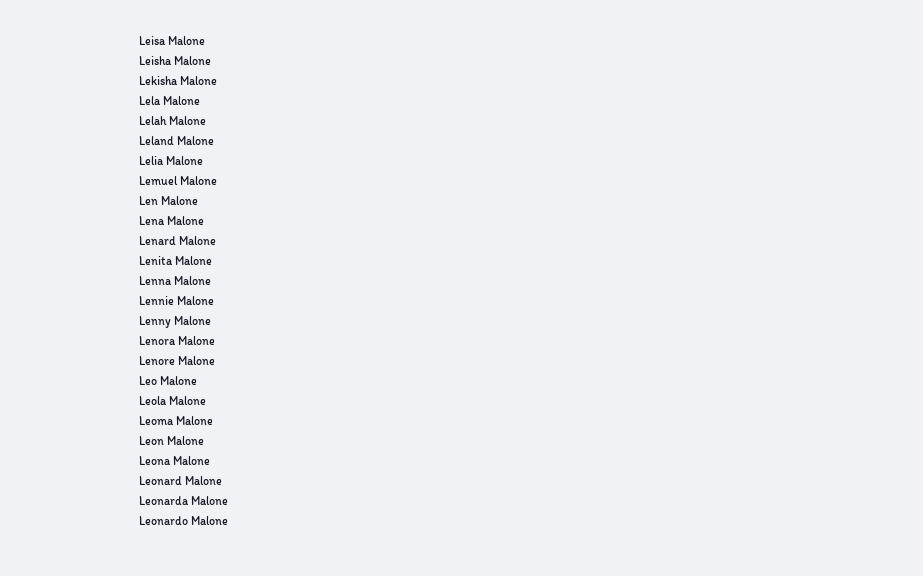Leisa Malone
Leisha Malone
Lekisha Malone
Lela Malone
Lelah Malone
Leland Malone
Lelia Malone
Lemuel Malone
Len Malone
Lena Malone
Lenard Malone
Lenita Malone
Lenna Malone
Lennie Malone
Lenny Malone
Lenora Malone
Lenore Malone
Leo Malone
Leola Malone
Leoma Malone
Leon Malone
Leona Malone
Leonard Malone
Leonarda Malone
Leonardo Malone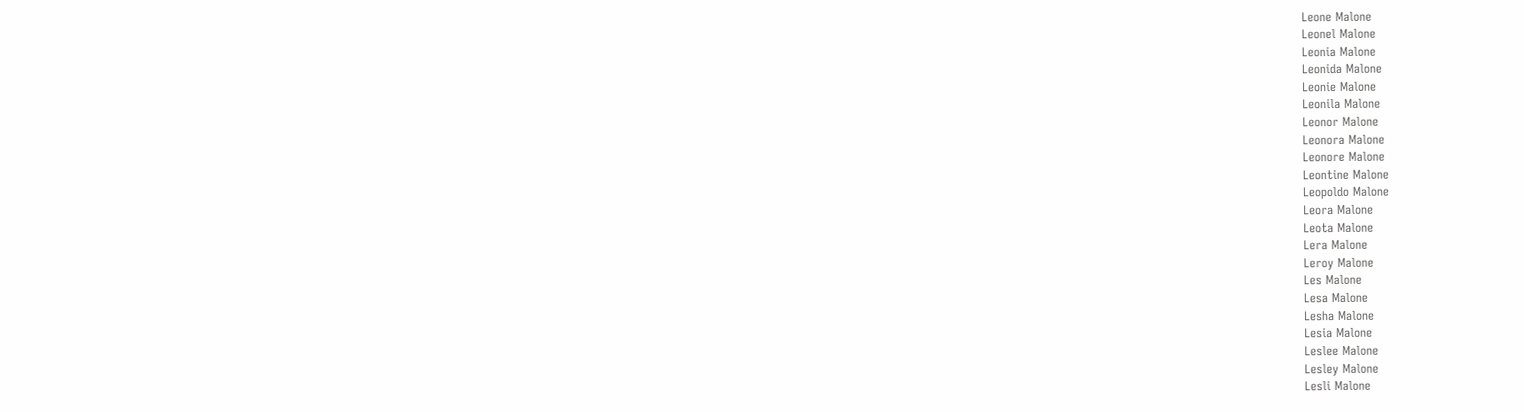Leone Malone
Leonel Malone
Leonia Malone
Leonida Malone
Leonie Malone
Leonila Malone
Leonor Malone
Leonora Malone
Leonore Malone
Leontine Malone
Leopoldo Malone
Leora Malone
Leota Malone
Lera Malone
Leroy Malone
Les Malone
Lesa Malone
Lesha Malone
Lesia Malone
Leslee Malone
Lesley Malone
Lesli Malone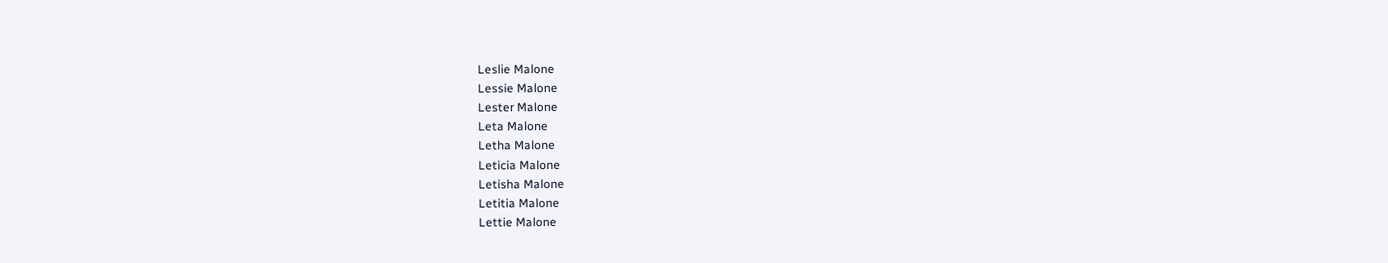Leslie Malone
Lessie Malone
Lester Malone
Leta Malone
Letha Malone
Leticia Malone
Letisha Malone
Letitia Malone
Lettie Malone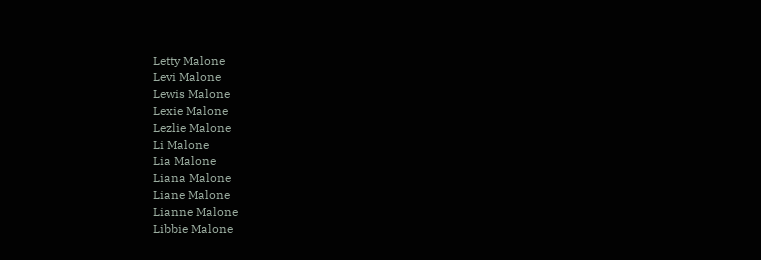Letty Malone
Levi Malone
Lewis Malone
Lexie Malone
Lezlie Malone
Li Malone
Lia Malone
Liana Malone
Liane Malone
Lianne Malone
Libbie Malone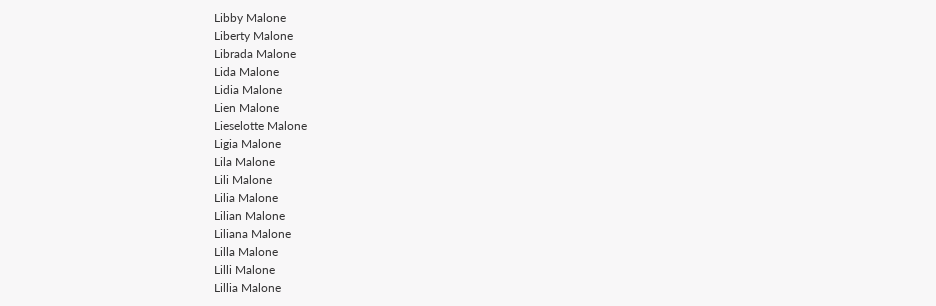Libby Malone
Liberty Malone
Librada Malone
Lida Malone
Lidia Malone
Lien Malone
Lieselotte Malone
Ligia Malone
Lila Malone
Lili Malone
Lilia Malone
Lilian Malone
Liliana Malone
Lilla Malone
Lilli Malone
Lillia Malone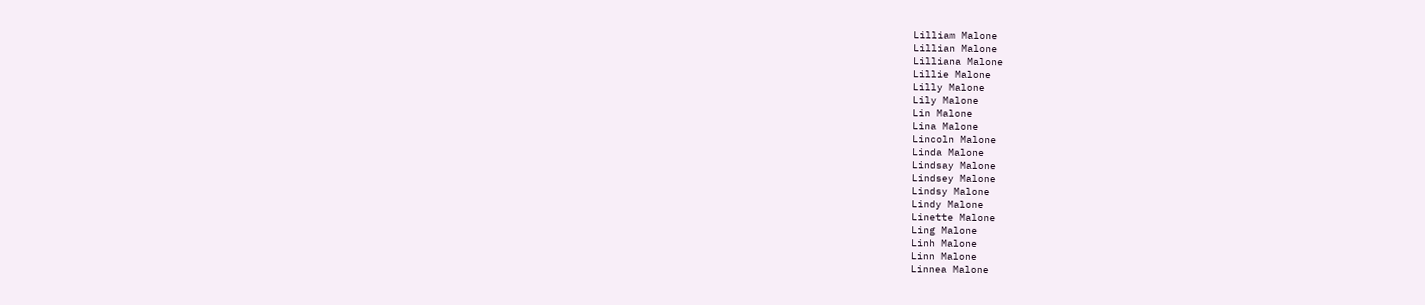Lilliam Malone
Lillian Malone
Lilliana Malone
Lillie Malone
Lilly Malone
Lily Malone
Lin Malone
Lina Malone
Lincoln Malone
Linda Malone
Lindsay Malone
Lindsey Malone
Lindsy Malone
Lindy Malone
Linette Malone
Ling Malone
Linh Malone
Linn Malone
Linnea Malone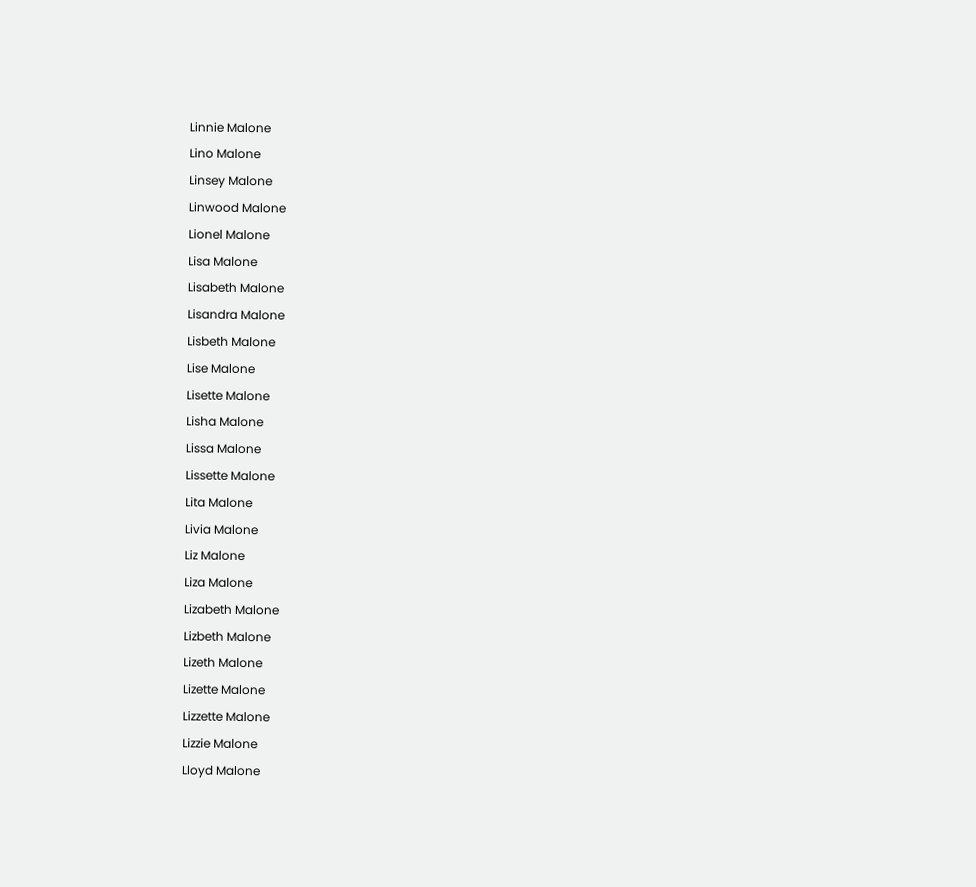Linnie Malone
Lino Malone
Linsey Malone
Linwood Malone
Lionel Malone
Lisa Malone
Lisabeth Malone
Lisandra Malone
Lisbeth Malone
Lise Malone
Lisette Malone
Lisha Malone
Lissa Malone
Lissette Malone
Lita Malone
Livia Malone
Liz Malone
Liza Malone
Lizabeth Malone
Lizbeth Malone
Lizeth Malone
Lizette Malone
Lizzette Malone
Lizzie Malone
Lloyd Malone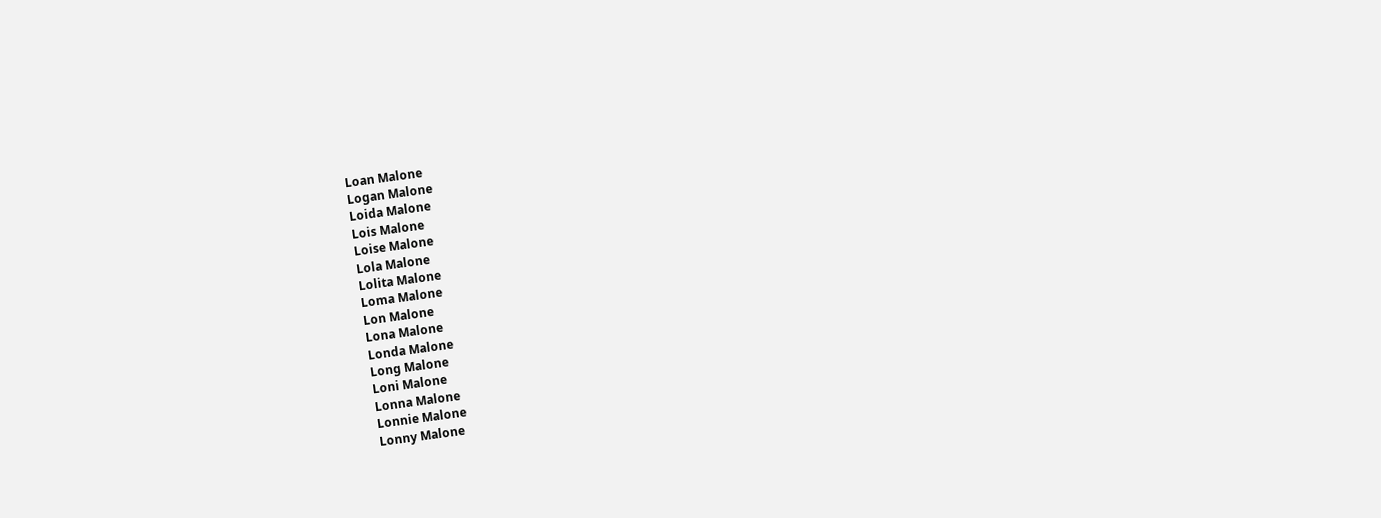Loan Malone
Logan Malone
Loida Malone
Lois Malone
Loise Malone
Lola Malone
Lolita Malone
Loma Malone
Lon Malone
Lona Malone
Londa Malone
Long Malone
Loni Malone
Lonna Malone
Lonnie Malone
Lonny Malone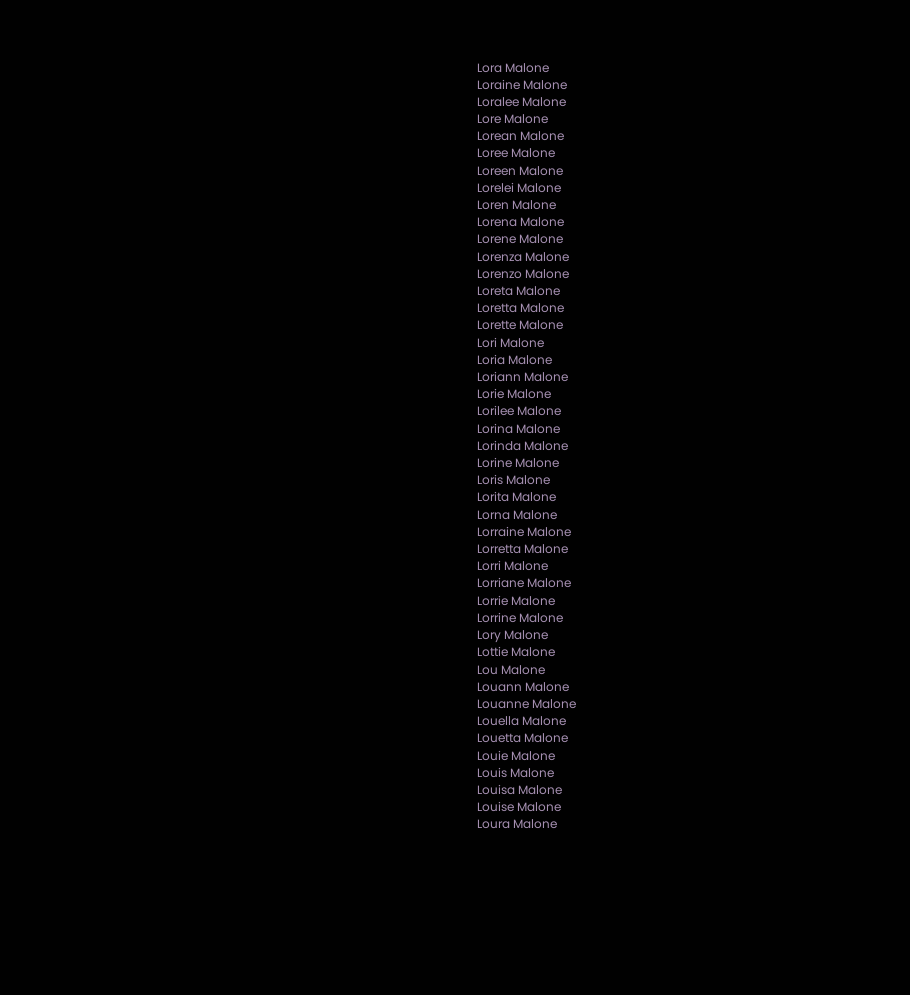Lora Malone
Loraine Malone
Loralee Malone
Lore Malone
Lorean Malone
Loree Malone
Loreen Malone
Lorelei Malone
Loren Malone
Lorena Malone
Lorene Malone
Lorenza Malone
Lorenzo Malone
Loreta Malone
Loretta Malone
Lorette Malone
Lori Malone
Loria Malone
Loriann Malone
Lorie Malone
Lorilee Malone
Lorina Malone
Lorinda Malone
Lorine Malone
Loris Malone
Lorita Malone
Lorna Malone
Lorraine Malone
Lorretta Malone
Lorri Malone
Lorriane Malone
Lorrie Malone
Lorrine Malone
Lory Malone
Lottie Malone
Lou Malone
Louann Malone
Louanne Malone
Louella Malone
Louetta Malone
Louie Malone
Louis Malone
Louisa Malone
Louise Malone
Loura Malone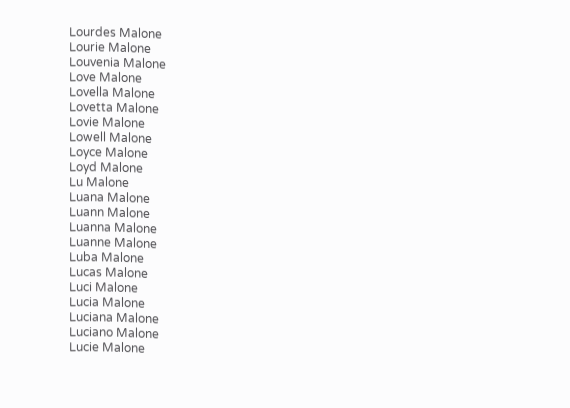Lourdes Malone
Lourie Malone
Louvenia Malone
Love Malone
Lovella Malone
Lovetta Malone
Lovie Malone
Lowell Malone
Loyce Malone
Loyd Malone
Lu Malone
Luana Malone
Luann Malone
Luanna Malone
Luanne Malone
Luba Malone
Lucas Malone
Luci Malone
Lucia Malone
Luciana Malone
Luciano Malone
Lucie Malone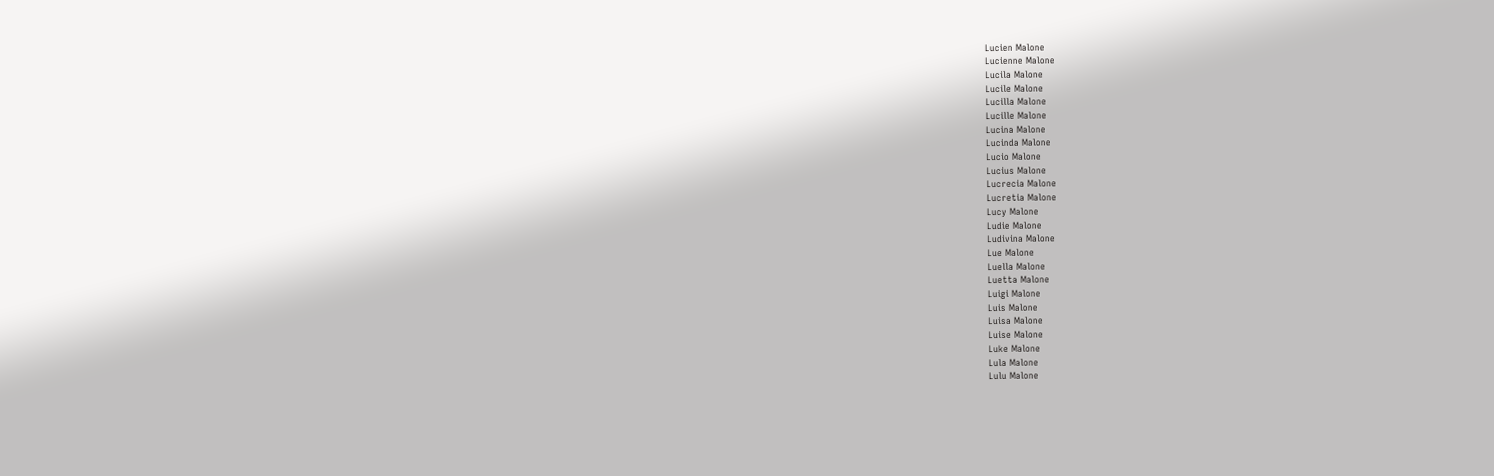Lucien Malone
Lucienne Malone
Lucila Malone
Lucile Malone
Lucilla Malone
Lucille Malone
Lucina Malone
Lucinda Malone
Lucio Malone
Lucius Malone
Lucrecia Malone
Lucretia Malone
Lucy Malone
Ludie Malone
Ludivina Malone
Lue Malone
Luella Malone
Luetta Malone
Luigi Malone
Luis Malone
Luisa Malone
Luise Malone
Luke Malone
Lula Malone
Lulu Malone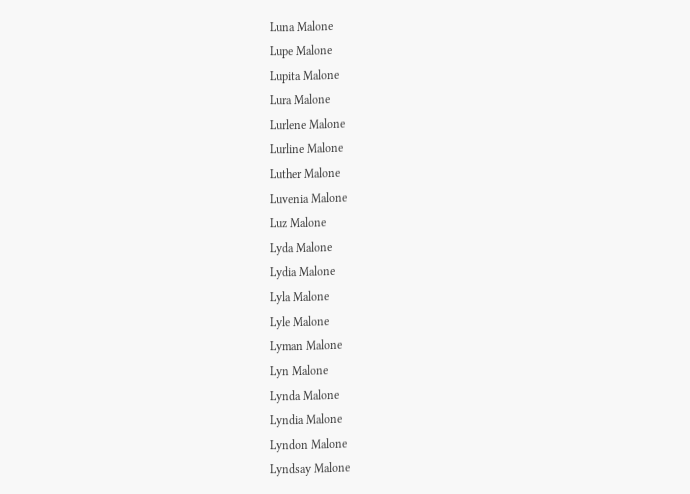Luna Malone
Lupe Malone
Lupita Malone
Lura Malone
Lurlene Malone
Lurline Malone
Luther Malone
Luvenia Malone
Luz Malone
Lyda Malone
Lydia Malone
Lyla Malone
Lyle Malone
Lyman Malone
Lyn Malone
Lynda Malone
Lyndia Malone
Lyndon Malone
Lyndsay Malone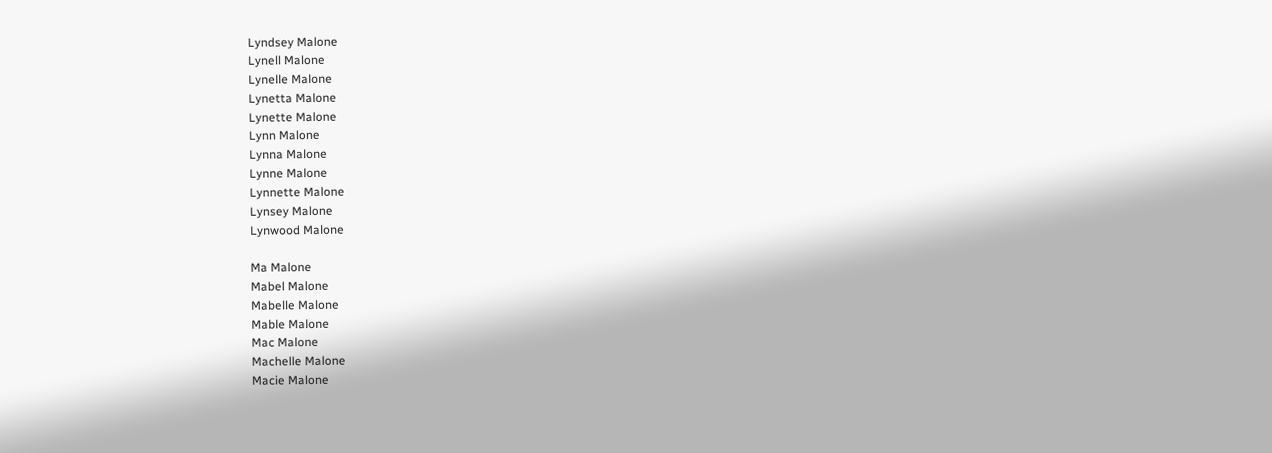Lyndsey Malone
Lynell Malone
Lynelle Malone
Lynetta Malone
Lynette Malone
Lynn Malone
Lynna Malone
Lynne Malone
Lynnette Malone
Lynsey Malone
Lynwood Malone

Ma Malone
Mabel Malone
Mabelle Malone
Mable Malone
Mac Malone
Machelle Malone
Macie Malone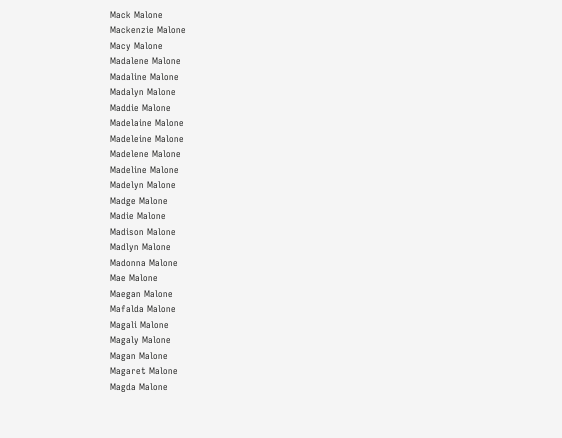Mack Malone
Mackenzie Malone
Macy Malone
Madalene Malone
Madaline Malone
Madalyn Malone
Maddie Malone
Madelaine Malone
Madeleine Malone
Madelene Malone
Madeline Malone
Madelyn Malone
Madge Malone
Madie Malone
Madison Malone
Madlyn Malone
Madonna Malone
Mae Malone
Maegan Malone
Mafalda Malone
Magali Malone
Magaly Malone
Magan Malone
Magaret Malone
Magda Malone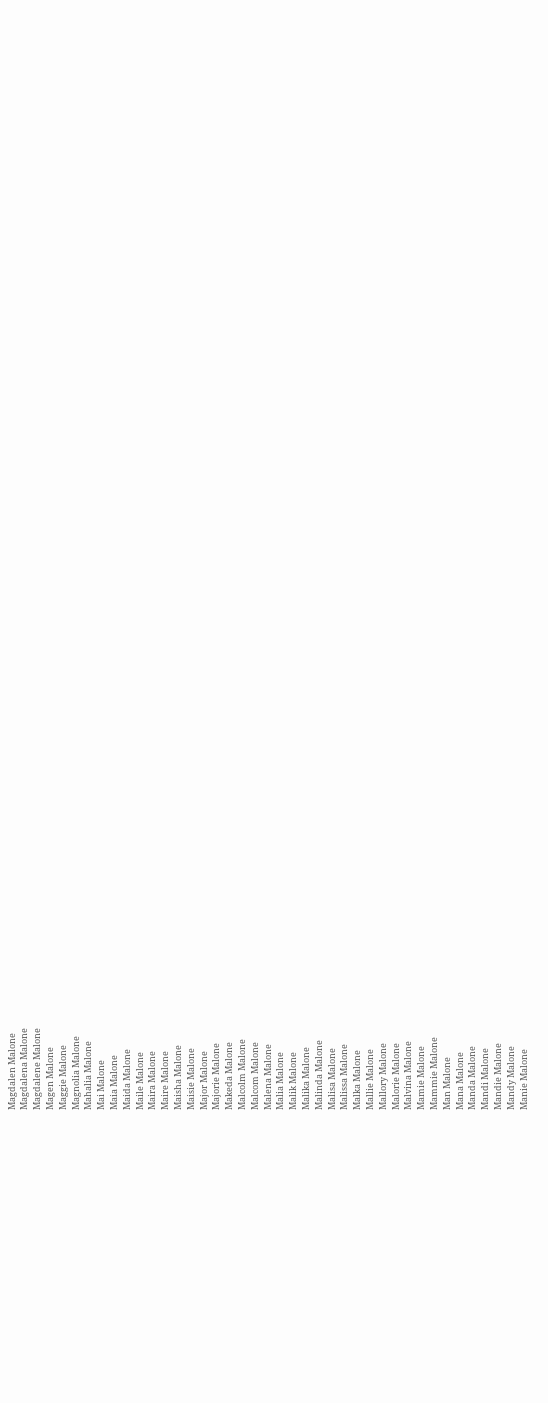Magdalen Malone
Magdalena Malone
Magdalene Malone
Magen Malone
Maggie Malone
Magnolia Malone
Mahalia Malone
Mai Malone
Maia Malone
Maida Malone
Maile Malone
Maira Malone
Maire Malone
Maisha Malone
Maisie Malone
Major Malone
Majorie Malone
Makeda Malone
Malcolm Malone
Malcom Malone
Malena Malone
Malia Malone
Malik Malone
Malika Malone
Malinda Malone
Malisa Malone
Malissa Malone
Malka Malone
Mallie Malone
Mallory Malone
Malorie Malone
Malvina Malone
Mamie Malone
Mammie Malone
Man Malone
Mana Malone
Manda Malone
Mandi Malone
Mandie Malone
Mandy Malone
Manie Malone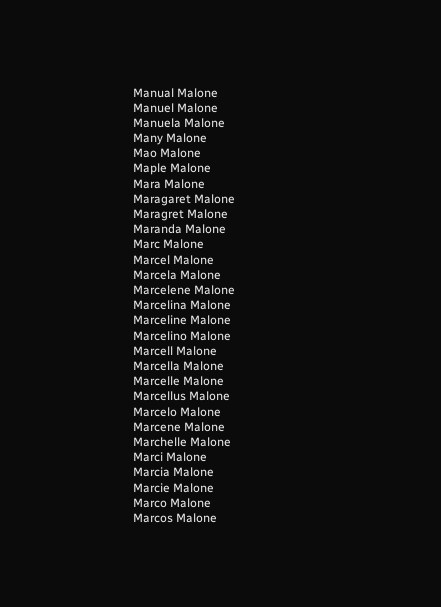Manual Malone
Manuel Malone
Manuela Malone
Many Malone
Mao Malone
Maple Malone
Mara Malone
Maragaret Malone
Maragret Malone
Maranda Malone
Marc Malone
Marcel Malone
Marcela Malone
Marcelene Malone
Marcelina Malone
Marceline Malone
Marcelino Malone
Marcell Malone
Marcella Malone
Marcelle Malone
Marcellus Malone
Marcelo Malone
Marcene Malone
Marchelle Malone
Marci Malone
Marcia Malone
Marcie Malone
Marco Malone
Marcos Malone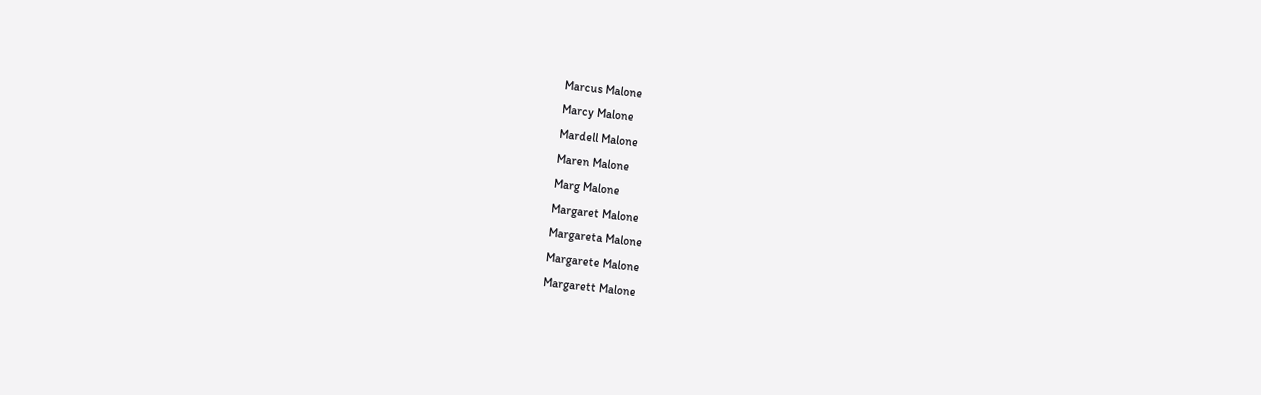Marcus Malone
Marcy Malone
Mardell Malone
Maren Malone
Marg Malone
Margaret Malone
Margareta Malone
Margarete Malone
Margarett Malone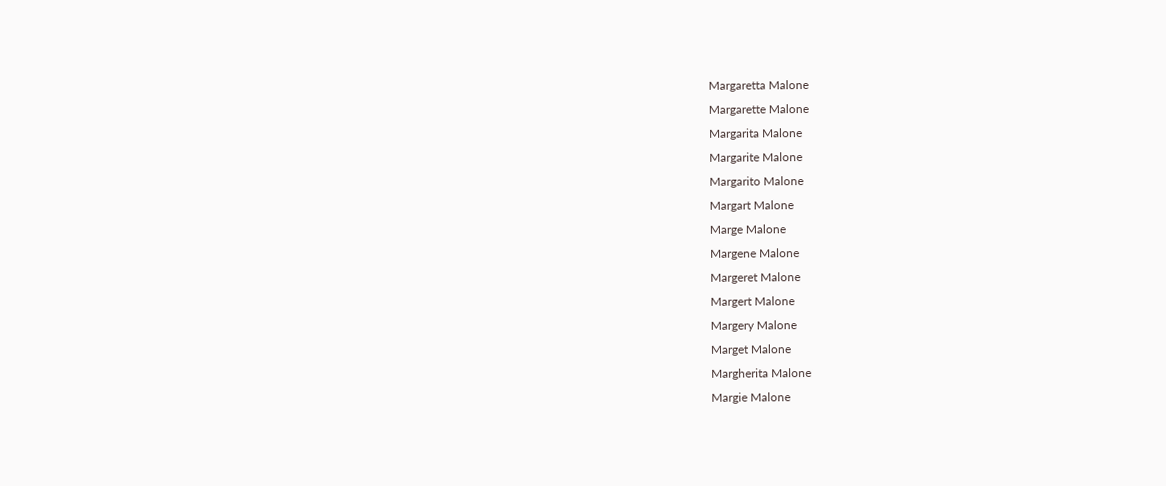Margaretta Malone
Margarette Malone
Margarita Malone
Margarite Malone
Margarito Malone
Margart Malone
Marge Malone
Margene Malone
Margeret Malone
Margert Malone
Margery Malone
Marget Malone
Margherita Malone
Margie Malone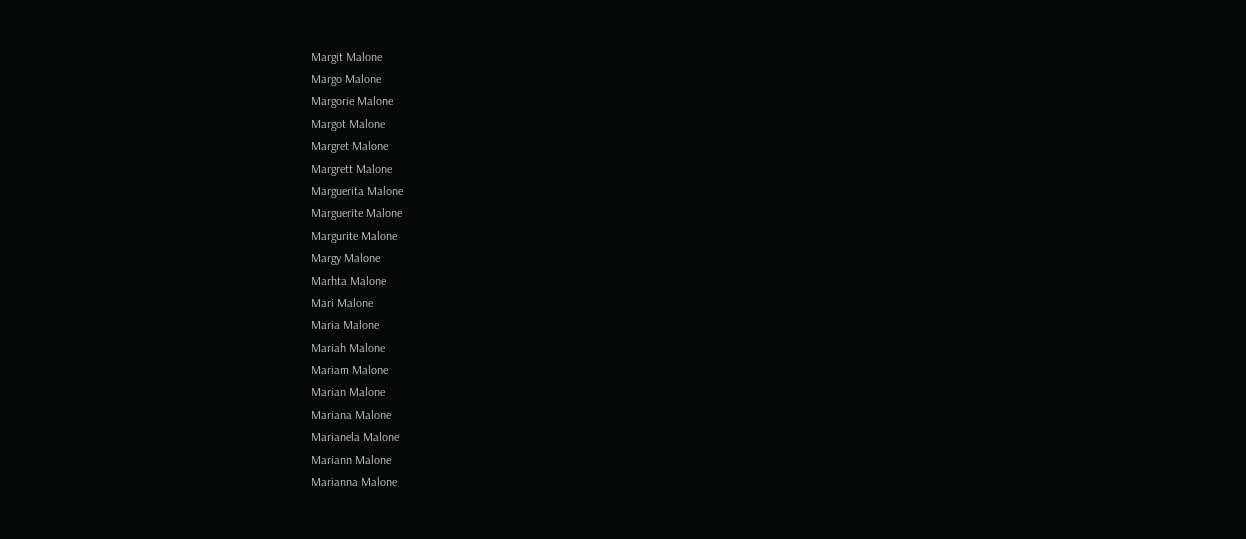Margit Malone
Margo Malone
Margorie Malone
Margot Malone
Margret Malone
Margrett Malone
Marguerita Malone
Marguerite Malone
Margurite Malone
Margy Malone
Marhta Malone
Mari Malone
Maria Malone
Mariah Malone
Mariam Malone
Marian Malone
Mariana Malone
Marianela Malone
Mariann Malone
Marianna Malone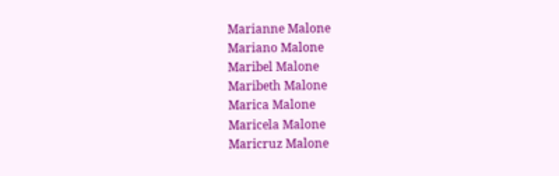Marianne Malone
Mariano Malone
Maribel Malone
Maribeth Malone
Marica Malone
Maricela Malone
Maricruz Malone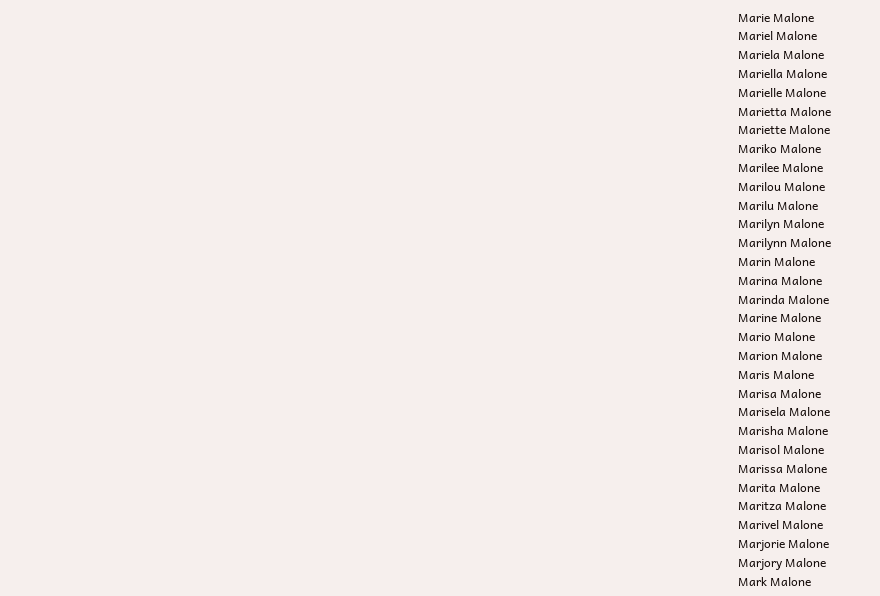Marie Malone
Mariel Malone
Mariela Malone
Mariella Malone
Marielle Malone
Marietta Malone
Mariette Malone
Mariko Malone
Marilee Malone
Marilou Malone
Marilu Malone
Marilyn Malone
Marilynn Malone
Marin Malone
Marina Malone
Marinda Malone
Marine Malone
Mario Malone
Marion Malone
Maris Malone
Marisa Malone
Marisela Malone
Marisha Malone
Marisol Malone
Marissa Malone
Marita Malone
Maritza Malone
Marivel Malone
Marjorie Malone
Marjory Malone
Mark Malone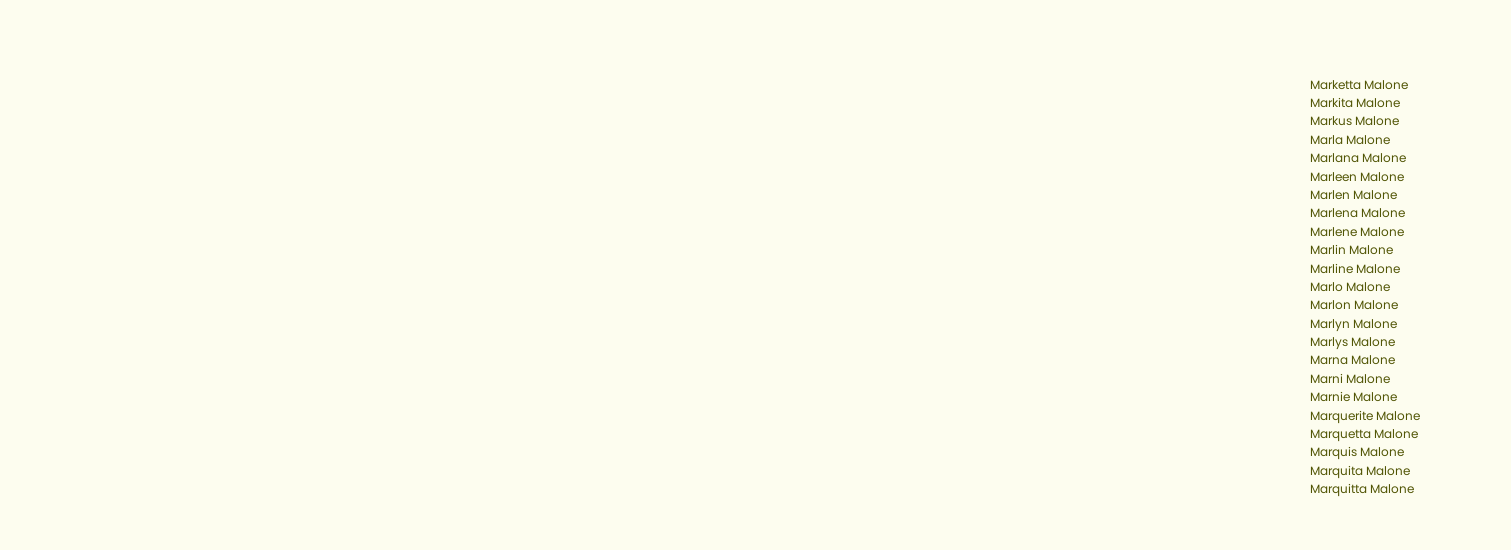Marketta Malone
Markita Malone
Markus Malone
Marla Malone
Marlana Malone
Marleen Malone
Marlen Malone
Marlena Malone
Marlene Malone
Marlin Malone
Marline Malone
Marlo Malone
Marlon Malone
Marlyn Malone
Marlys Malone
Marna Malone
Marni Malone
Marnie Malone
Marquerite Malone
Marquetta Malone
Marquis Malone
Marquita Malone
Marquitta Malone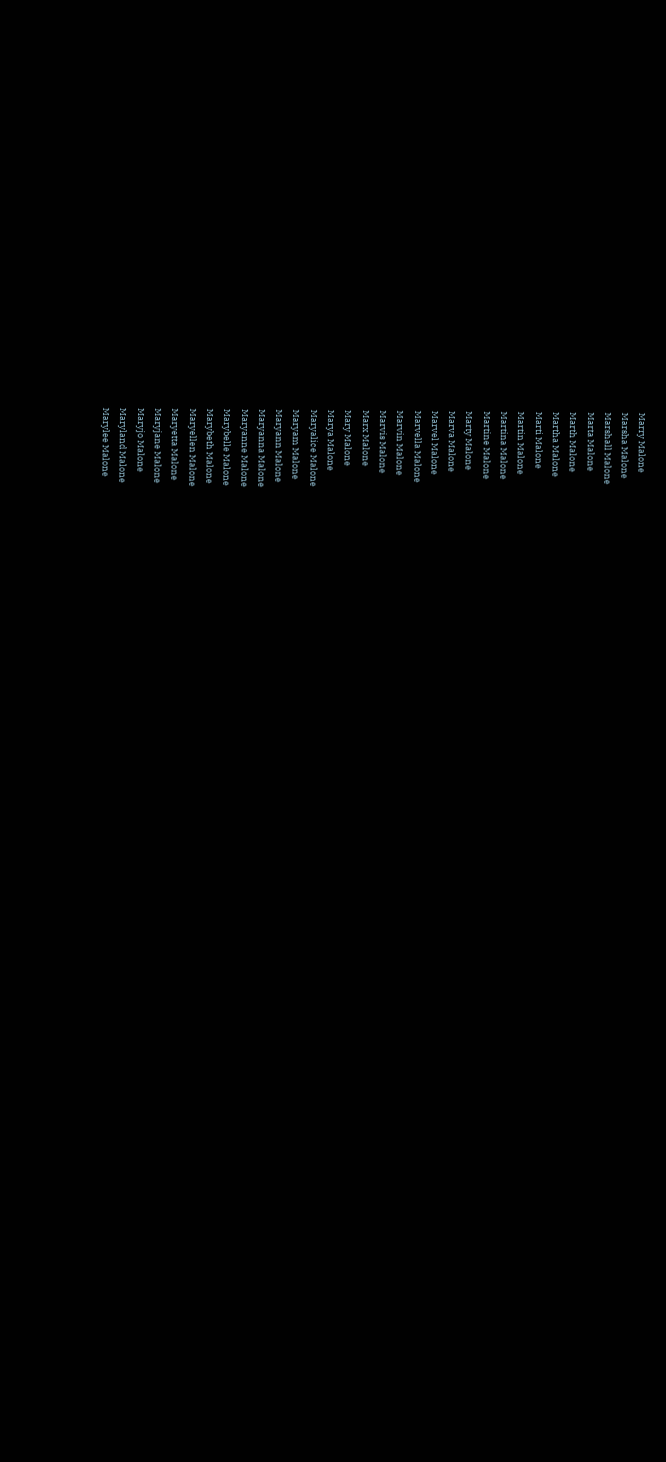Marry Malone
Marsha Malone
Marshall Malone
Marta Malone
Marth Malone
Martha Malone
Marti Malone
Martin Malone
Martina Malone
Martine Malone
Marty Malone
Marva Malone
Marvel Malone
Marvella Malone
Marvin Malone
Marvis Malone
Marx Malone
Mary Malone
Marya Malone
Maryalice Malone
Maryam Malone
Maryann Malone
Maryanna Malone
Maryanne Malone
Marybelle Malone
Marybeth Malone
Maryellen Malone
Maryetta Malone
Maryjane Malone
Maryjo Malone
Maryland Malone
Marylee Malone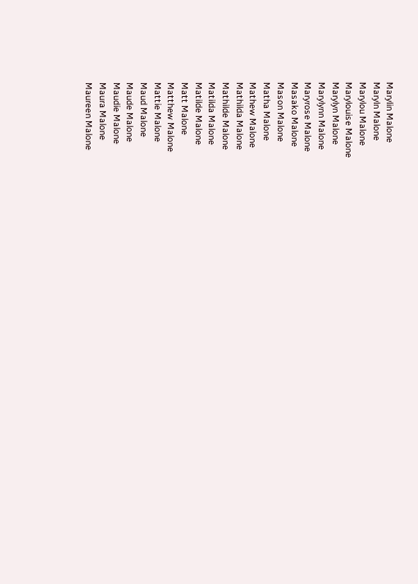Marylin Malone
Maryln Malone
Marylou Malone
Marylouise Malone
Marylyn Malone
Marylynn Malone
Maryrose Malone
Masako Malone
Mason Malone
Matha Malone
Mathew Malone
Mathilda Malone
Mathilde Malone
Matilda Malone
Matilde Malone
Matt Malone
Matthew Malone
Mattie Malone
Maud Malone
Maude Malone
Maudie Malone
Maura Malone
Maureen Malone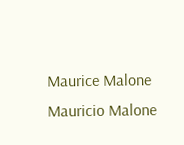Maurice Malone
Mauricio Malone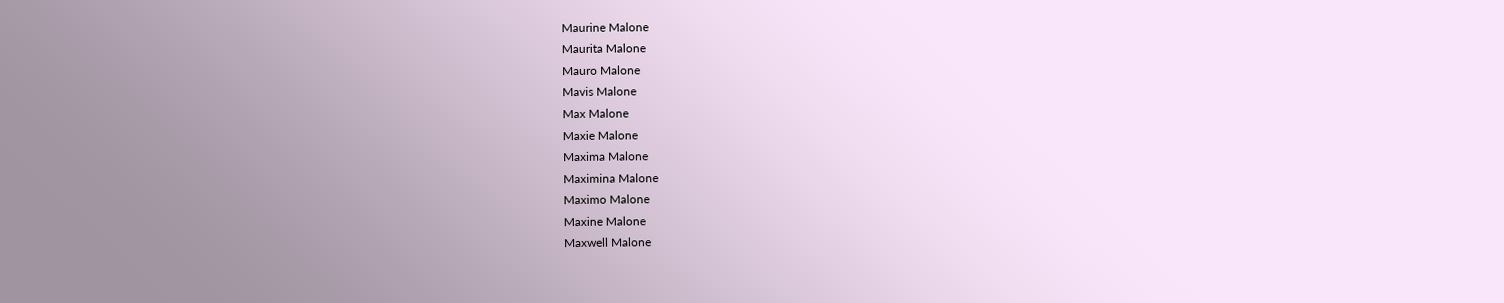Maurine Malone
Maurita Malone
Mauro Malone
Mavis Malone
Max Malone
Maxie Malone
Maxima Malone
Maximina Malone
Maximo Malone
Maxine Malone
Maxwell Malone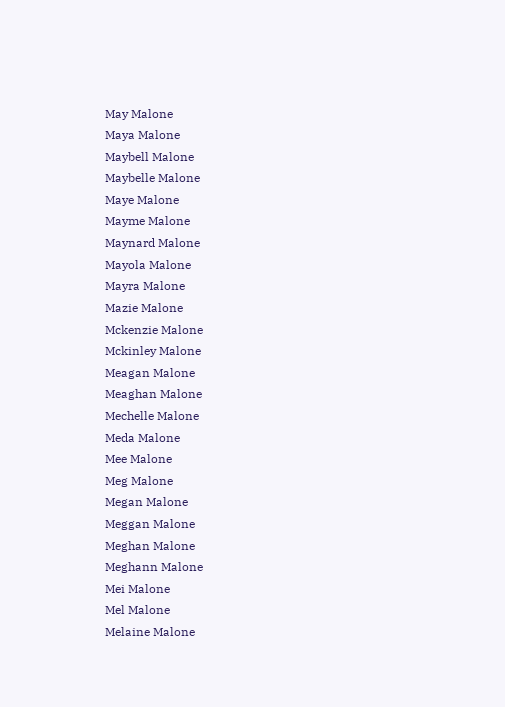May Malone
Maya Malone
Maybell Malone
Maybelle Malone
Maye Malone
Mayme Malone
Maynard Malone
Mayola Malone
Mayra Malone
Mazie Malone
Mckenzie Malone
Mckinley Malone
Meagan Malone
Meaghan Malone
Mechelle Malone
Meda Malone
Mee Malone
Meg Malone
Megan Malone
Meggan Malone
Meghan Malone
Meghann Malone
Mei Malone
Mel Malone
Melaine Malone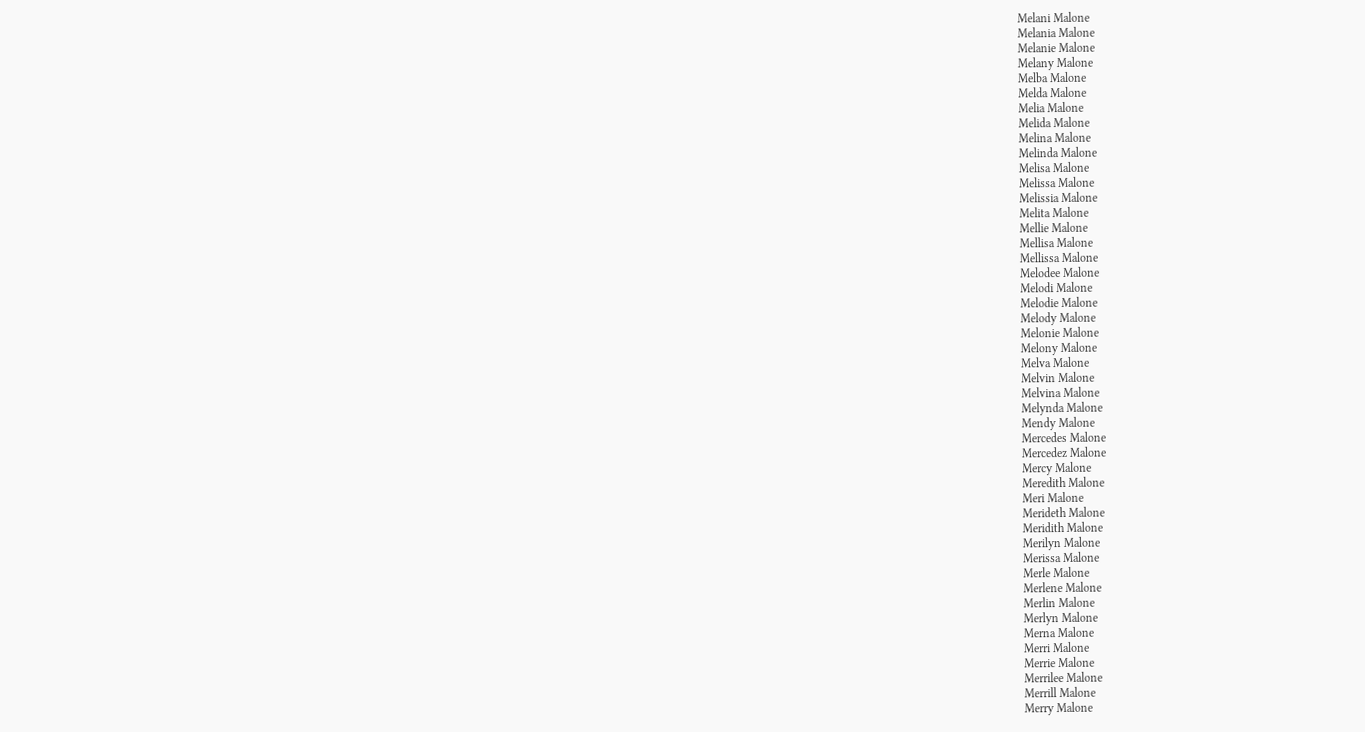Melani Malone
Melania Malone
Melanie Malone
Melany Malone
Melba Malone
Melda Malone
Melia Malone
Melida Malone
Melina Malone
Melinda Malone
Melisa Malone
Melissa Malone
Melissia Malone
Melita Malone
Mellie Malone
Mellisa Malone
Mellissa Malone
Melodee Malone
Melodi Malone
Melodie Malone
Melody Malone
Melonie Malone
Melony Malone
Melva Malone
Melvin Malone
Melvina Malone
Melynda Malone
Mendy Malone
Mercedes Malone
Mercedez Malone
Mercy Malone
Meredith Malone
Meri Malone
Merideth Malone
Meridith Malone
Merilyn Malone
Merissa Malone
Merle Malone
Merlene Malone
Merlin Malone
Merlyn Malone
Merna Malone
Merri Malone
Merrie Malone
Merrilee Malone
Merrill Malone
Merry Malone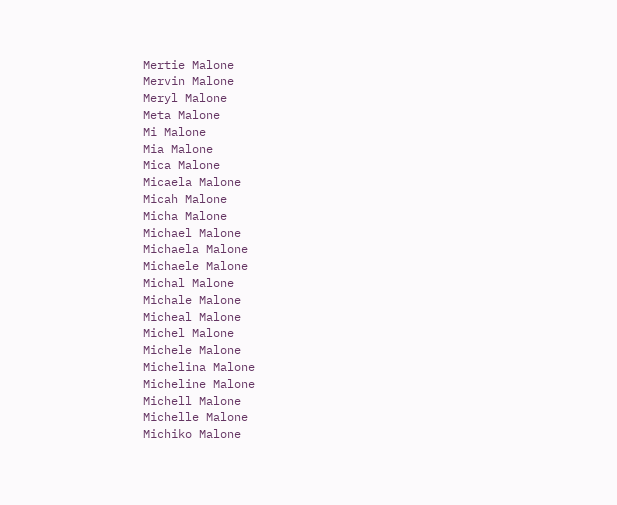Mertie Malone
Mervin Malone
Meryl Malone
Meta Malone
Mi Malone
Mia Malone
Mica Malone
Micaela Malone
Micah Malone
Micha Malone
Michael Malone
Michaela Malone
Michaele Malone
Michal Malone
Michale Malone
Micheal Malone
Michel Malone
Michele Malone
Michelina Malone
Micheline Malone
Michell Malone
Michelle Malone
Michiko Malone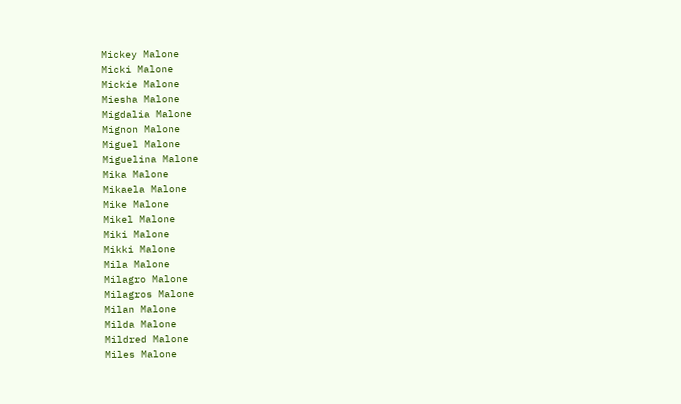Mickey Malone
Micki Malone
Mickie Malone
Miesha Malone
Migdalia Malone
Mignon Malone
Miguel Malone
Miguelina Malone
Mika Malone
Mikaela Malone
Mike Malone
Mikel Malone
Miki Malone
Mikki Malone
Mila Malone
Milagro Malone
Milagros Malone
Milan Malone
Milda Malone
Mildred Malone
Miles Malone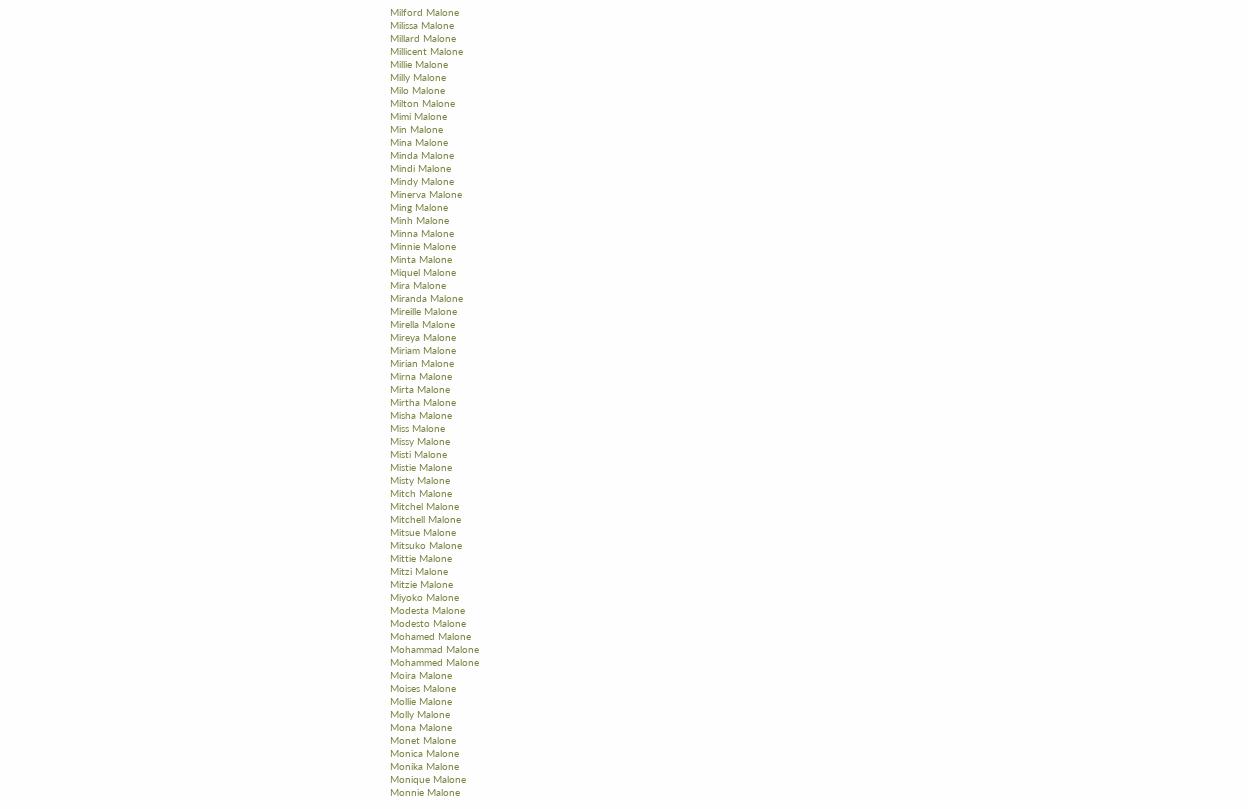Milford Malone
Milissa Malone
Millard Malone
Millicent Malone
Millie Malone
Milly Malone
Milo Malone
Milton Malone
Mimi Malone
Min Malone
Mina Malone
Minda Malone
Mindi Malone
Mindy Malone
Minerva Malone
Ming Malone
Minh Malone
Minna Malone
Minnie Malone
Minta Malone
Miquel Malone
Mira Malone
Miranda Malone
Mireille Malone
Mirella Malone
Mireya Malone
Miriam Malone
Mirian Malone
Mirna Malone
Mirta Malone
Mirtha Malone
Misha Malone
Miss Malone
Missy Malone
Misti Malone
Mistie Malone
Misty Malone
Mitch Malone
Mitchel Malone
Mitchell Malone
Mitsue Malone
Mitsuko Malone
Mittie Malone
Mitzi Malone
Mitzie Malone
Miyoko Malone
Modesta Malone
Modesto Malone
Mohamed Malone
Mohammad Malone
Mohammed Malone
Moira Malone
Moises Malone
Mollie Malone
Molly Malone
Mona Malone
Monet Malone
Monica Malone
Monika Malone
Monique Malone
Monnie Malone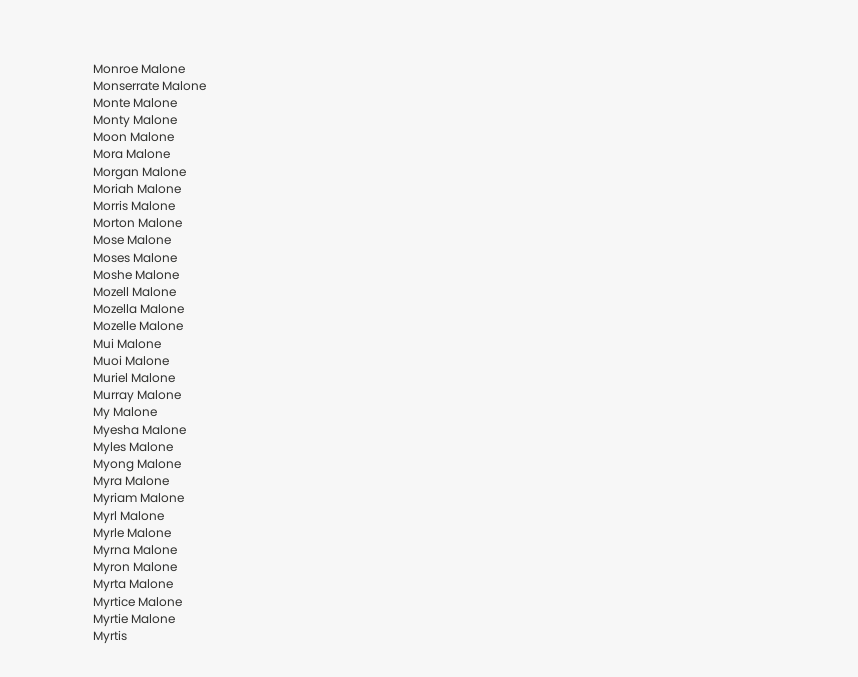Monroe Malone
Monserrate Malone
Monte Malone
Monty Malone
Moon Malone
Mora Malone
Morgan Malone
Moriah Malone
Morris Malone
Morton Malone
Mose Malone
Moses Malone
Moshe Malone
Mozell Malone
Mozella Malone
Mozelle Malone
Mui Malone
Muoi Malone
Muriel Malone
Murray Malone
My Malone
Myesha Malone
Myles Malone
Myong Malone
Myra Malone
Myriam Malone
Myrl Malone
Myrle Malone
Myrna Malone
Myron Malone
Myrta Malone
Myrtice Malone
Myrtie Malone
Myrtis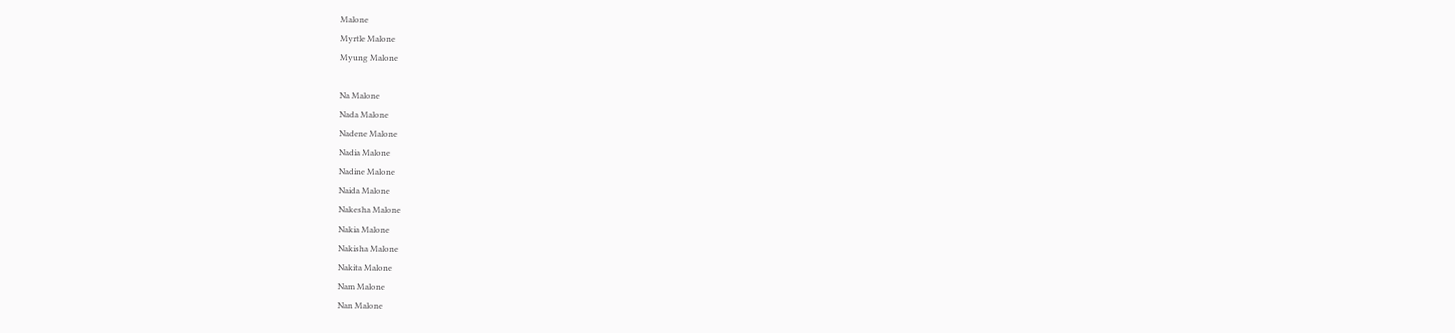Malone
Myrtle Malone
Myung Malone

Na Malone
Nada Malone
Nadene Malone
Nadia Malone
Nadine Malone
Naida Malone
Nakesha Malone
Nakia Malone
Nakisha Malone
Nakita Malone
Nam Malone
Nan Malone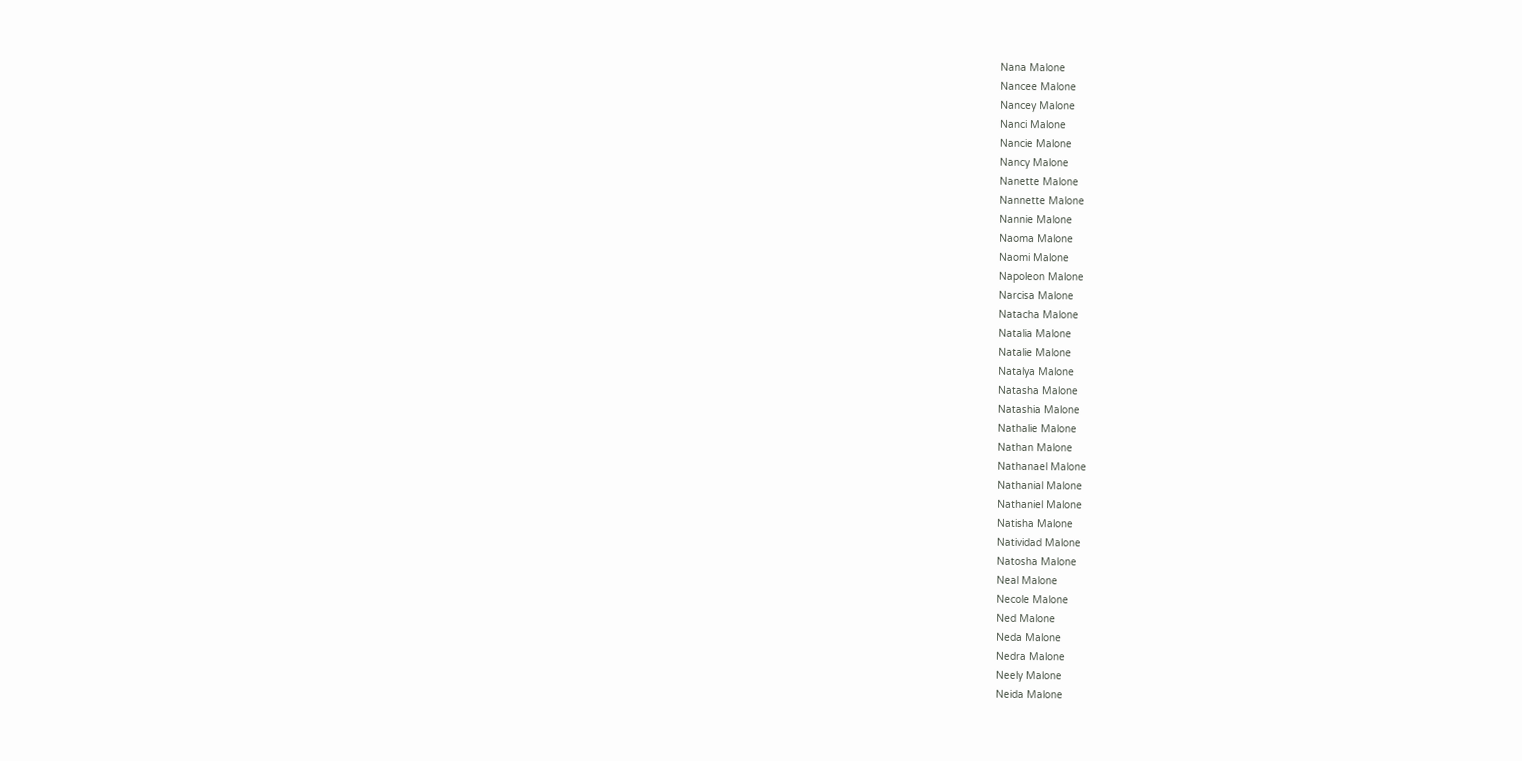Nana Malone
Nancee Malone
Nancey Malone
Nanci Malone
Nancie Malone
Nancy Malone
Nanette Malone
Nannette Malone
Nannie Malone
Naoma Malone
Naomi Malone
Napoleon Malone
Narcisa Malone
Natacha Malone
Natalia Malone
Natalie Malone
Natalya Malone
Natasha Malone
Natashia Malone
Nathalie Malone
Nathan Malone
Nathanael Malone
Nathanial Malone
Nathaniel Malone
Natisha Malone
Natividad Malone
Natosha Malone
Neal Malone
Necole Malone
Ned Malone
Neda Malone
Nedra Malone
Neely Malone
Neida Malone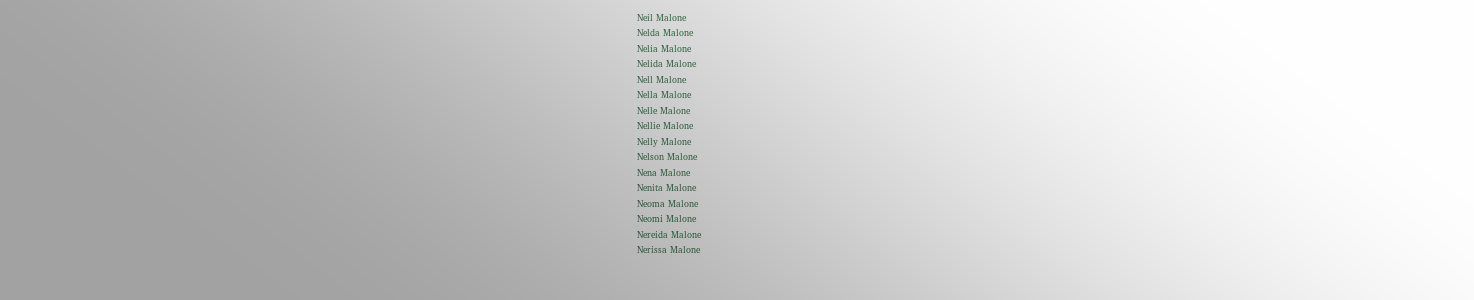Neil Malone
Nelda Malone
Nelia Malone
Nelida Malone
Nell Malone
Nella Malone
Nelle Malone
Nellie Malone
Nelly Malone
Nelson Malone
Nena Malone
Nenita Malone
Neoma Malone
Neomi Malone
Nereida Malone
Nerissa Malone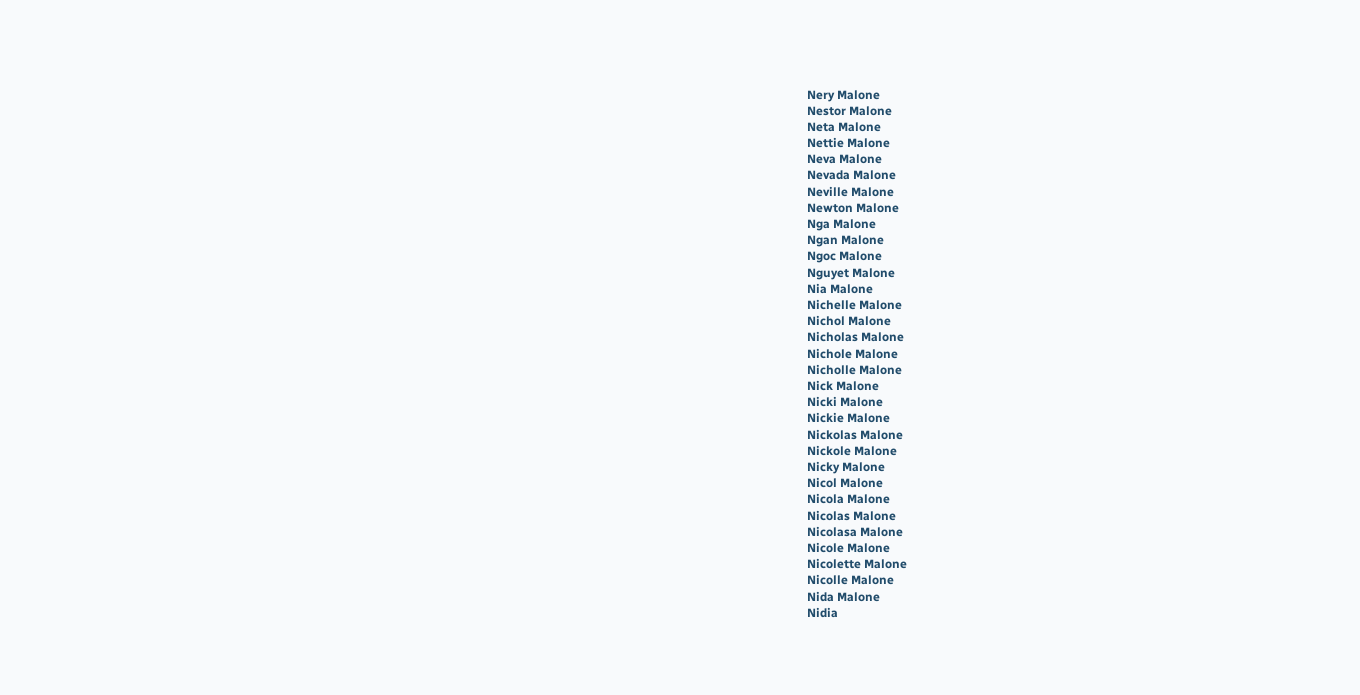Nery Malone
Nestor Malone
Neta Malone
Nettie Malone
Neva Malone
Nevada Malone
Neville Malone
Newton Malone
Nga Malone
Ngan Malone
Ngoc Malone
Nguyet Malone
Nia Malone
Nichelle Malone
Nichol Malone
Nicholas Malone
Nichole Malone
Nicholle Malone
Nick Malone
Nicki Malone
Nickie Malone
Nickolas Malone
Nickole Malone
Nicky Malone
Nicol Malone
Nicola Malone
Nicolas Malone
Nicolasa Malone
Nicole Malone
Nicolette Malone
Nicolle Malone
Nida Malone
Nidia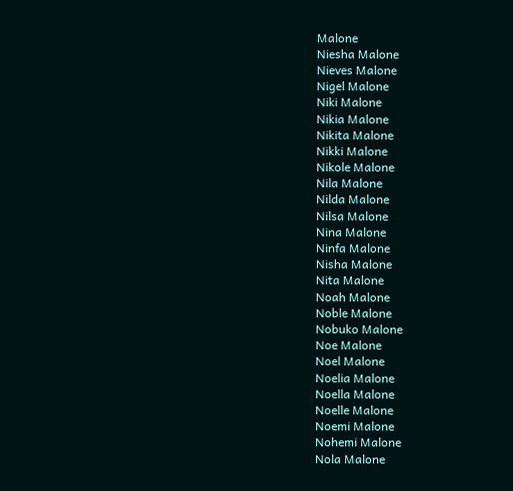Malone
Niesha Malone
Nieves Malone
Nigel Malone
Niki Malone
Nikia Malone
Nikita Malone
Nikki Malone
Nikole Malone
Nila Malone
Nilda Malone
Nilsa Malone
Nina Malone
Ninfa Malone
Nisha Malone
Nita Malone
Noah Malone
Noble Malone
Nobuko Malone
Noe Malone
Noel Malone
Noelia Malone
Noella Malone
Noelle Malone
Noemi Malone
Nohemi Malone
Nola Malone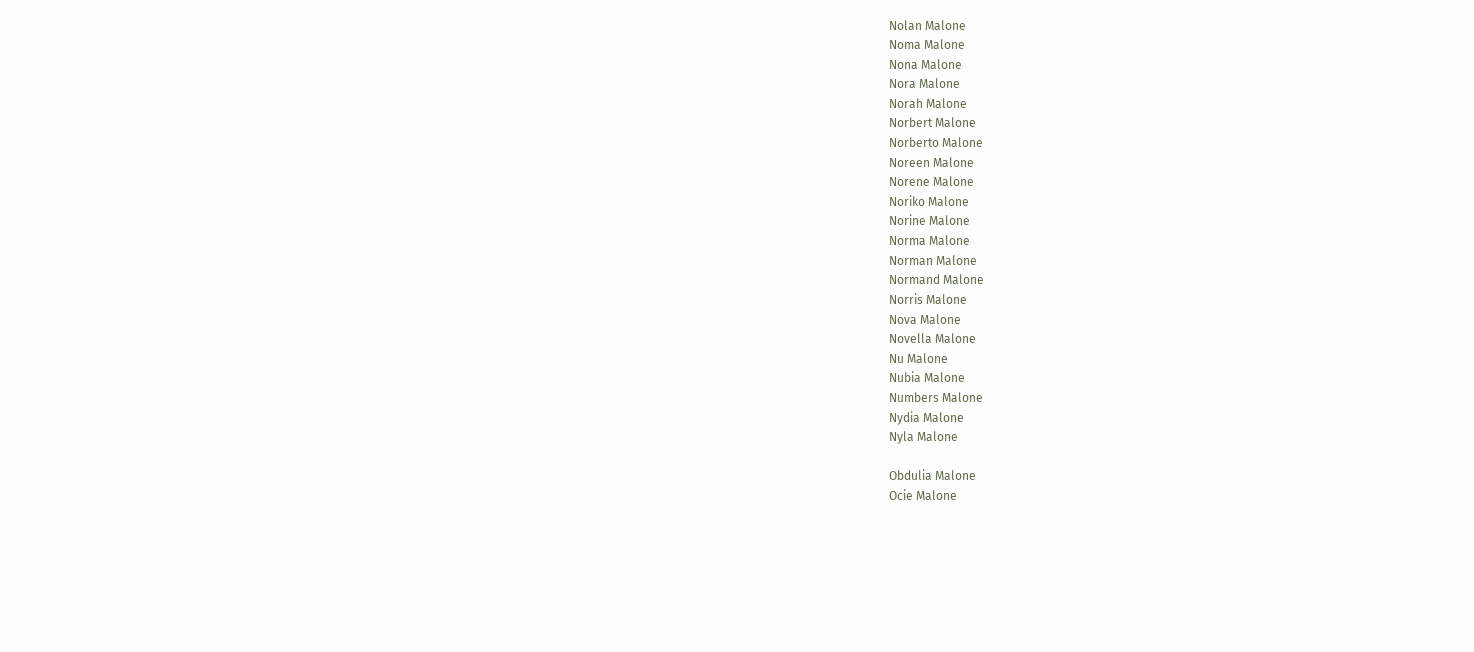Nolan Malone
Noma Malone
Nona Malone
Nora Malone
Norah Malone
Norbert Malone
Norberto Malone
Noreen Malone
Norene Malone
Noriko Malone
Norine Malone
Norma Malone
Norman Malone
Normand Malone
Norris Malone
Nova Malone
Novella Malone
Nu Malone
Nubia Malone
Numbers Malone
Nydia Malone
Nyla Malone

Obdulia Malone
Ocie Malone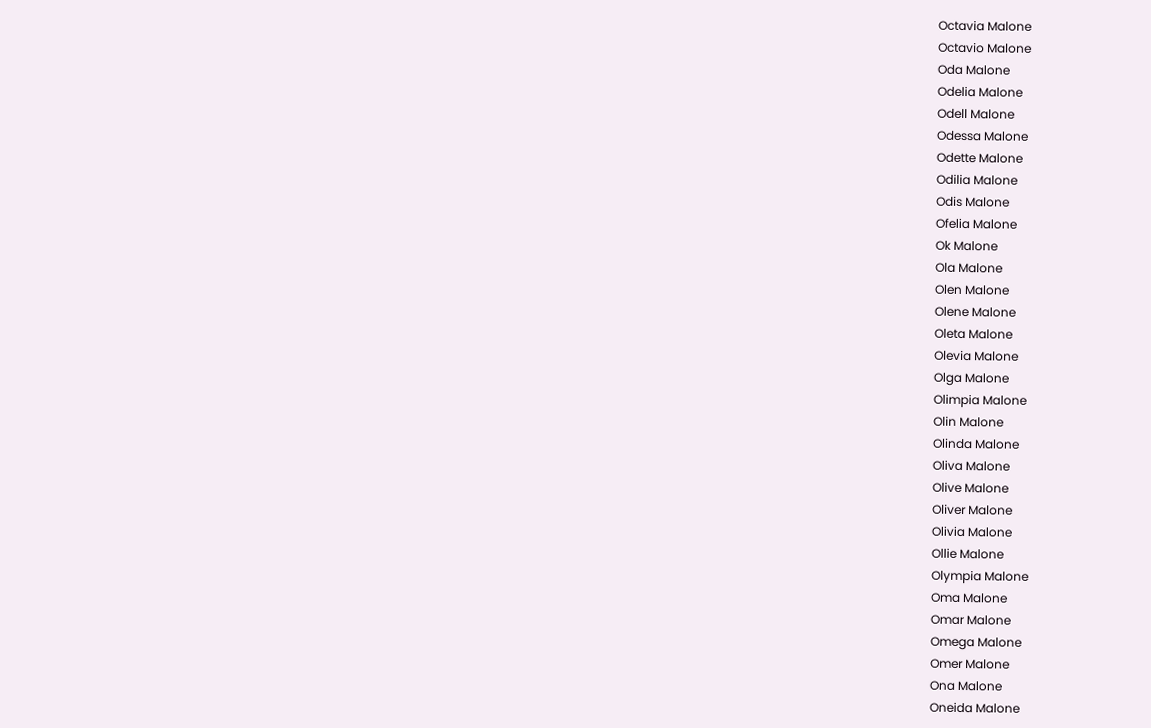Octavia Malone
Octavio Malone
Oda Malone
Odelia Malone
Odell Malone
Odessa Malone
Odette Malone
Odilia Malone
Odis Malone
Ofelia Malone
Ok Malone
Ola Malone
Olen Malone
Olene Malone
Oleta Malone
Olevia Malone
Olga Malone
Olimpia Malone
Olin Malone
Olinda Malone
Oliva Malone
Olive Malone
Oliver Malone
Olivia Malone
Ollie Malone
Olympia Malone
Oma Malone
Omar Malone
Omega Malone
Omer Malone
Ona Malone
Oneida Malone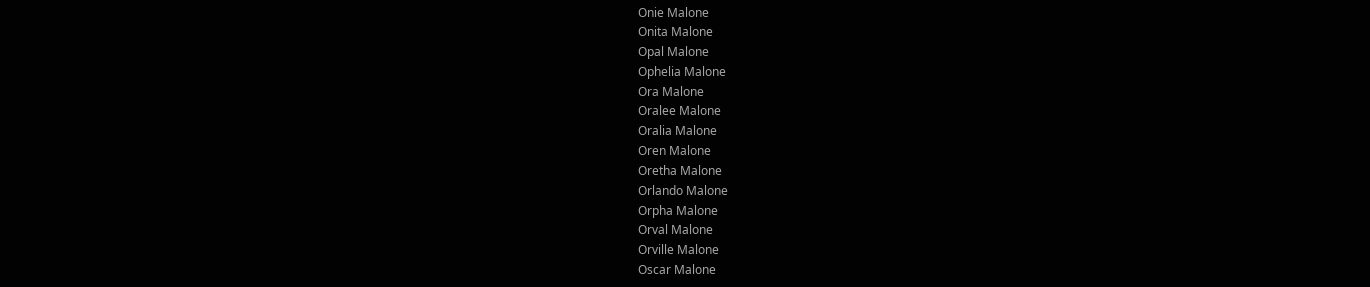Onie Malone
Onita Malone
Opal Malone
Ophelia Malone
Ora Malone
Oralee Malone
Oralia Malone
Oren Malone
Oretha Malone
Orlando Malone
Orpha Malone
Orval Malone
Orville Malone
Oscar Malone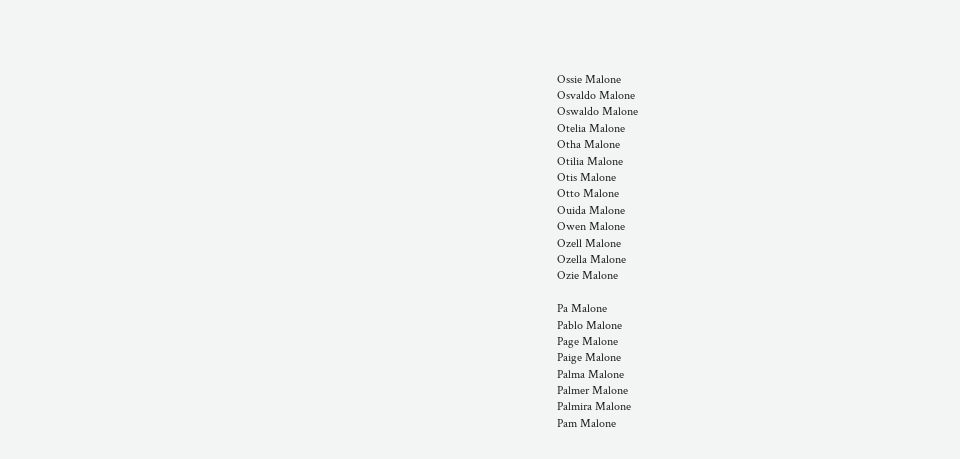Ossie Malone
Osvaldo Malone
Oswaldo Malone
Otelia Malone
Otha Malone
Otilia Malone
Otis Malone
Otto Malone
Ouida Malone
Owen Malone
Ozell Malone
Ozella Malone
Ozie Malone

Pa Malone
Pablo Malone
Page Malone
Paige Malone
Palma Malone
Palmer Malone
Palmira Malone
Pam Malone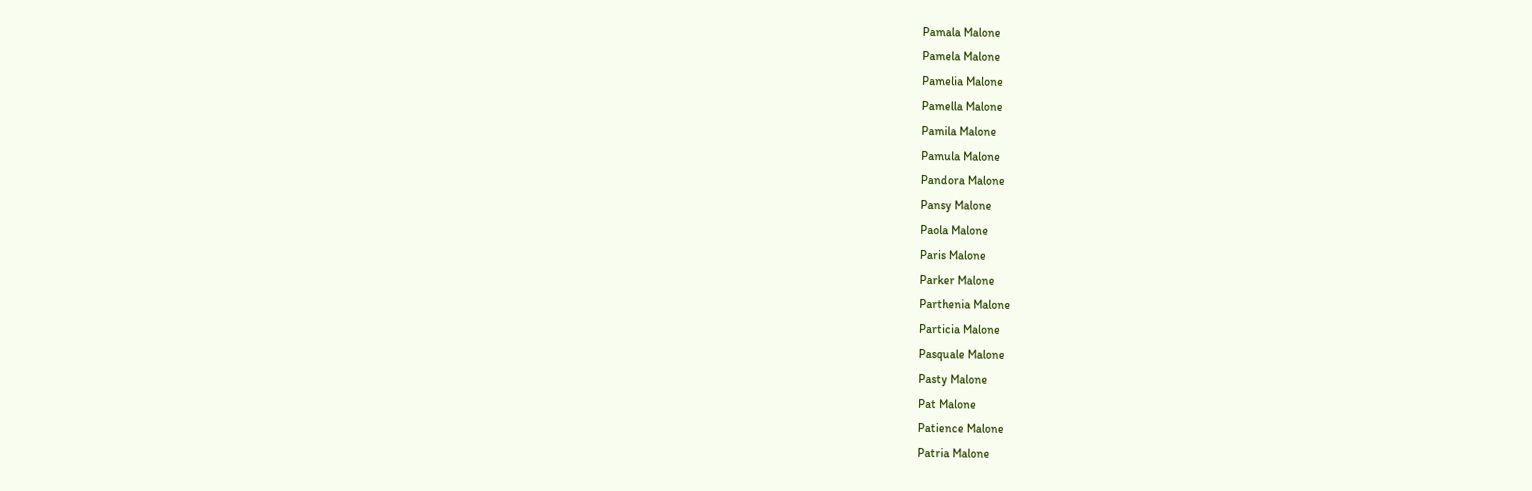Pamala Malone
Pamela Malone
Pamelia Malone
Pamella Malone
Pamila Malone
Pamula Malone
Pandora Malone
Pansy Malone
Paola Malone
Paris Malone
Parker Malone
Parthenia Malone
Particia Malone
Pasquale Malone
Pasty Malone
Pat Malone
Patience Malone
Patria Malone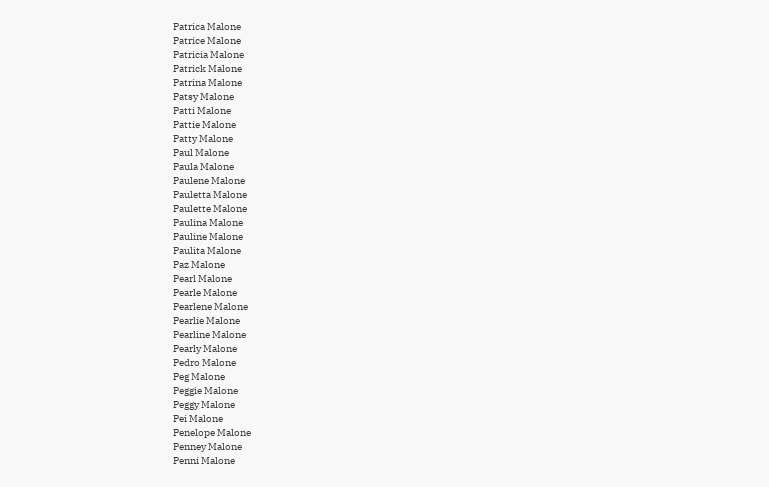Patrica Malone
Patrice Malone
Patricia Malone
Patrick Malone
Patrina Malone
Patsy Malone
Patti Malone
Pattie Malone
Patty Malone
Paul Malone
Paula Malone
Paulene Malone
Pauletta Malone
Paulette Malone
Paulina Malone
Pauline Malone
Paulita Malone
Paz Malone
Pearl Malone
Pearle Malone
Pearlene Malone
Pearlie Malone
Pearline Malone
Pearly Malone
Pedro Malone
Peg Malone
Peggie Malone
Peggy Malone
Pei Malone
Penelope Malone
Penney Malone
Penni Malone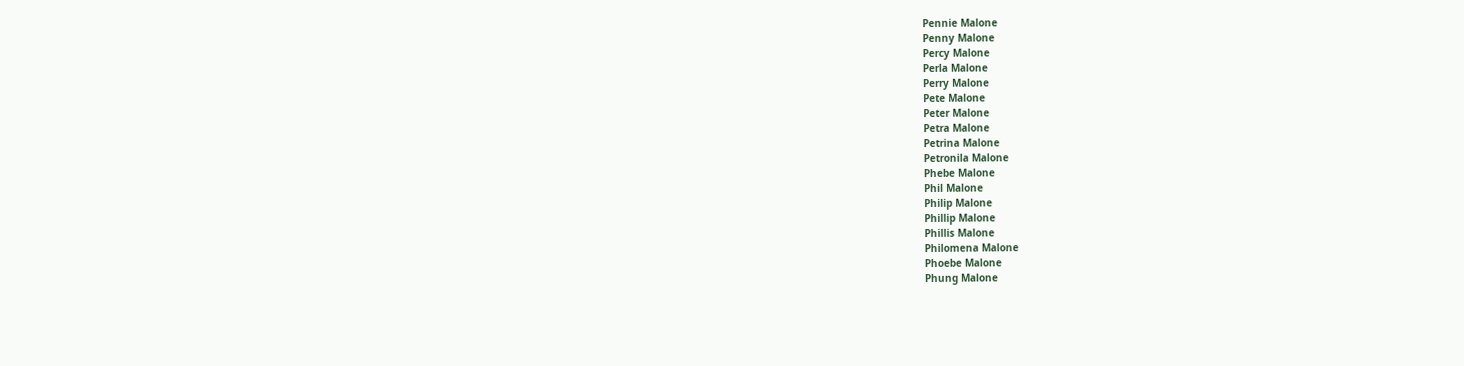Pennie Malone
Penny Malone
Percy Malone
Perla Malone
Perry Malone
Pete Malone
Peter Malone
Petra Malone
Petrina Malone
Petronila Malone
Phebe Malone
Phil Malone
Philip Malone
Phillip Malone
Phillis Malone
Philomena Malone
Phoebe Malone
Phung Malone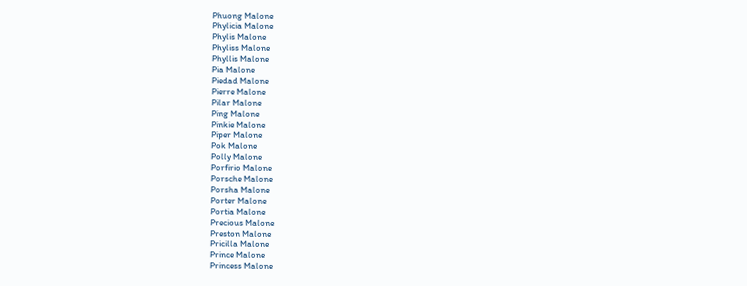Phuong Malone
Phylicia Malone
Phylis Malone
Phyliss Malone
Phyllis Malone
Pia Malone
Piedad Malone
Pierre Malone
Pilar Malone
Ping Malone
Pinkie Malone
Piper Malone
Pok Malone
Polly Malone
Porfirio Malone
Porsche Malone
Porsha Malone
Porter Malone
Portia Malone
Precious Malone
Preston Malone
Pricilla Malone
Prince Malone
Princess Malone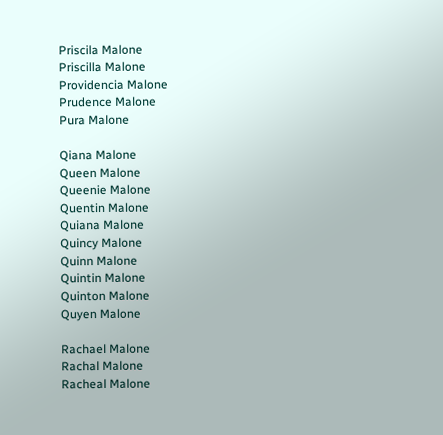Priscila Malone
Priscilla Malone
Providencia Malone
Prudence Malone
Pura Malone

Qiana Malone
Queen Malone
Queenie Malone
Quentin Malone
Quiana Malone
Quincy Malone
Quinn Malone
Quintin Malone
Quinton Malone
Quyen Malone

Rachael Malone
Rachal Malone
Racheal Malone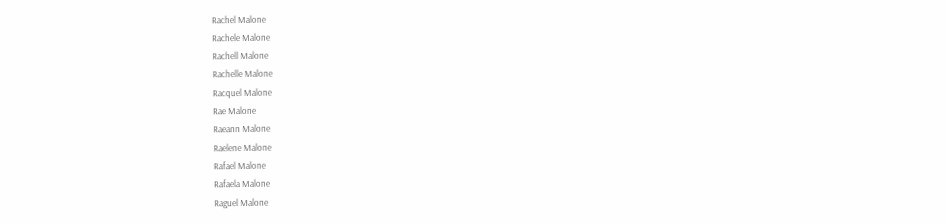Rachel Malone
Rachele Malone
Rachell Malone
Rachelle Malone
Racquel Malone
Rae Malone
Raeann Malone
Raelene Malone
Rafael Malone
Rafaela Malone
Raguel Malone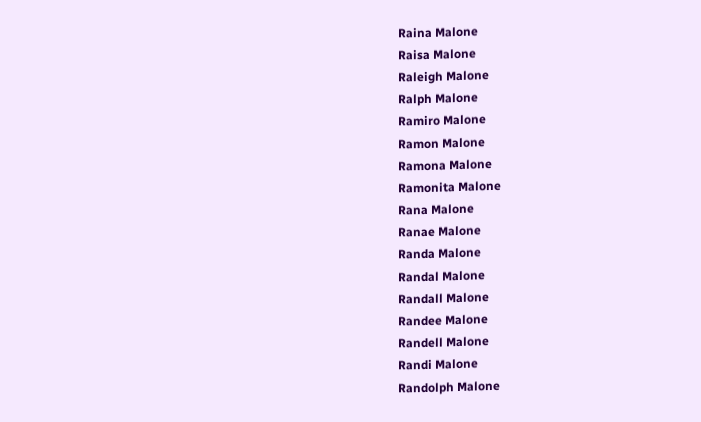Raina Malone
Raisa Malone
Raleigh Malone
Ralph Malone
Ramiro Malone
Ramon Malone
Ramona Malone
Ramonita Malone
Rana Malone
Ranae Malone
Randa Malone
Randal Malone
Randall Malone
Randee Malone
Randell Malone
Randi Malone
Randolph Malone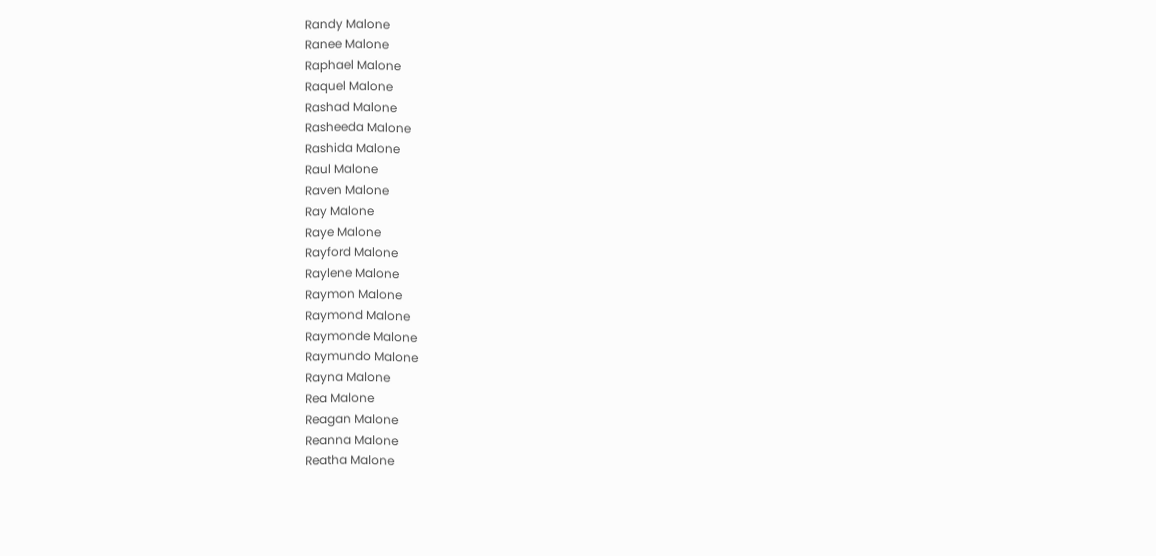Randy Malone
Ranee Malone
Raphael Malone
Raquel Malone
Rashad Malone
Rasheeda Malone
Rashida Malone
Raul Malone
Raven Malone
Ray Malone
Raye Malone
Rayford Malone
Raylene Malone
Raymon Malone
Raymond Malone
Raymonde Malone
Raymundo Malone
Rayna Malone
Rea Malone
Reagan Malone
Reanna Malone
Reatha Malone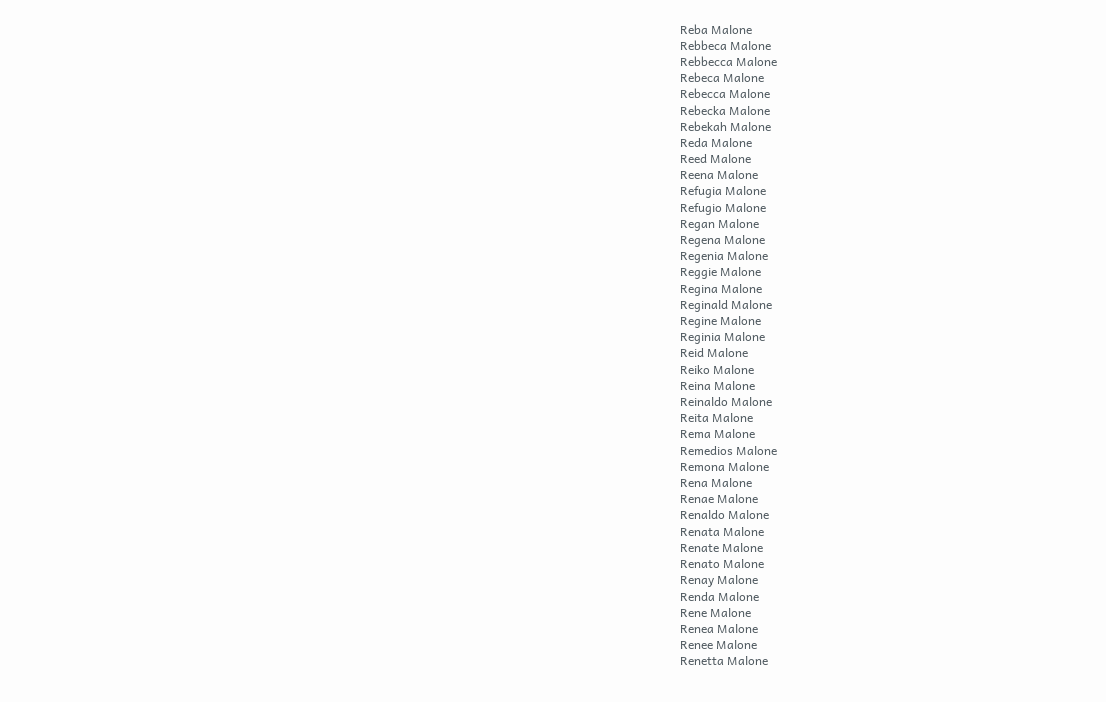Reba Malone
Rebbeca Malone
Rebbecca Malone
Rebeca Malone
Rebecca Malone
Rebecka Malone
Rebekah Malone
Reda Malone
Reed Malone
Reena Malone
Refugia Malone
Refugio Malone
Regan Malone
Regena Malone
Regenia Malone
Reggie Malone
Regina Malone
Reginald Malone
Regine Malone
Reginia Malone
Reid Malone
Reiko Malone
Reina Malone
Reinaldo Malone
Reita Malone
Rema Malone
Remedios Malone
Remona Malone
Rena Malone
Renae Malone
Renaldo Malone
Renata Malone
Renate Malone
Renato Malone
Renay Malone
Renda Malone
Rene Malone
Renea Malone
Renee Malone
Renetta Malone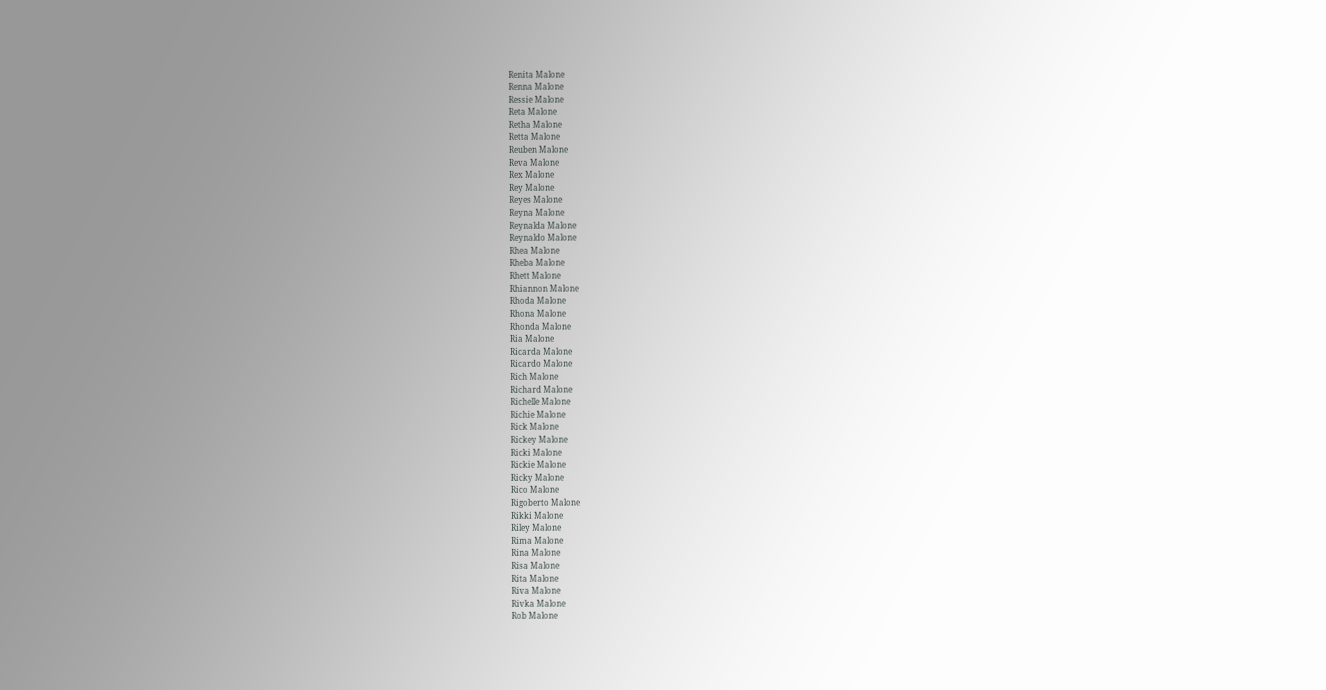Renita Malone
Renna Malone
Ressie Malone
Reta Malone
Retha Malone
Retta Malone
Reuben Malone
Reva Malone
Rex Malone
Rey Malone
Reyes Malone
Reyna Malone
Reynalda Malone
Reynaldo Malone
Rhea Malone
Rheba Malone
Rhett Malone
Rhiannon Malone
Rhoda Malone
Rhona Malone
Rhonda Malone
Ria Malone
Ricarda Malone
Ricardo Malone
Rich Malone
Richard Malone
Richelle Malone
Richie Malone
Rick Malone
Rickey Malone
Ricki Malone
Rickie Malone
Ricky Malone
Rico Malone
Rigoberto Malone
Rikki Malone
Riley Malone
Rima Malone
Rina Malone
Risa Malone
Rita Malone
Riva Malone
Rivka Malone
Rob Malone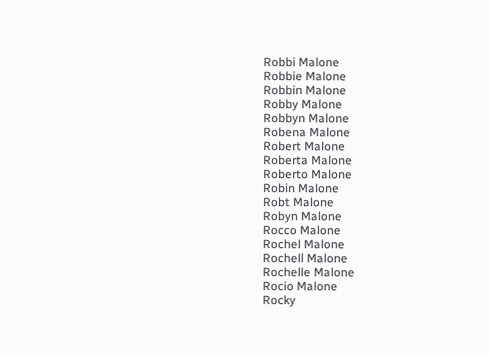Robbi Malone
Robbie Malone
Robbin Malone
Robby Malone
Robbyn Malone
Robena Malone
Robert Malone
Roberta Malone
Roberto Malone
Robin Malone
Robt Malone
Robyn Malone
Rocco Malone
Rochel Malone
Rochell Malone
Rochelle Malone
Rocio Malone
Rocky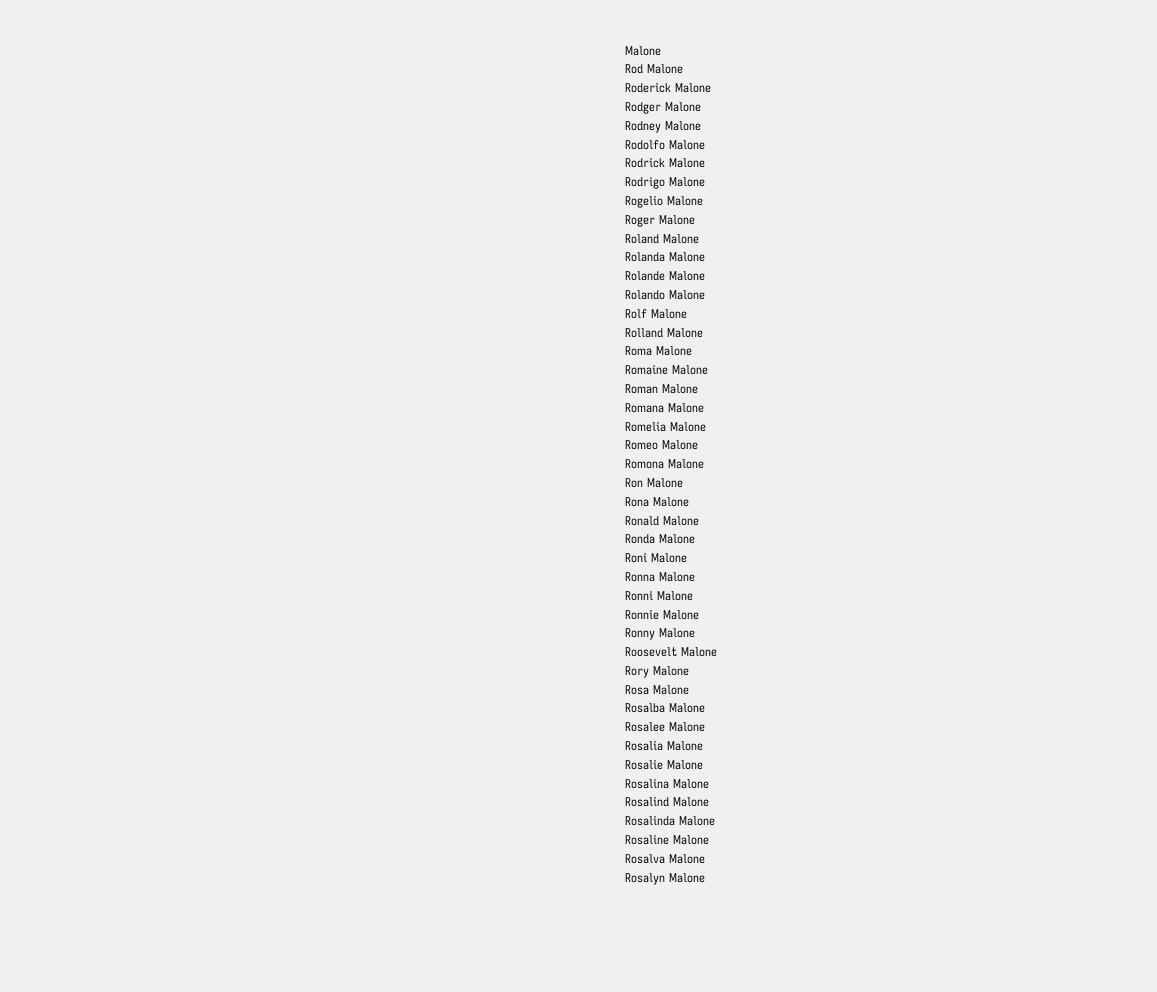Malone
Rod Malone
Roderick Malone
Rodger Malone
Rodney Malone
Rodolfo Malone
Rodrick Malone
Rodrigo Malone
Rogelio Malone
Roger Malone
Roland Malone
Rolanda Malone
Rolande Malone
Rolando Malone
Rolf Malone
Rolland Malone
Roma Malone
Romaine Malone
Roman Malone
Romana Malone
Romelia Malone
Romeo Malone
Romona Malone
Ron Malone
Rona Malone
Ronald Malone
Ronda Malone
Roni Malone
Ronna Malone
Ronni Malone
Ronnie Malone
Ronny Malone
Roosevelt Malone
Rory Malone
Rosa Malone
Rosalba Malone
Rosalee Malone
Rosalia Malone
Rosalie Malone
Rosalina Malone
Rosalind Malone
Rosalinda Malone
Rosaline Malone
Rosalva Malone
Rosalyn Malone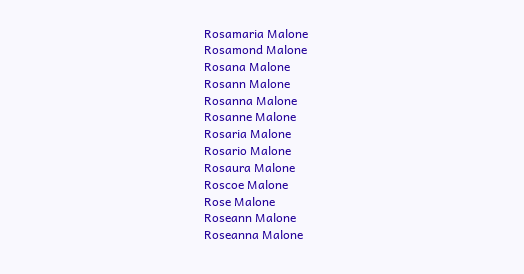Rosamaria Malone
Rosamond Malone
Rosana Malone
Rosann Malone
Rosanna Malone
Rosanne Malone
Rosaria Malone
Rosario Malone
Rosaura Malone
Roscoe Malone
Rose Malone
Roseann Malone
Roseanna Malone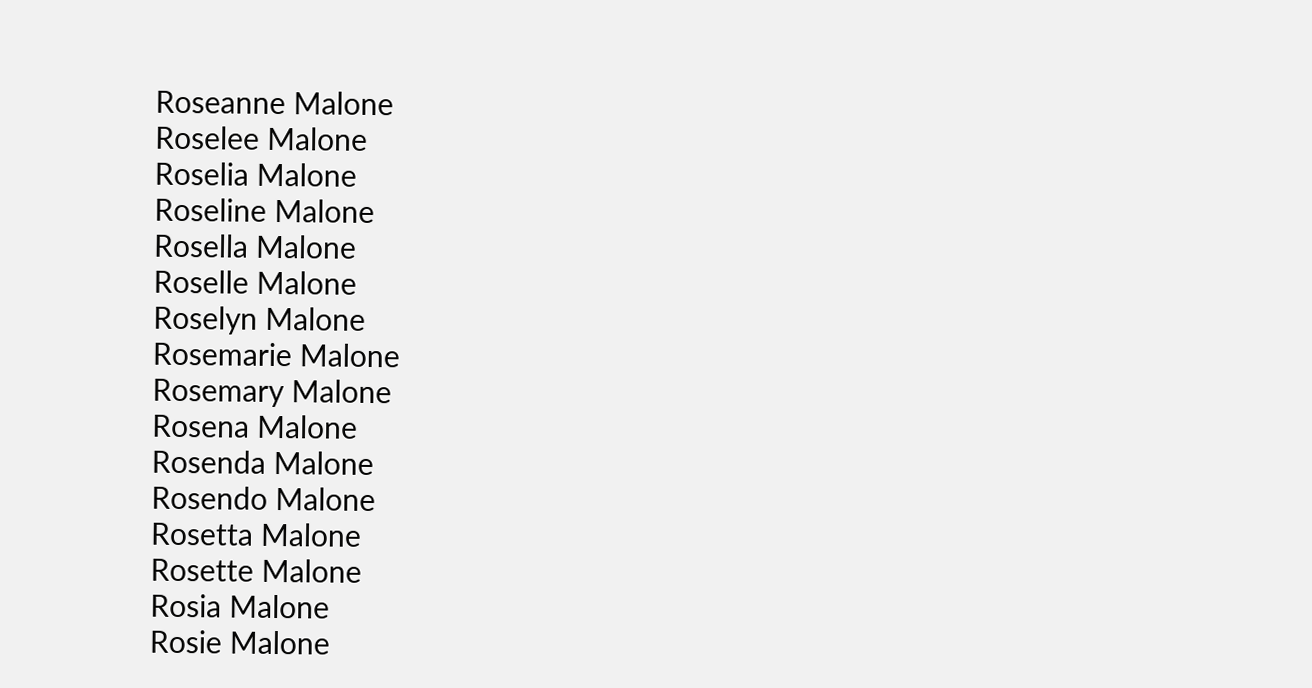Roseanne Malone
Roselee Malone
Roselia Malone
Roseline Malone
Rosella Malone
Roselle Malone
Roselyn Malone
Rosemarie Malone
Rosemary Malone
Rosena Malone
Rosenda Malone
Rosendo Malone
Rosetta Malone
Rosette Malone
Rosia Malone
Rosie Malone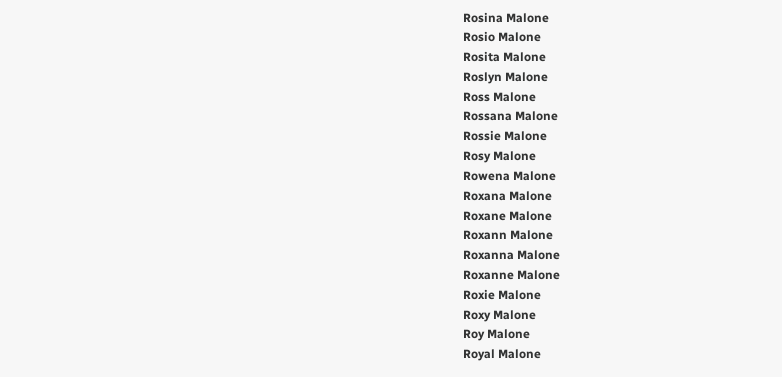Rosina Malone
Rosio Malone
Rosita Malone
Roslyn Malone
Ross Malone
Rossana Malone
Rossie Malone
Rosy Malone
Rowena Malone
Roxana Malone
Roxane Malone
Roxann Malone
Roxanna Malone
Roxanne Malone
Roxie Malone
Roxy Malone
Roy Malone
Royal Malone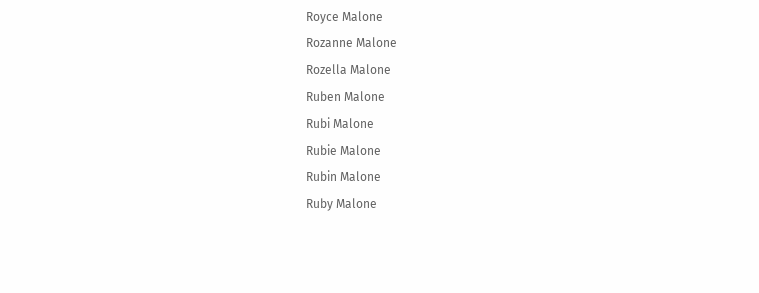Royce Malone
Rozanne Malone
Rozella Malone
Ruben Malone
Rubi Malone
Rubie Malone
Rubin Malone
Ruby Malone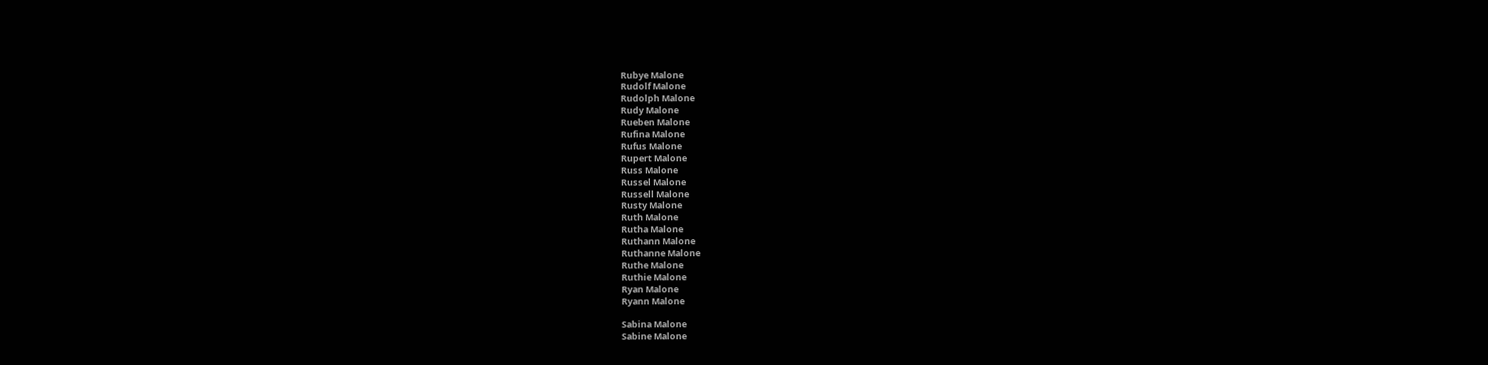Rubye Malone
Rudolf Malone
Rudolph Malone
Rudy Malone
Rueben Malone
Rufina Malone
Rufus Malone
Rupert Malone
Russ Malone
Russel Malone
Russell Malone
Rusty Malone
Ruth Malone
Rutha Malone
Ruthann Malone
Ruthanne Malone
Ruthe Malone
Ruthie Malone
Ryan Malone
Ryann Malone

Sabina Malone
Sabine Malone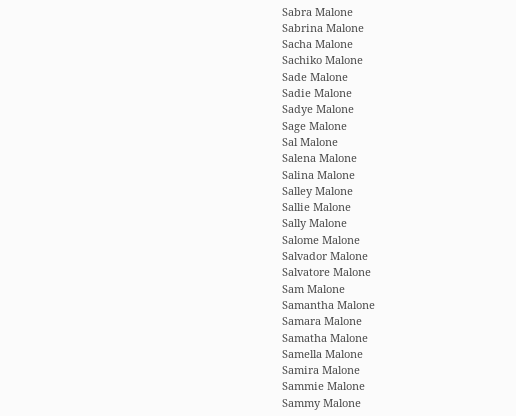Sabra Malone
Sabrina Malone
Sacha Malone
Sachiko Malone
Sade Malone
Sadie Malone
Sadye Malone
Sage Malone
Sal Malone
Salena Malone
Salina Malone
Salley Malone
Sallie Malone
Sally Malone
Salome Malone
Salvador Malone
Salvatore Malone
Sam Malone
Samantha Malone
Samara Malone
Samatha Malone
Samella Malone
Samira Malone
Sammie Malone
Sammy Malone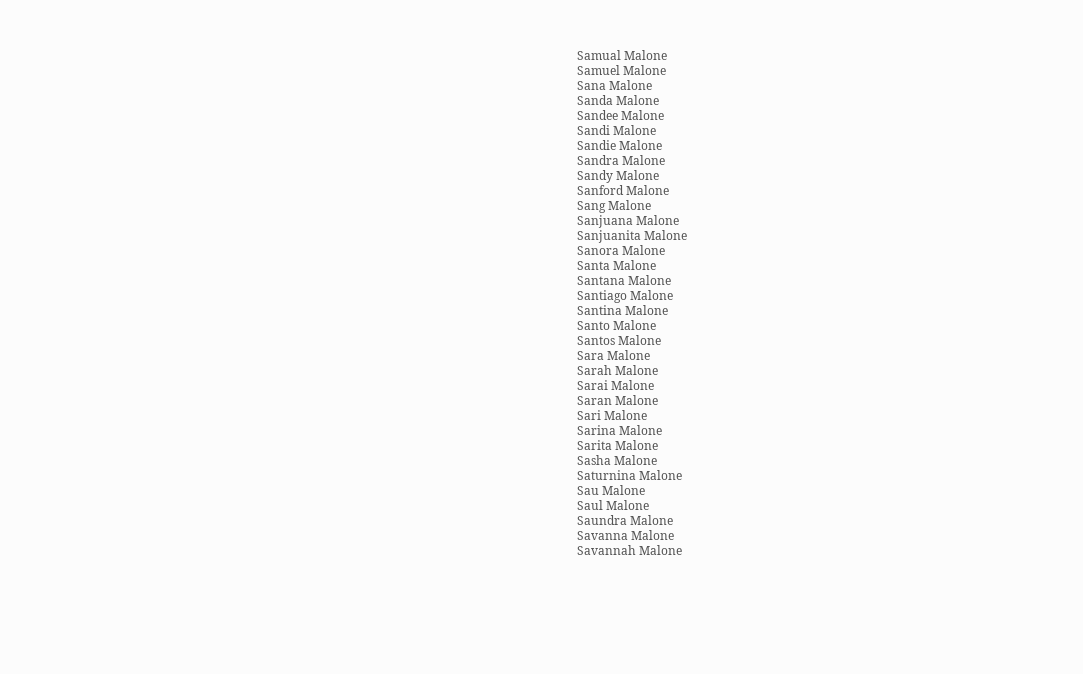Samual Malone
Samuel Malone
Sana Malone
Sanda Malone
Sandee Malone
Sandi Malone
Sandie Malone
Sandra Malone
Sandy Malone
Sanford Malone
Sang Malone
Sanjuana Malone
Sanjuanita Malone
Sanora Malone
Santa Malone
Santana Malone
Santiago Malone
Santina Malone
Santo Malone
Santos Malone
Sara Malone
Sarah Malone
Sarai Malone
Saran Malone
Sari Malone
Sarina Malone
Sarita Malone
Sasha Malone
Saturnina Malone
Sau Malone
Saul Malone
Saundra Malone
Savanna Malone
Savannah Malone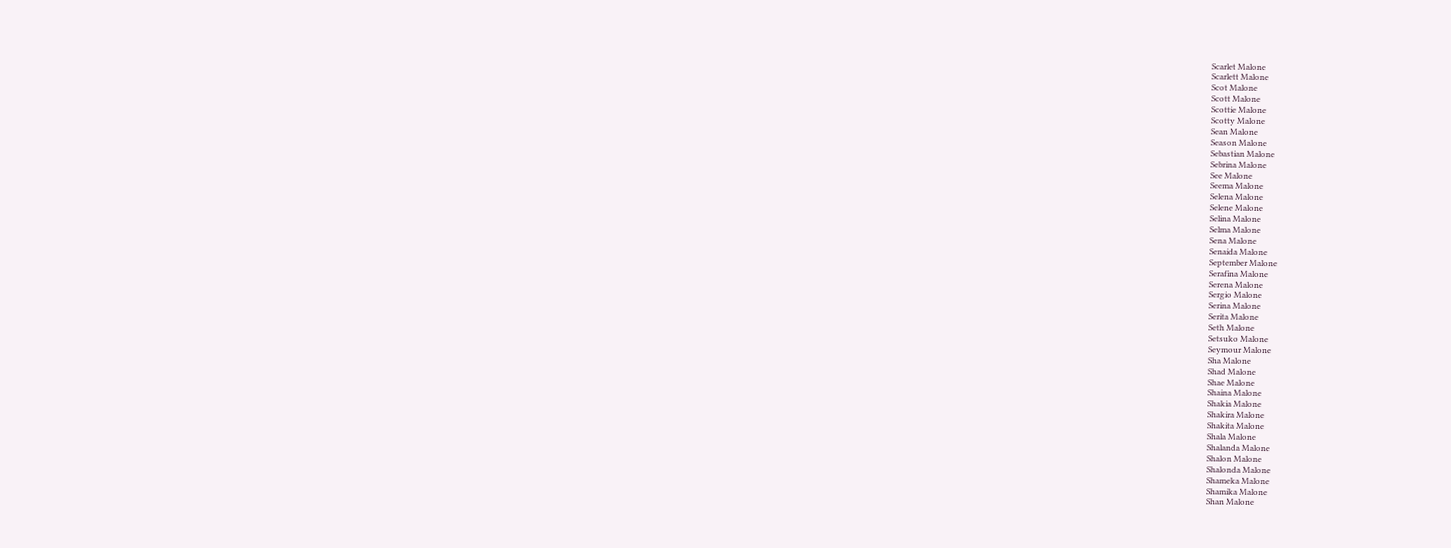Scarlet Malone
Scarlett Malone
Scot Malone
Scott Malone
Scottie Malone
Scotty Malone
Sean Malone
Season Malone
Sebastian Malone
Sebrina Malone
See Malone
Seema Malone
Selena Malone
Selene Malone
Selina Malone
Selma Malone
Sena Malone
Senaida Malone
September Malone
Serafina Malone
Serena Malone
Sergio Malone
Serina Malone
Serita Malone
Seth Malone
Setsuko Malone
Seymour Malone
Sha Malone
Shad Malone
Shae Malone
Shaina Malone
Shakia Malone
Shakira Malone
Shakita Malone
Shala Malone
Shalanda Malone
Shalon Malone
Shalonda Malone
Shameka Malone
Shamika Malone
Shan Malone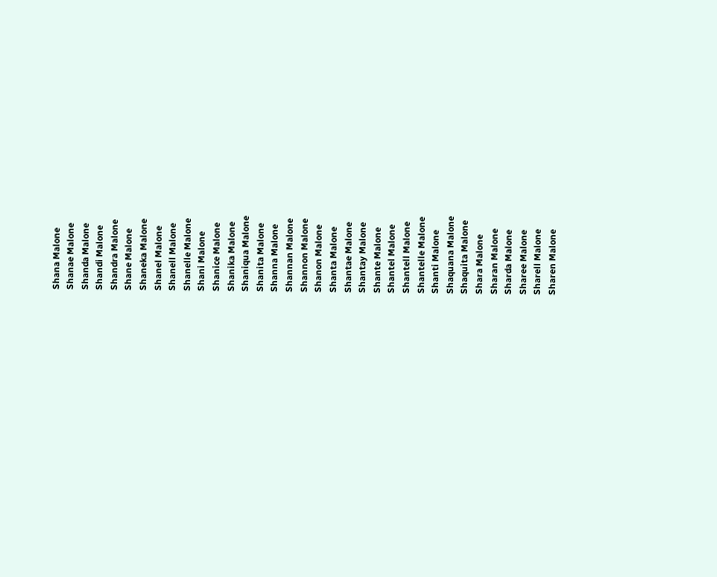Shana Malone
Shanae Malone
Shanda Malone
Shandi Malone
Shandra Malone
Shane Malone
Shaneka Malone
Shanel Malone
Shanell Malone
Shanelle Malone
Shani Malone
Shanice Malone
Shanika Malone
Shaniqua Malone
Shanita Malone
Shanna Malone
Shannan Malone
Shannon Malone
Shanon Malone
Shanta Malone
Shantae Malone
Shantay Malone
Shante Malone
Shantel Malone
Shantell Malone
Shantelle Malone
Shanti Malone
Shaquana Malone
Shaquita Malone
Shara Malone
Sharan Malone
Sharda Malone
Sharee Malone
Sharell Malone
Sharen Malone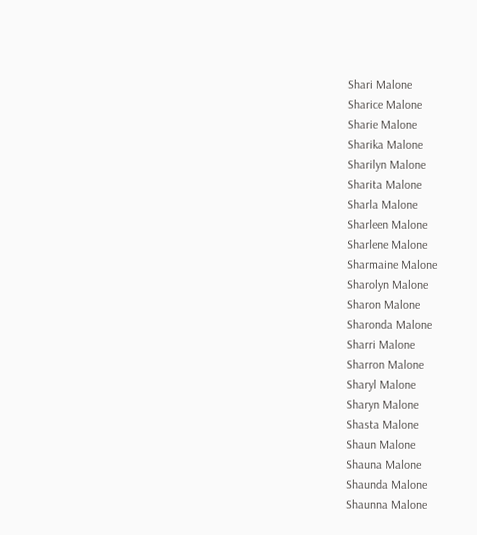Shari Malone
Sharice Malone
Sharie Malone
Sharika Malone
Sharilyn Malone
Sharita Malone
Sharla Malone
Sharleen Malone
Sharlene Malone
Sharmaine Malone
Sharolyn Malone
Sharon Malone
Sharonda Malone
Sharri Malone
Sharron Malone
Sharyl Malone
Sharyn Malone
Shasta Malone
Shaun Malone
Shauna Malone
Shaunda Malone
Shaunna Malone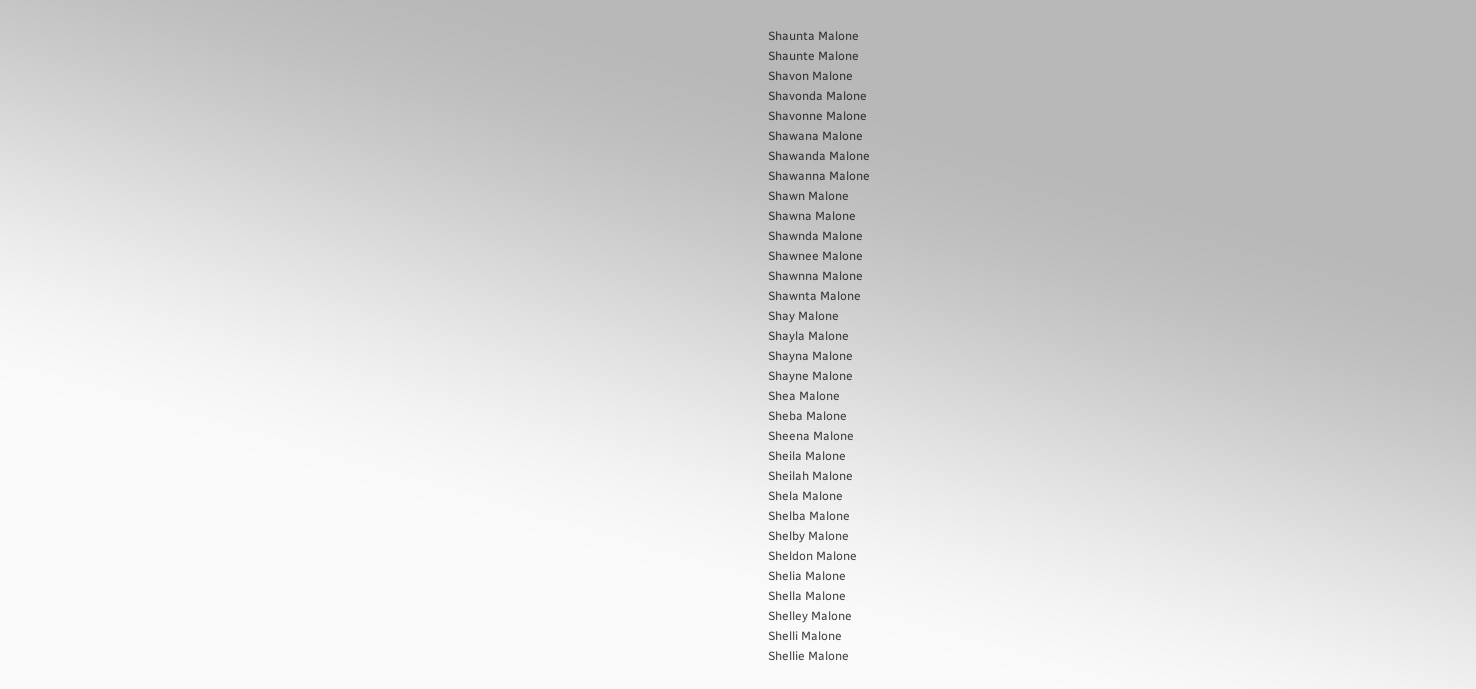Shaunta Malone
Shaunte Malone
Shavon Malone
Shavonda Malone
Shavonne Malone
Shawana Malone
Shawanda Malone
Shawanna Malone
Shawn Malone
Shawna Malone
Shawnda Malone
Shawnee Malone
Shawnna Malone
Shawnta Malone
Shay Malone
Shayla Malone
Shayna Malone
Shayne Malone
Shea Malone
Sheba Malone
Sheena Malone
Sheila Malone
Sheilah Malone
Shela Malone
Shelba Malone
Shelby Malone
Sheldon Malone
Shelia Malone
Shella Malone
Shelley Malone
Shelli Malone
Shellie Malone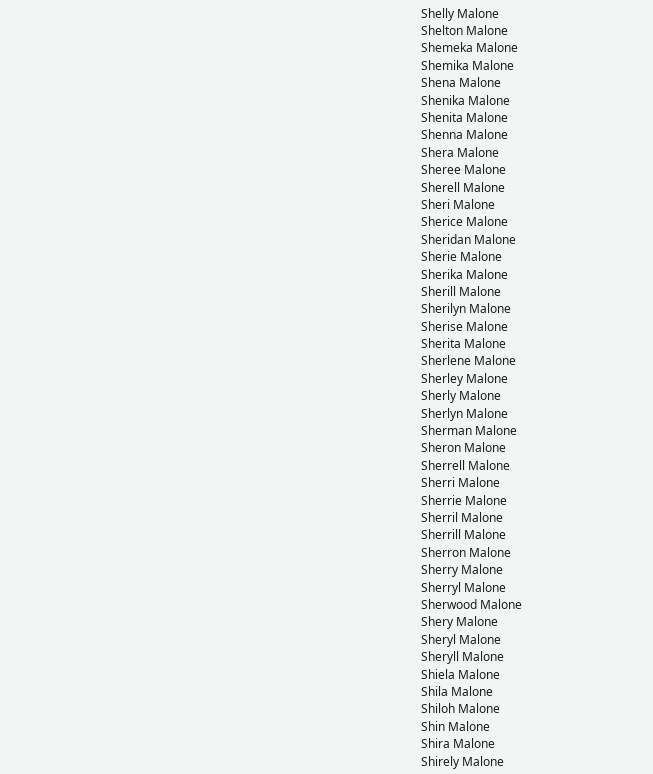Shelly Malone
Shelton Malone
Shemeka Malone
Shemika Malone
Shena Malone
Shenika Malone
Shenita Malone
Shenna Malone
Shera Malone
Sheree Malone
Sherell Malone
Sheri Malone
Sherice Malone
Sheridan Malone
Sherie Malone
Sherika Malone
Sherill Malone
Sherilyn Malone
Sherise Malone
Sherita Malone
Sherlene Malone
Sherley Malone
Sherly Malone
Sherlyn Malone
Sherman Malone
Sheron Malone
Sherrell Malone
Sherri Malone
Sherrie Malone
Sherril Malone
Sherrill Malone
Sherron Malone
Sherry Malone
Sherryl Malone
Sherwood Malone
Shery Malone
Sheryl Malone
Sheryll Malone
Shiela Malone
Shila Malone
Shiloh Malone
Shin Malone
Shira Malone
Shirely Malone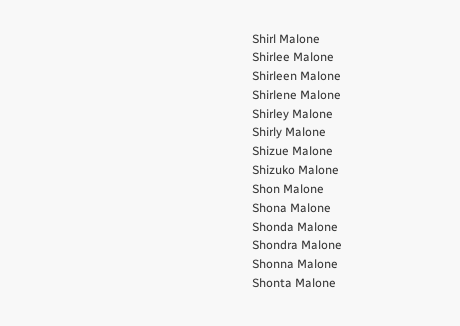Shirl Malone
Shirlee Malone
Shirleen Malone
Shirlene Malone
Shirley Malone
Shirly Malone
Shizue Malone
Shizuko Malone
Shon Malone
Shona Malone
Shonda Malone
Shondra Malone
Shonna Malone
Shonta Malone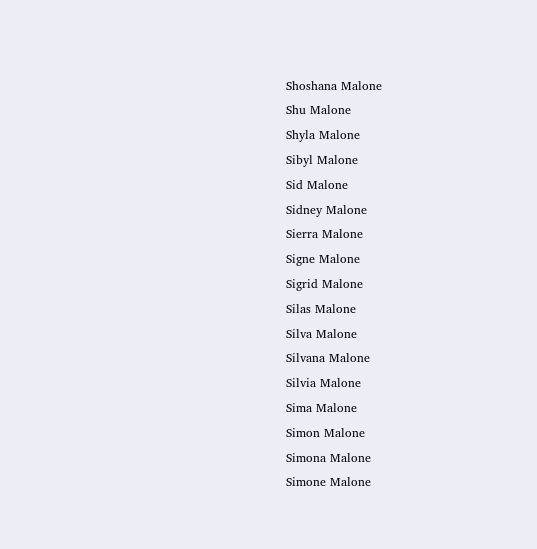Shoshana Malone
Shu Malone
Shyla Malone
Sibyl Malone
Sid Malone
Sidney Malone
Sierra Malone
Signe Malone
Sigrid Malone
Silas Malone
Silva Malone
Silvana Malone
Silvia Malone
Sima Malone
Simon Malone
Simona Malone
Simone Malone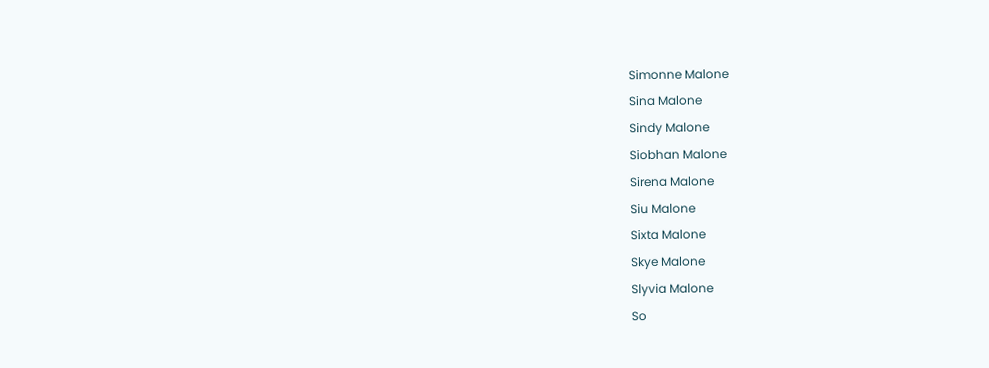Simonne Malone
Sina Malone
Sindy Malone
Siobhan Malone
Sirena Malone
Siu Malone
Sixta Malone
Skye Malone
Slyvia Malone
So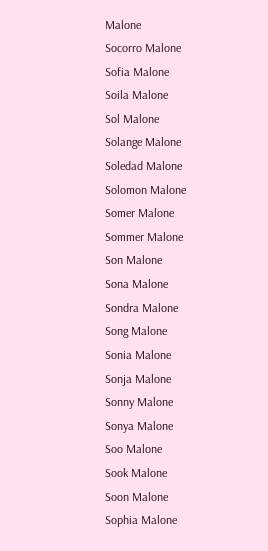Malone
Socorro Malone
Sofia Malone
Soila Malone
Sol Malone
Solange Malone
Soledad Malone
Solomon Malone
Somer Malone
Sommer Malone
Son Malone
Sona Malone
Sondra Malone
Song Malone
Sonia Malone
Sonja Malone
Sonny Malone
Sonya Malone
Soo Malone
Sook Malone
Soon Malone
Sophia Malone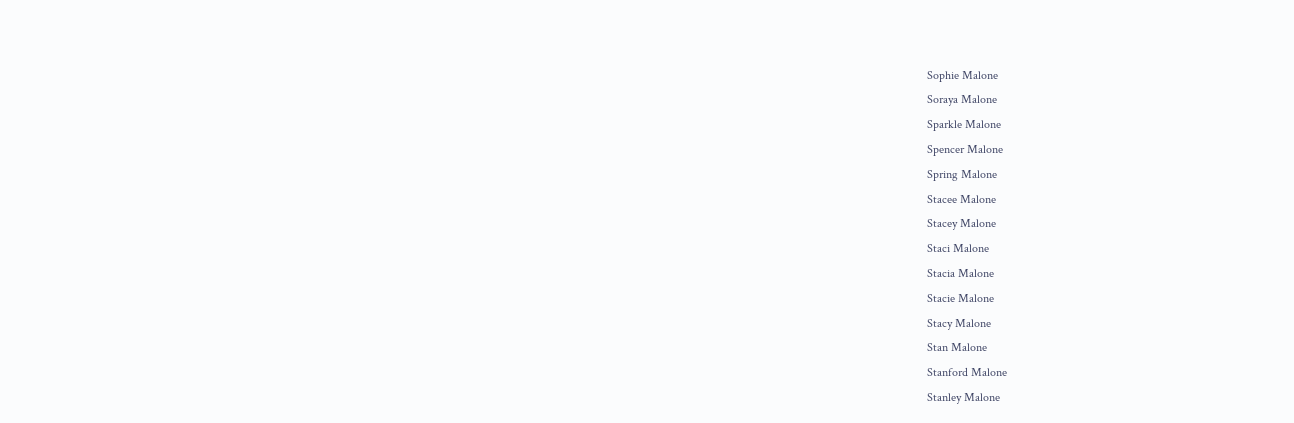Sophie Malone
Soraya Malone
Sparkle Malone
Spencer Malone
Spring Malone
Stacee Malone
Stacey Malone
Staci Malone
Stacia Malone
Stacie Malone
Stacy Malone
Stan Malone
Stanford Malone
Stanley Malone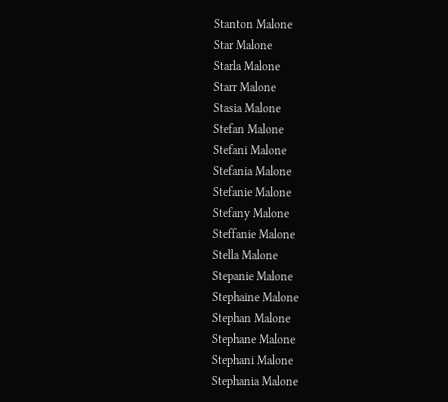Stanton Malone
Star Malone
Starla Malone
Starr Malone
Stasia Malone
Stefan Malone
Stefani Malone
Stefania Malone
Stefanie Malone
Stefany Malone
Steffanie Malone
Stella Malone
Stepanie Malone
Stephaine Malone
Stephan Malone
Stephane Malone
Stephani Malone
Stephania Malone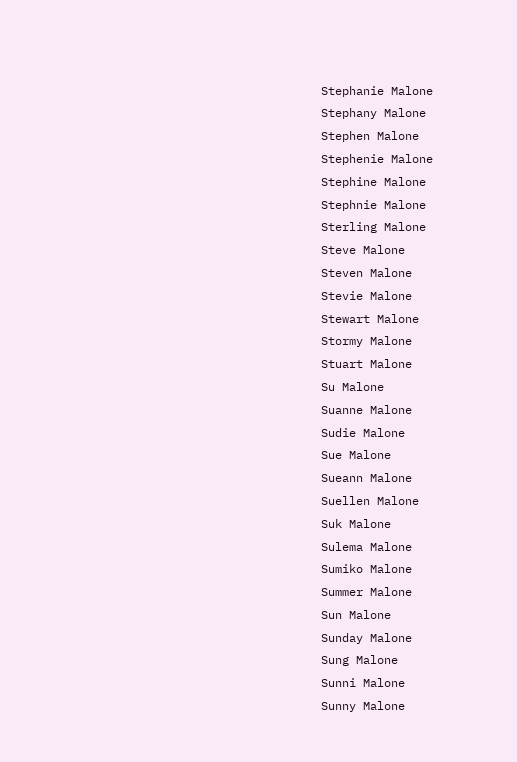Stephanie Malone
Stephany Malone
Stephen Malone
Stephenie Malone
Stephine Malone
Stephnie Malone
Sterling Malone
Steve Malone
Steven Malone
Stevie Malone
Stewart Malone
Stormy Malone
Stuart Malone
Su Malone
Suanne Malone
Sudie Malone
Sue Malone
Sueann Malone
Suellen Malone
Suk Malone
Sulema Malone
Sumiko Malone
Summer Malone
Sun Malone
Sunday Malone
Sung Malone
Sunni Malone
Sunny Malone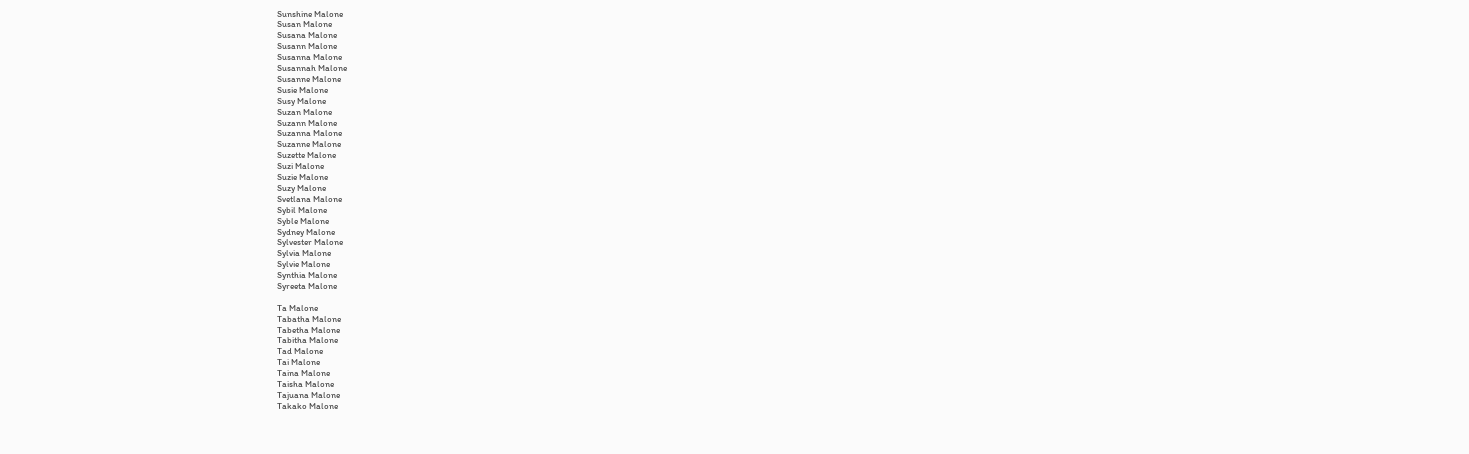Sunshine Malone
Susan Malone
Susana Malone
Susann Malone
Susanna Malone
Susannah Malone
Susanne Malone
Susie Malone
Susy Malone
Suzan Malone
Suzann Malone
Suzanna Malone
Suzanne Malone
Suzette Malone
Suzi Malone
Suzie Malone
Suzy Malone
Svetlana Malone
Sybil Malone
Syble Malone
Sydney Malone
Sylvester Malone
Sylvia Malone
Sylvie Malone
Synthia Malone
Syreeta Malone

Ta Malone
Tabatha Malone
Tabetha Malone
Tabitha Malone
Tad Malone
Tai Malone
Taina Malone
Taisha Malone
Tajuana Malone
Takako Malone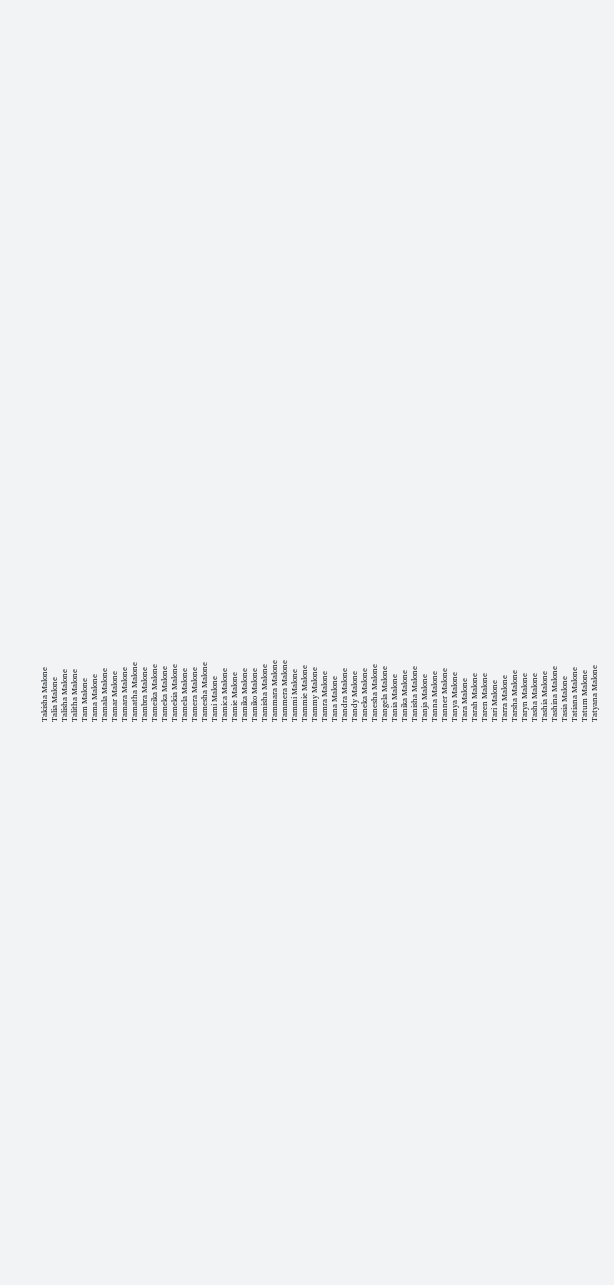Takisha Malone
Talia Malone
Talisha Malone
Talitha Malone
Tam Malone
Tama Malone
Tamala Malone
Tamar Malone
Tamara Malone
Tamatha Malone
Tambra Malone
Tameika Malone
Tameka Malone
Tamekia Malone
Tamela Malone
Tamera Malone
Tamesha Malone
Tami Malone
Tamica Malone
Tamie Malone
Tamika Malone
Tamiko Malone
Tamisha Malone
Tammara Malone
Tammera Malone
Tammi Malone
Tammie Malone
Tammy Malone
Tamra Malone
Tana Malone
Tandra Malone
Tandy Malone
Taneka Malone
Tanesha Malone
Tangela Malone
Tania Malone
Tanika Malone
Tanisha Malone
Tanja Malone
Tanna Malone
Tanner Malone
Tanya Malone
Tara Malone
Tarah Malone
Taren Malone
Tari Malone
Tarra Malone
Tarsha Malone
Taryn Malone
Tasha Malone
Tashia Malone
Tashina Malone
Tasia Malone
Tatiana Malone
Tatum Malone
Tatyana Malone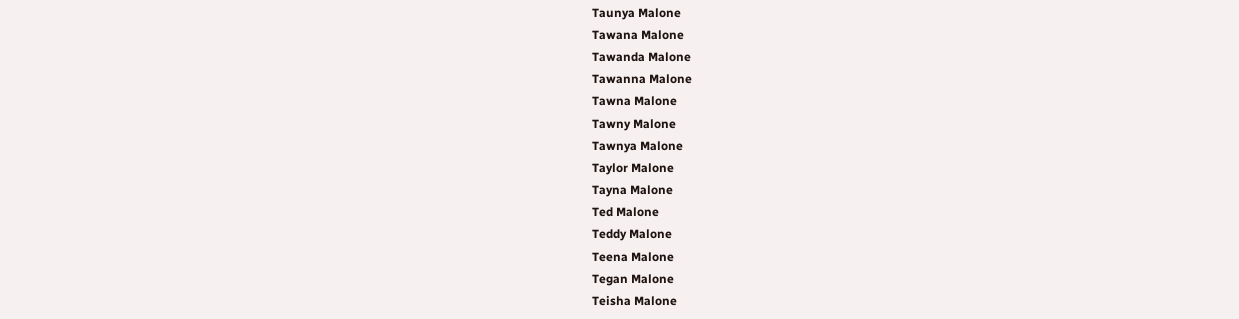Taunya Malone
Tawana Malone
Tawanda Malone
Tawanna Malone
Tawna Malone
Tawny Malone
Tawnya Malone
Taylor Malone
Tayna Malone
Ted Malone
Teddy Malone
Teena Malone
Tegan Malone
Teisha Malone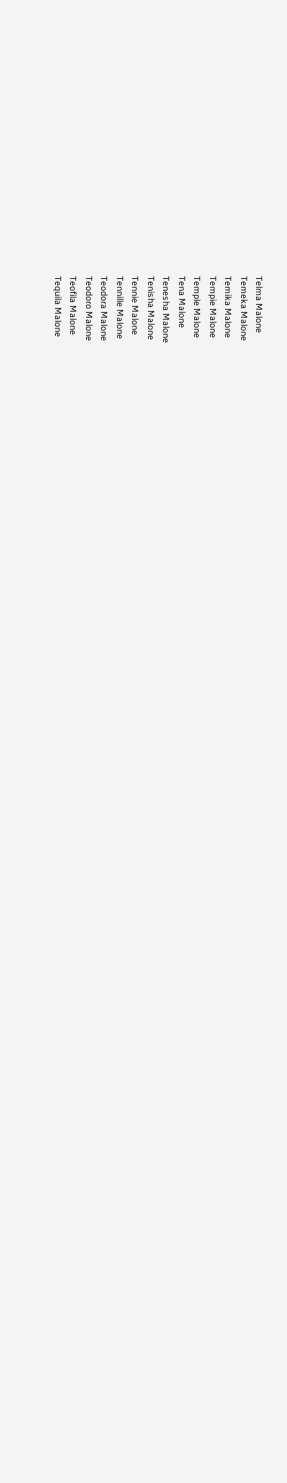Telma Malone
Temeka Malone
Temika Malone
Tempie Malone
Temple Malone
Tena Malone
Tenesha Malone
Tenisha Malone
Tennie Malone
Tennille Malone
Teodora Malone
Teodoro Malone
Teofila Malone
Tequila Malone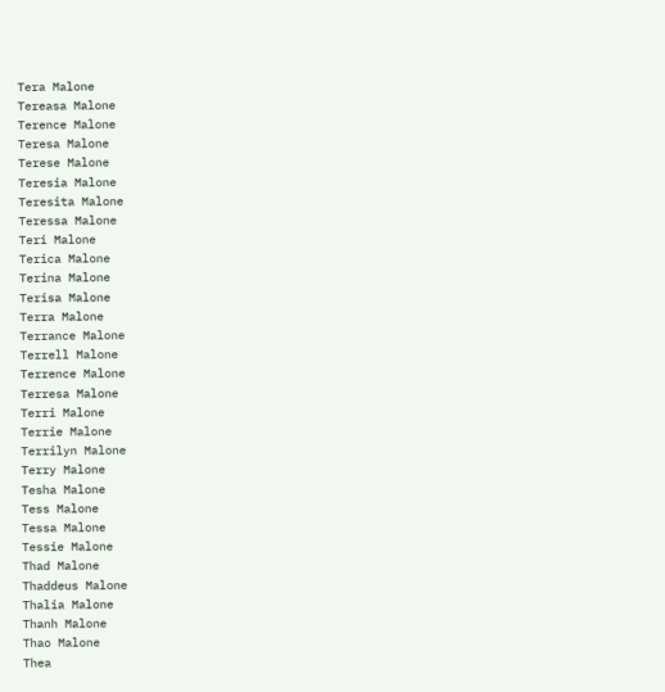Tera Malone
Tereasa Malone
Terence Malone
Teresa Malone
Terese Malone
Teresia Malone
Teresita Malone
Teressa Malone
Teri Malone
Terica Malone
Terina Malone
Terisa Malone
Terra Malone
Terrance Malone
Terrell Malone
Terrence Malone
Terresa Malone
Terri Malone
Terrie Malone
Terrilyn Malone
Terry Malone
Tesha Malone
Tess Malone
Tessa Malone
Tessie Malone
Thad Malone
Thaddeus Malone
Thalia Malone
Thanh Malone
Thao Malone
Thea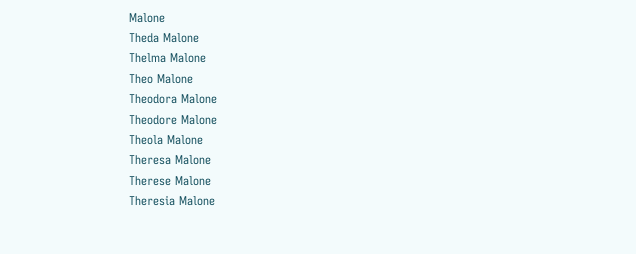Malone
Theda Malone
Thelma Malone
Theo Malone
Theodora Malone
Theodore Malone
Theola Malone
Theresa Malone
Therese Malone
Theresia Malone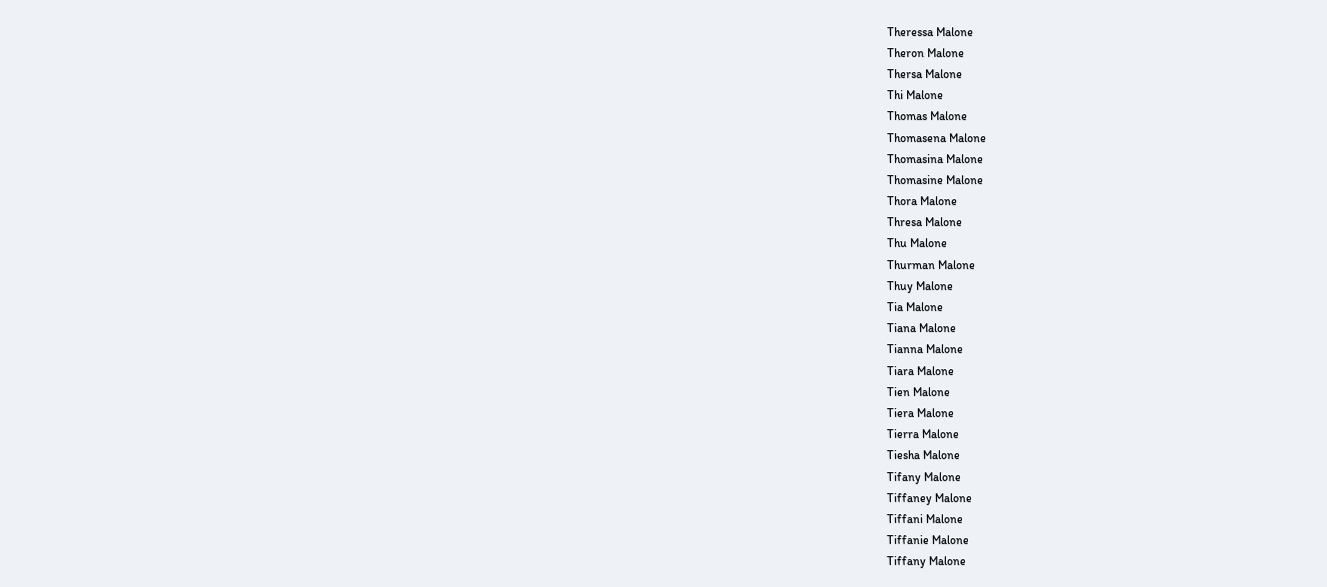Theressa Malone
Theron Malone
Thersa Malone
Thi Malone
Thomas Malone
Thomasena Malone
Thomasina Malone
Thomasine Malone
Thora Malone
Thresa Malone
Thu Malone
Thurman Malone
Thuy Malone
Tia Malone
Tiana Malone
Tianna Malone
Tiara Malone
Tien Malone
Tiera Malone
Tierra Malone
Tiesha Malone
Tifany Malone
Tiffaney Malone
Tiffani Malone
Tiffanie Malone
Tiffany Malone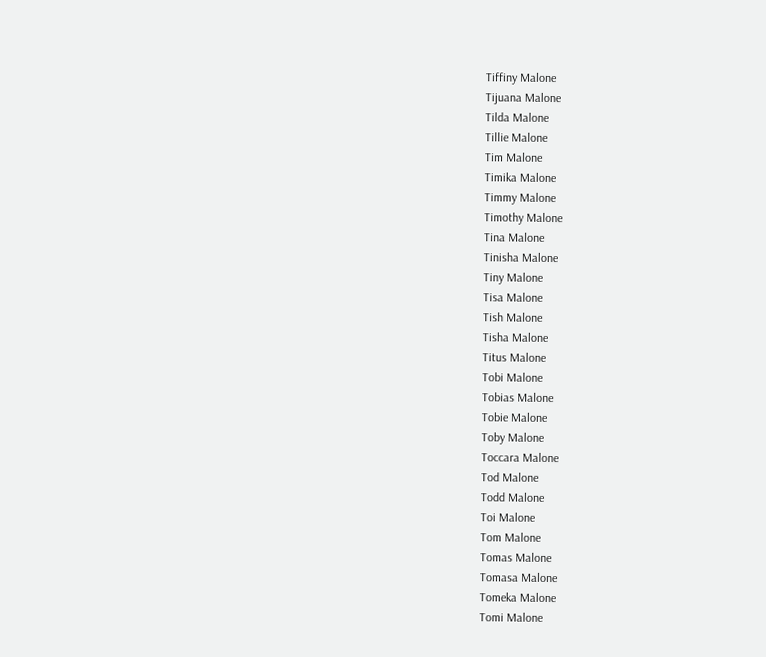Tiffiny Malone
Tijuana Malone
Tilda Malone
Tillie Malone
Tim Malone
Timika Malone
Timmy Malone
Timothy Malone
Tina Malone
Tinisha Malone
Tiny Malone
Tisa Malone
Tish Malone
Tisha Malone
Titus Malone
Tobi Malone
Tobias Malone
Tobie Malone
Toby Malone
Toccara Malone
Tod Malone
Todd Malone
Toi Malone
Tom Malone
Tomas Malone
Tomasa Malone
Tomeka Malone
Tomi Malone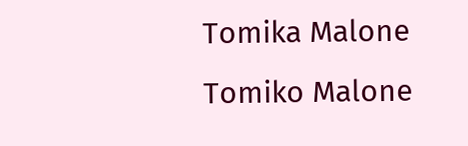Tomika Malone
Tomiko Malone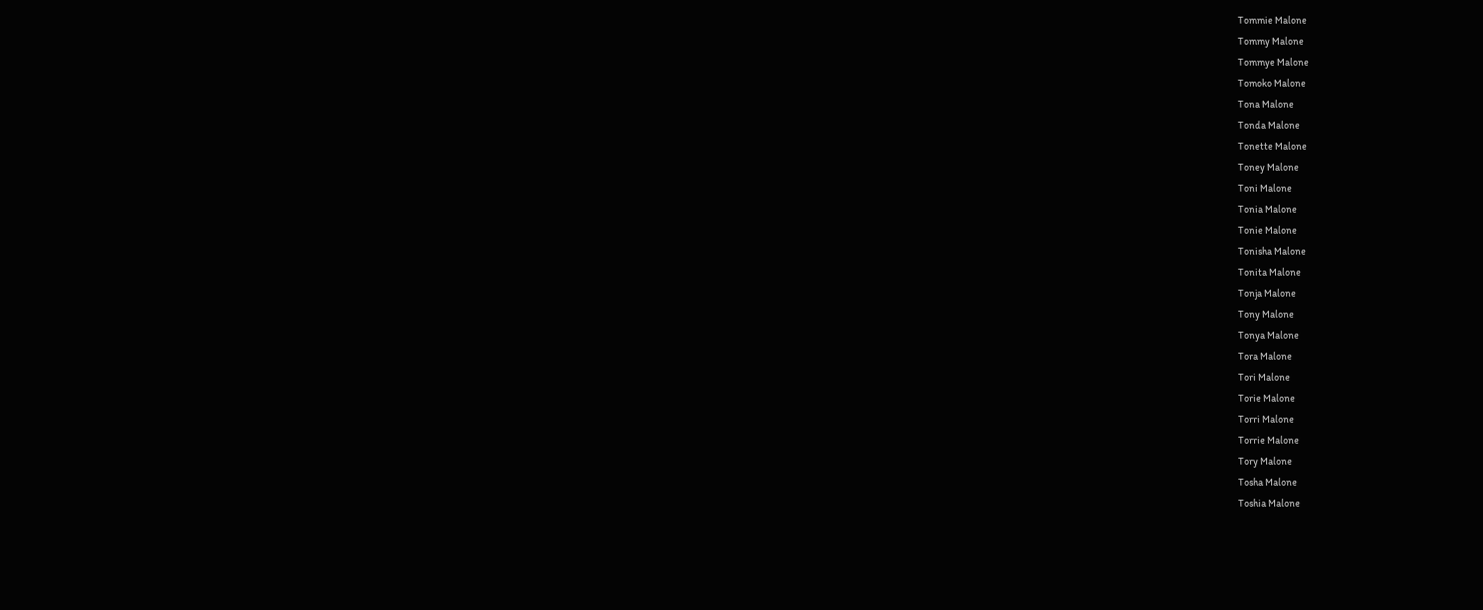Tommie Malone
Tommy Malone
Tommye Malone
Tomoko Malone
Tona Malone
Tonda Malone
Tonette Malone
Toney Malone
Toni Malone
Tonia Malone
Tonie Malone
Tonisha Malone
Tonita Malone
Tonja Malone
Tony Malone
Tonya Malone
Tora Malone
Tori Malone
Torie Malone
Torri Malone
Torrie Malone
Tory Malone
Tosha Malone
Toshia Malone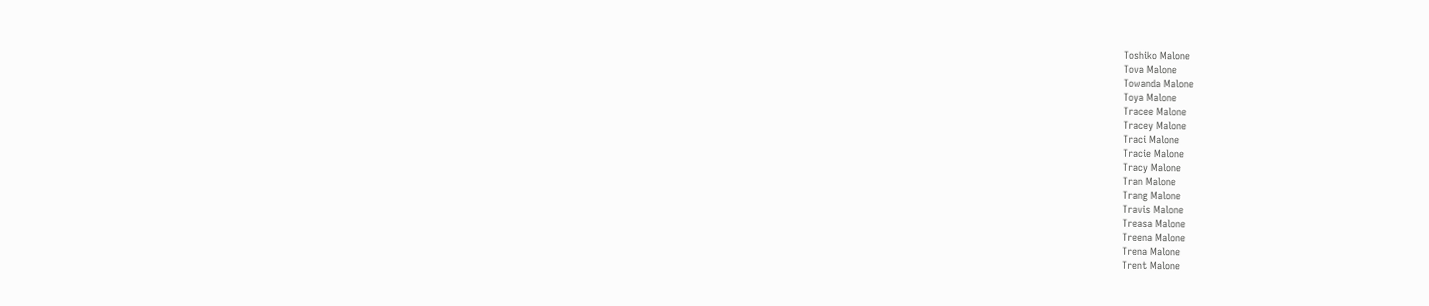Toshiko Malone
Tova Malone
Towanda Malone
Toya Malone
Tracee Malone
Tracey Malone
Traci Malone
Tracie Malone
Tracy Malone
Tran Malone
Trang Malone
Travis Malone
Treasa Malone
Treena Malone
Trena Malone
Trent Malone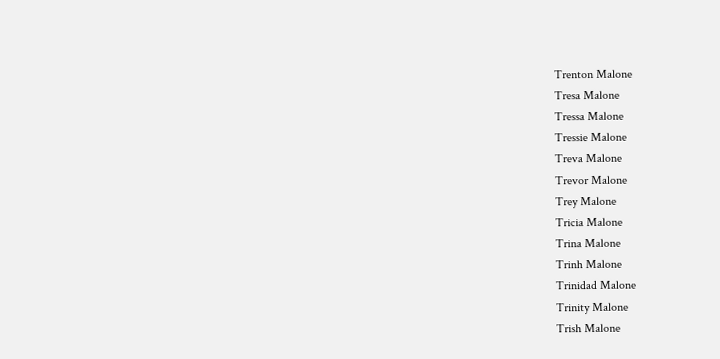Trenton Malone
Tresa Malone
Tressa Malone
Tressie Malone
Treva Malone
Trevor Malone
Trey Malone
Tricia Malone
Trina Malone
Trinh Malone
Trinidad Malone
Trinity Malone
Trish Malone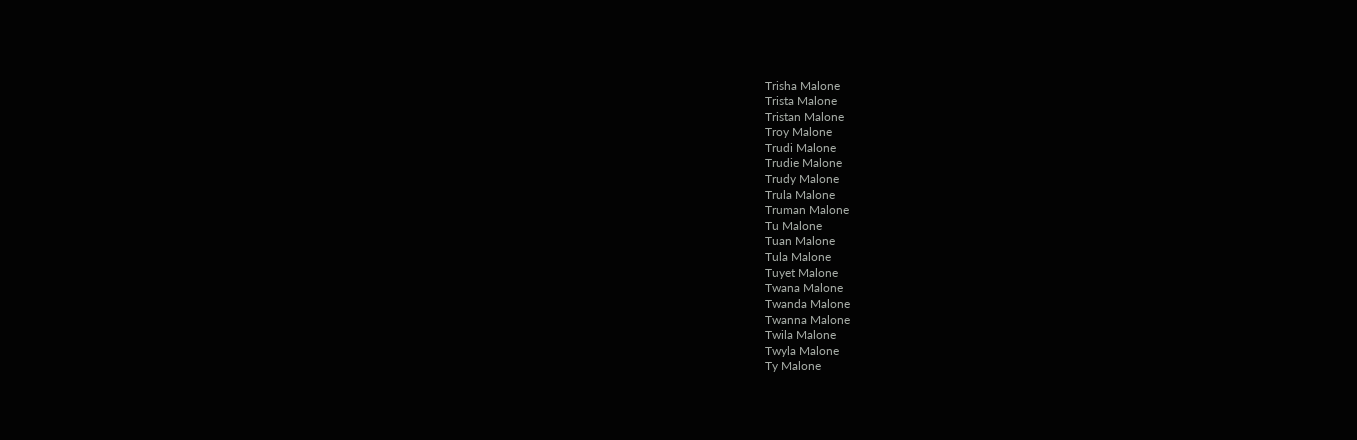Trisha Malone
Trista Malone
Tristan Malone
Troy Malone
Trudi Malone
Trudie Malone
Trudy Malone
Trula Malone
Truman Malone
Tu Malone
Tuan Malone
Tula Malone
Tuyet Malone
Twana Malone
Twanda Malone
Twanna Malone
Twila Malone
Twyla Malone
Ty Malone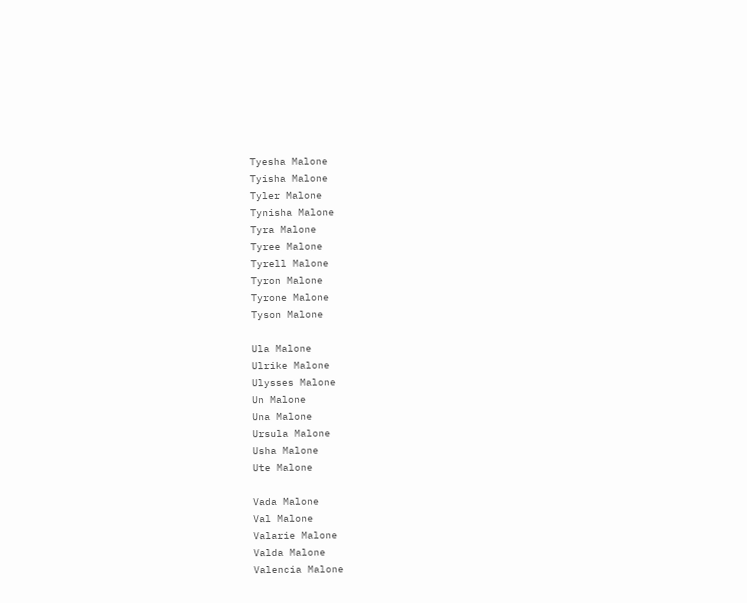Tyesha Malone
Tyisha Malone
Tyler Malone
Tynisha Malone
Tyra Malone
Tyree Malone
Tyrell Malone
Tyron Malone
Tyrone Malone
Tyson Malone

Ula Malone
Ulrike Malone
Ulysses Malone
Un Malone
Una Malone
Ursula Malone
Usha Malone
Ute Malone

Vada Malone
Val Malone
Valarie Malone
Valda Malone
Valencia Malone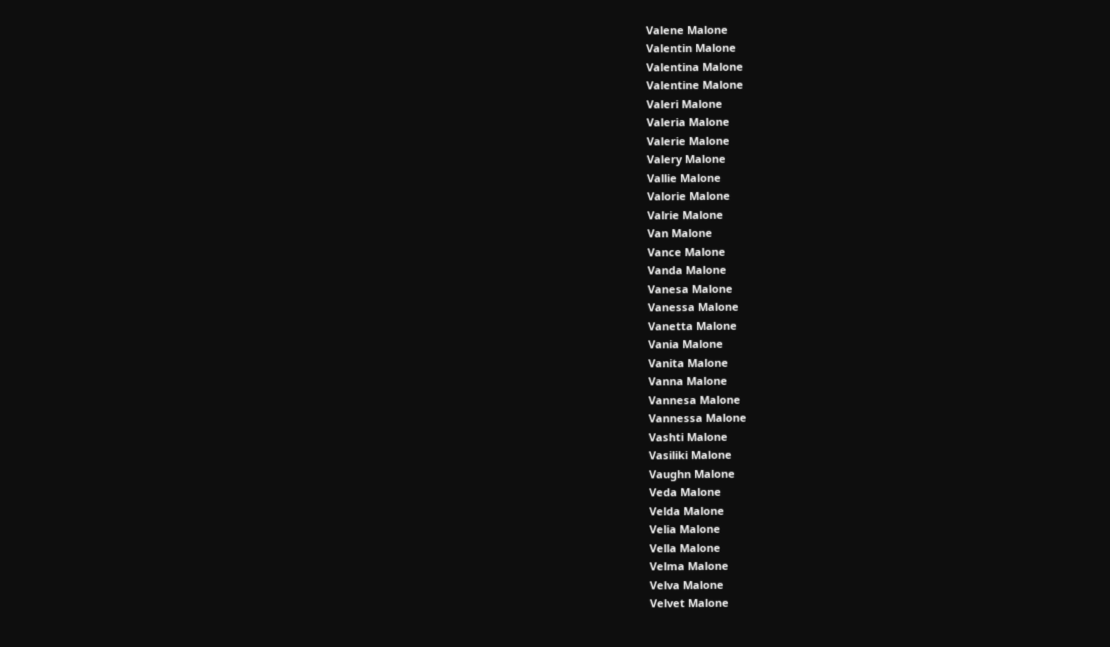Valene Malone
Valentin Malone
Valentina Malone
Valentine Malone
Valeri Malone
Valeria Malone
Valerie Malone
Valery Malone
Vallie Malone
Valorie Malone
Valrie Malone
Van Malone
Vance Malone
Vanda Malone
Vanesa Malone
Vanessa Malone
Vanetta Malone
Vania Malone
Vanita Malone
Vanna Malone
Vannesa Malone
Vannessa Malone
Vashti Malone
Vasiliki Malone
Vaughn Malone
Veda Malone
Velda Malone
Velia Malone
Vella Malone
Velma Malone
Velva Malone
Velvet Malone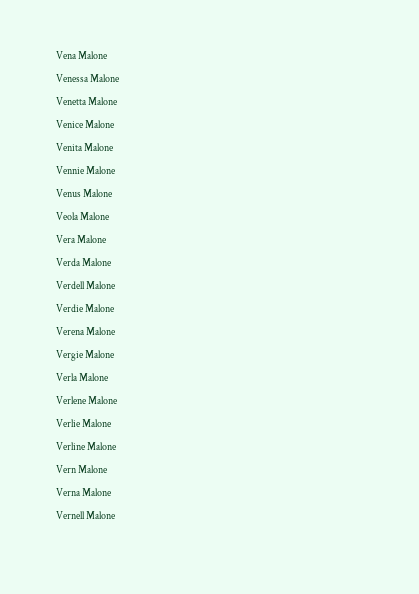Vena Malone
Venessa Malone
Venetta Malone
Venice Malone
Venita Malone
Vennie Malone
Venus Malone
Veola Malone
Vera Malone
Verda Malone
Verdell Malone
Verdie Malone
Verena Malone
Vergie Malone
Verla Malone
Verlene Malone
Verlie Malone
Verline Malone
Vern Malone
Verna Malone
Vernell Malone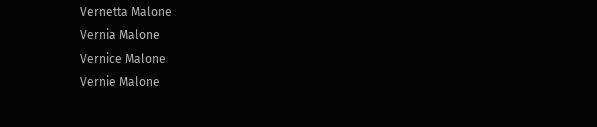Vernetta Malone
Vernia Malone
Vernice Malone
Vernie Malone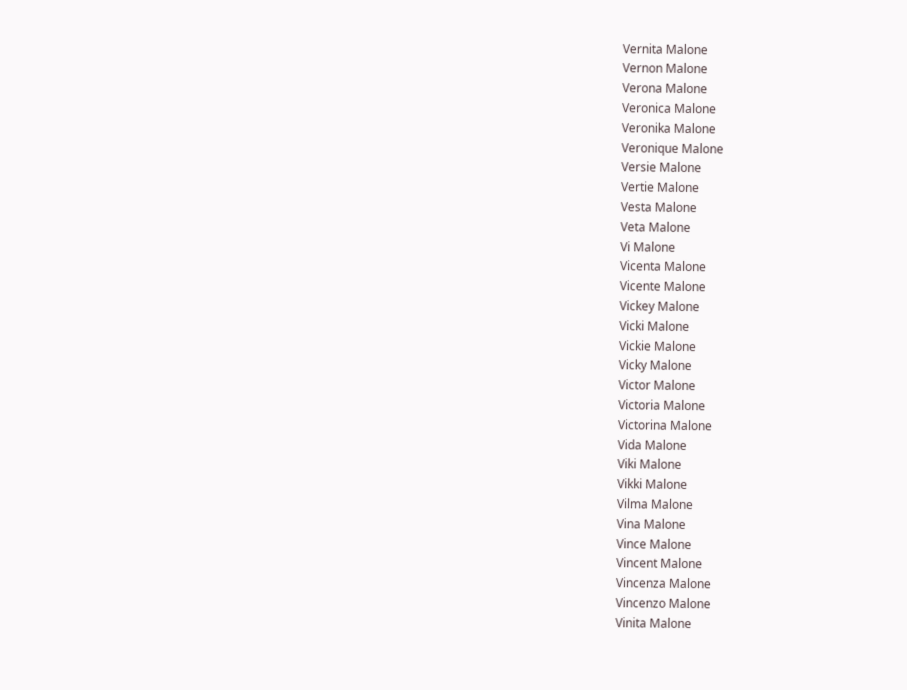Vernita Malone
Vernon Malone
Verona Malone
Veronica Malone
Veronika Malone
Veronique Malone
Versie Malone
Vertie Malone
Vesta Malone
Veta Malone
Vi Malone
Vicenta Malone
Vicente Malone
Vickey Malone
Vicki Malone
Vickie Malone
Vicky Malone
Victor Malone
Victoria Malone
Victorina Malone
Vida Malone
Viki Malone
Vikki Malone
Vilma Malone
Vina Malone
Vince Malone
Vincent Malone
Vincenza Malone
Vincenzo Malone
Vinita Malone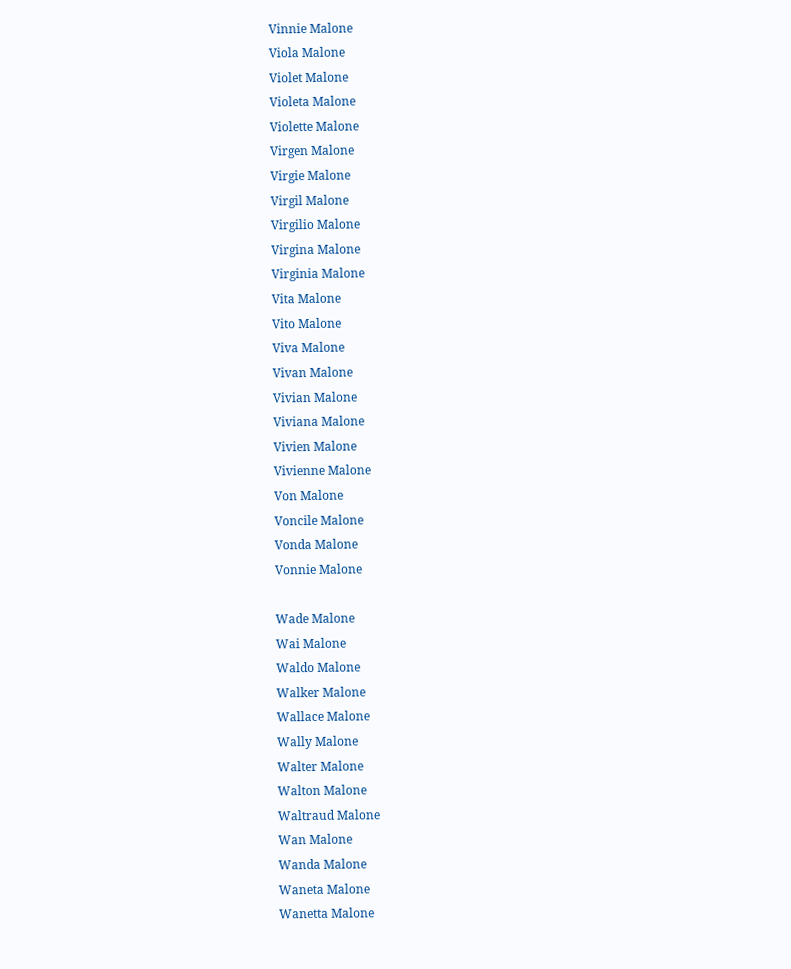Vinnie Malone
Viola Malone
Violet Malone
Violeta Malone
Violette Malone
Virgen Malone
Virgie Malone
Virgil Malone
Virgilio Malone
Virgina Malone
Virginia Malone
Vita Malone
Vito Malone
Viva Malone
Vivan Malone
Vivian Malone
Viviana Malone
Vivien Malone
Vivienne Malone
Von Malone
Voncile Malone
Vonda Malone
Vonnie Malone

Wade Malone
Wai Malone
Waldo Malone
Walker Malone
Wallace Malone
Wally Malone
Walter Malone
Walton Malone
Waltraud Malone
Wan Malone
Wanda Malone
Waneta Malone
Wanetta Malone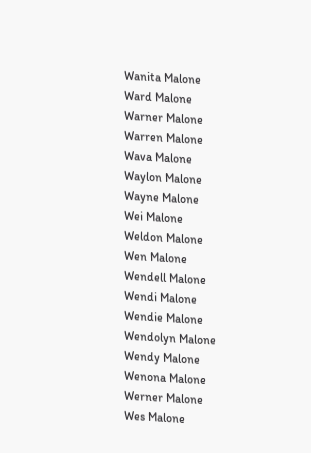Wanita Malone
Ward Malone
Warner Malone
Warren Malone
Wava Malone
Waylon Malone
Wayne Malone
Wei Malone
Weldon Malone
Wen Malone
Wendell Malone
Wendi Malone
Wendie Malone
Wendolyn Malone
Wendy Malone
Wenona Malone
Werner Malone
Wes Malone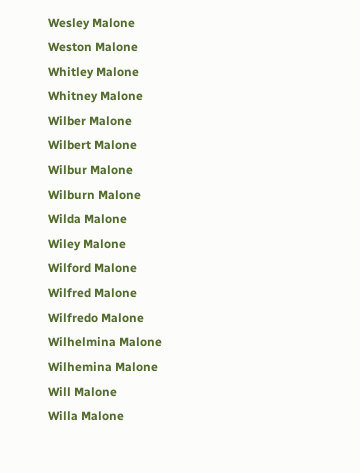Wesley Malone
Weston Malone
Whitley Malone
Whitney Malone
Wilber Malone
Wilbert Malone
Wilbur Malone
Wilburn Malone
Wilda Malone
Wiley Malone
Wilford Malone
Wilfred Malone
Wilfredo Malone
Wilhelmina Malone
Wilhemina Malone
Will Malone
Willa Malone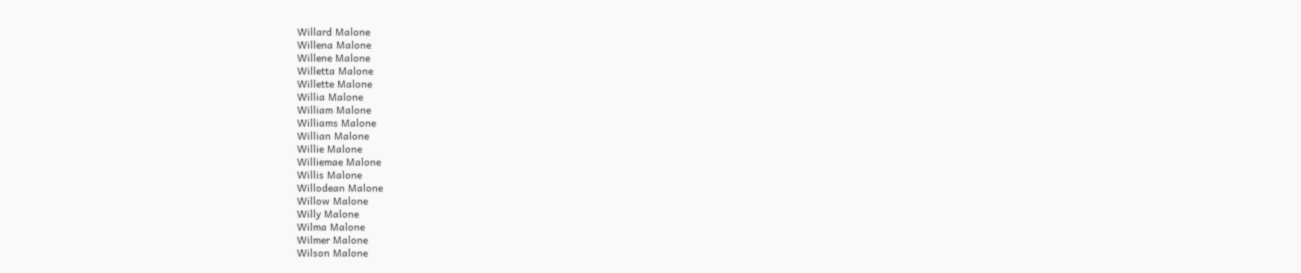Willard Malone
Willena Malone
Willene Malone
Willetta Malone
Willette Malone
Willia Malone
William Malone
Williams Malone
Willian Malone
Willie Malone
Williemae Malone
Willis Malone
Willodean Malone
Willow Malone
Willy Malone
Wilma Malone
Wilmer Malone
Wilson Malone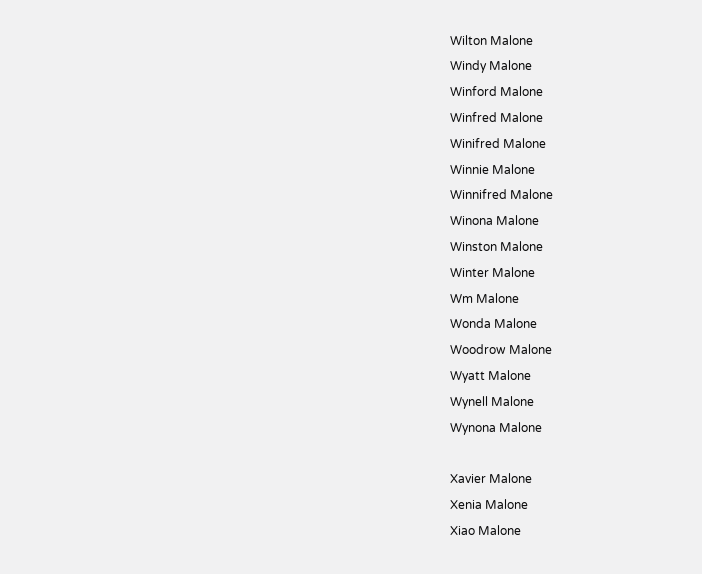Wilton Malone
Windy Malone
Winford Malone
Winfred Malone
Winifred Malone
Winnie Malone
Winnifred Malone
Winona Malone
Winston Malone
Winter Malone
Wm Malone
Wonda Malone
Woodrow Malone
Wyatt Malone
Wynell Malone
Wynona Malone

Xavier Malone
Xenia Malone
Xiao Malone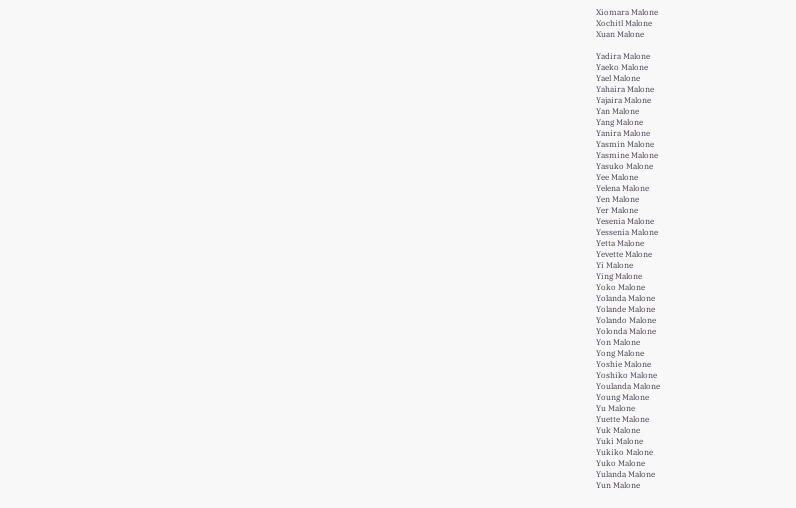Xiomara Malone
Xochitl Malone
Xuan Malone

Yadira Malone
Yaeko Malone
Yael Malone
Yahaira Malone
Yajaira Malone
Yan Malone
Yang Malone
Yanira Malone
Yasmin Malone
Yasmine Malone
Yasuko Malone
Yee Malone
Yelena Malone
Yen Malone
Yer Malone
Yesenia Malone
Yessenia Malone
Yetta Malone
Yevette Malone
Yi Malone
Ying Malone
Yoko Malone
Yolanda Malone
Yolande Malone
Yolando Malone
Yolonda Malone
Yon Malone
Yong Malone
Yoshie Malone
Yoshiko Malone
Youlanda Malone
Young Malone
Yu Malone
Yuette Malone
Yuk Malone
Yuki Malone
Yukiko Malone
Yuko Malone
Yulanda Malone
Yun Malone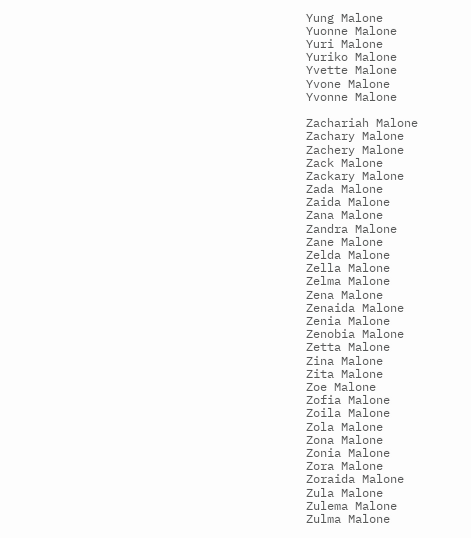Yung Malone
Yuonne Malone
Yuri Malone
Yuriko Malone
Yvette Malone
Yvone Malone
Yvonne Malone

Zachariah Malone
Zachary Malone
Zachery Malone
Zack Malone
Zackary Malone
Zada Malone
Zaida Malone
Zana Malone
Zandra Malone
Zane Malone
Zelda Malone
Zella Malone
Zelma Malone
Zena Malone
Zenaida Malone
Zenia Malone
Zenobia Malone
Zetta Malone
Zina Malone
Zita Malone
Zoe Malone
Zofia Malone
Zoila Malone
Zola Malone
Zona Malone
Zonia Malone
Zora Malone
Zoraida Malone
Zula Malone
Zulema Malone
Zulma Malone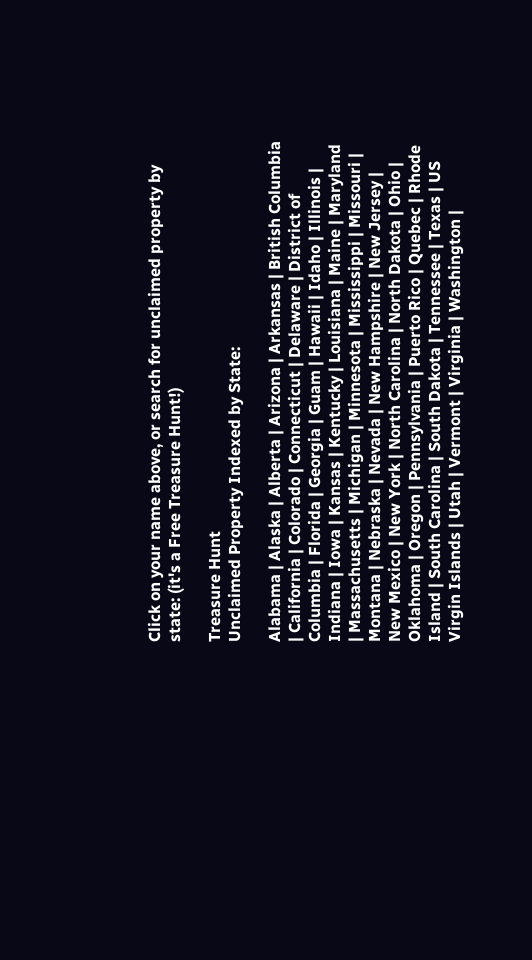Click on your name above, or search for unclaimed property by state: (it's a Free Treasure Hunt!)

Treasure Hunt
Unclaimed Property Indexed by State:

Alabama | Alaska | Alberta | Arizona | Arkansas | British Columbia | California | Colorado | Connecticut | Delaware | District of Columbia | Florida | Georgia | Guam | Hawaii | Idaho | Illinois | Indiana | Iowa | Kansas | Kentucky | Louisiana | Maine | Maryland | Massachusetts | Michigan | Minnesota | Mississippi | Missouri | Montana | Nebraska | Nevada | New Hampshire | New Jersey | New Mexico | New York | North Carolina | North Dakota | Ohio | Oklahoma | Oregon | Pennsylvania | Puerto Rico | Quebec | Rhode Island | South Carolina | South Dakota | Tennessee | Texas | US Virgin Islands | Utah | Vermont | Virginia | Washington |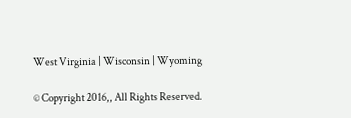West Virginia | Wisconsin | Wyoming

© Copyright 2016,, All Rights Reserved.